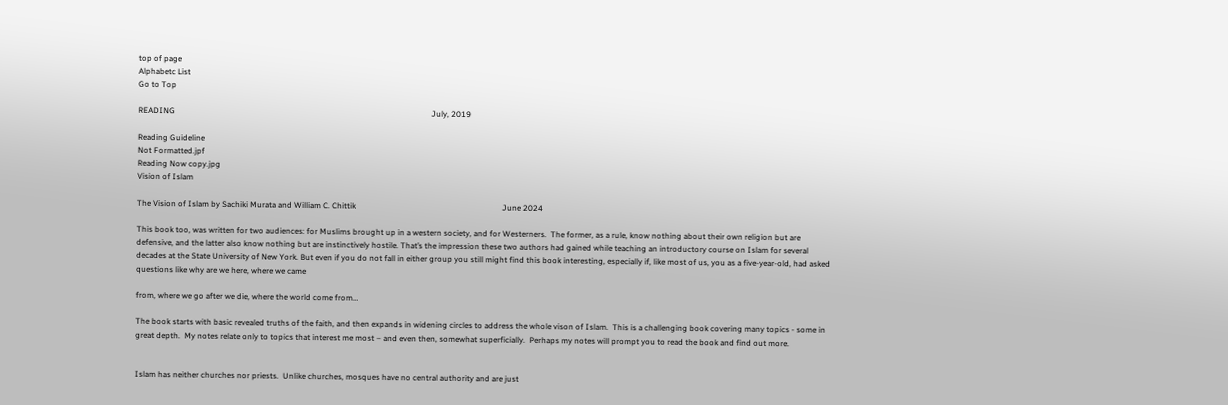top of page
Alphabetc List
Go to Top

READING                                                                                                                                July, 2019

Reading Guideline
Not Formatted.jpf
Reading Now copy.jpg
Vision of Islam

The Vision of Islam by Sachiki Murata and William C. Chittik                                                                         June 2024

This book too, was written for two audiences: for Muslims brought up in a western society, and for Westerners.  The former, as a rule, know nothing about their own religion but are defensive, and the latter also know nothing but are instinctively hostile. That’s the impression these two authors had gained while teaching an introductory course on Islam for several decades at the State University of New York. But even if you do not fall in either group you still might find this book interesting, especially if, like most of us, you as a five-year-old, had asked questions like why are we here, where we came

from, where we go after we die, where the world come from…

The book starts with basic revealed truths of the faith, and then expands in widening circles to address the whole vison of Islam.  This is a challenging book covering many topics - some in great depth.  My notes relate only to topics that interest me most – and even then, somewhat superficially.  Perhaps my notes will prompt you to read the book and find out more.


Islam has neither churches nor priests.  Unlike churches, mosques have no central authority and are just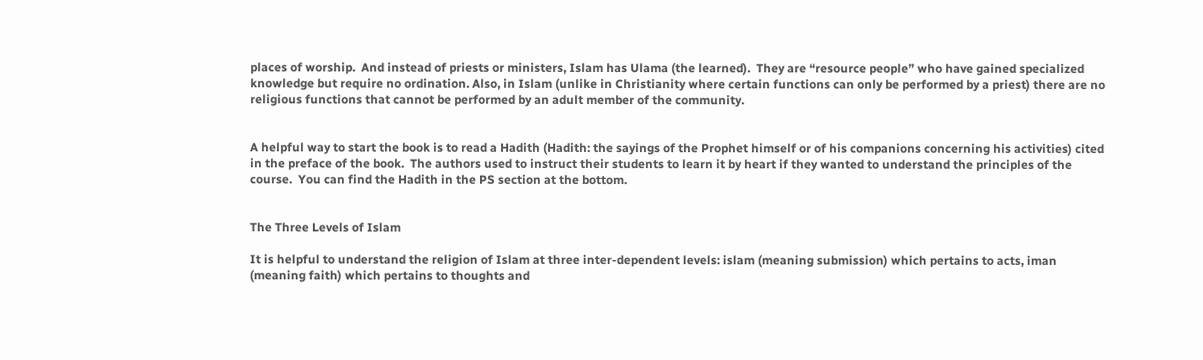places of worship.  And instead of priests or ministers, Islam has Ulama (the learned).  They are “resource people” who have gained specialized knowledge but require no ordination. Also, in Islam (unlike in Christianity where certain functions can only be performed by a priest) there are no religious functions that cannot be performed by an adult member of the community.


A helpful way to start the book is to read a Hadith (Hadith: the sayings of the Prophet himself or of his companions concerning his activities) cited in the preface of the book.  The authors used to instruct their students to learn it by heart if they wanted to understand the principles of the course.  You can find the Hadith in the PS section at the bottom.


The Three Levels of Islam

It is helpful to understand the religion of Islam at three inter-dependent levels: islam (meaning submission) which pertains to acts, iman (meaning faith) which pertains to thoughts and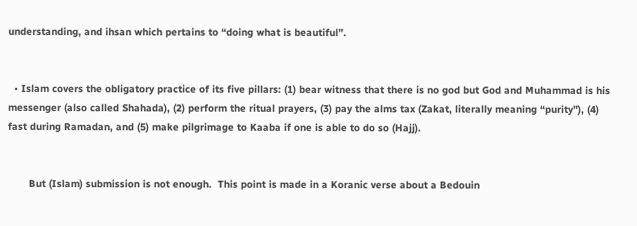understanding, and ihsan which pertains to “doing what is beautiful”.


  • Islam covers the obligatory practice of its five pillars: (1) bear witness that there is no god but God and Muhammad is his messenger (also called Shahada), (2) perform the ritual prayers, (3) pay the alms tax (Zakat, literally meaning “purity”), (4) fast during Ramadan, and (5) make pilgrimage to Kaaba if one is able to do so (Hajj).


       But (Islam) submission is not enough.  This point is made in a Koranic verse about a Bedouin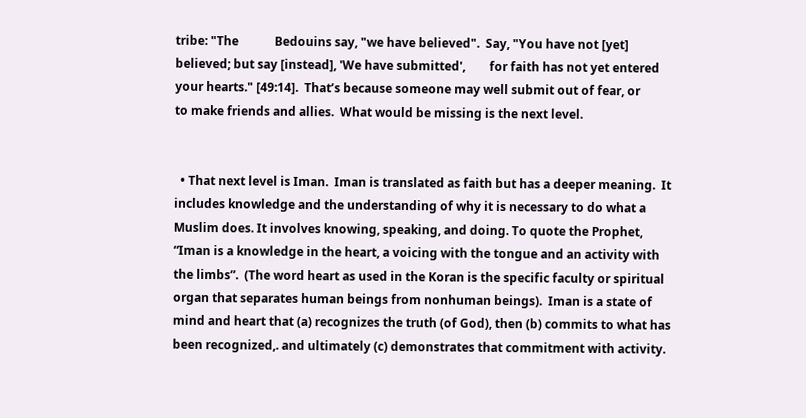tribe: "The            Bedouins say, "we have believed".  Say, "You have not [yet] believed; but say [instead], 'We have submitted',        for faith has not yet entered your hearts." [49:14].  That’s because someone may well submit out of fear, or          to make friends and allies.  What would be missing is the next level.


  • That next level is Iman.  Iman is translated as faith but has a deeper meaning.  It includes knowledge and the understanding of why it is necessary to do what a Muslim does. It involves knowing, speaking, and doing. To quote the Prophet, “Iman is a knowledge in the heart, a voicing with the tongue and an activity with the limbs”.  (The word heart as used in the Koran is the specific faculty or spiritual organ that separates human beings from nonhuman beings).  Iman is a state of mind and heart that (a) recognizes the truth (of God), then (b) commits to what has been recognized,. and ultimately (c) demonstrates that commitment with activity.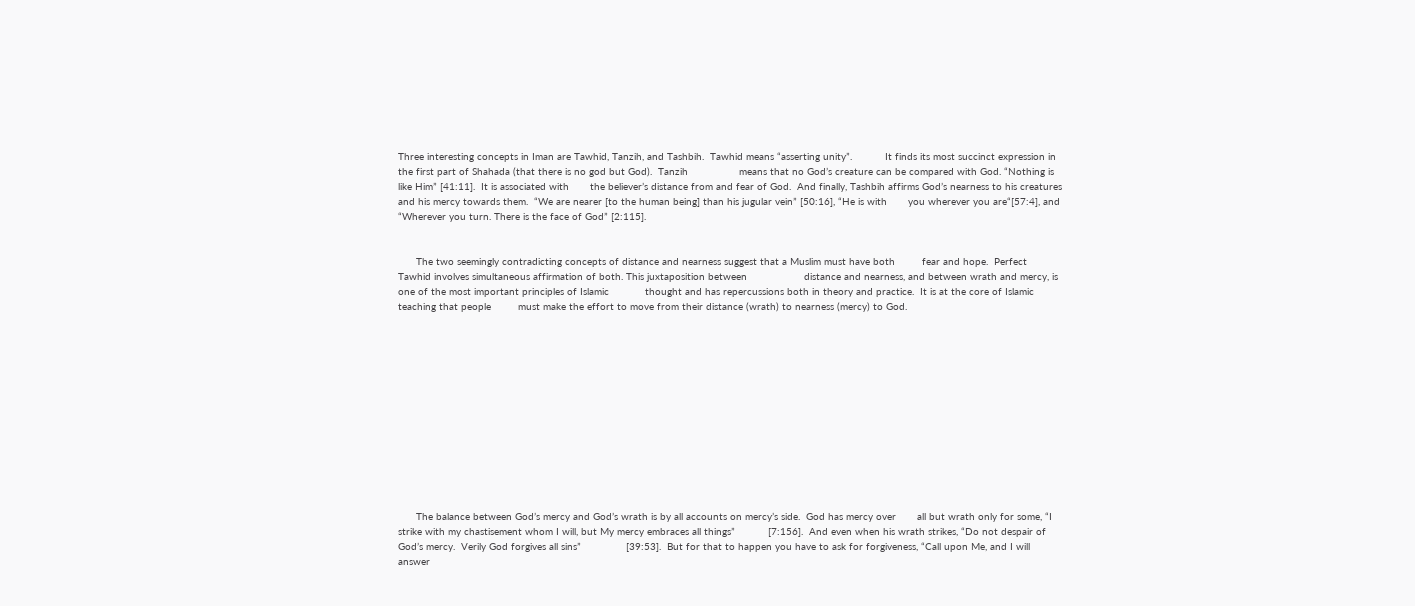Three interesting concepts in Iman are Tawhid, Tanzih, and Tashbih.  Tawhid means “asserting unity”.           It finds its most succinct expression in the first part of Shahada (that there is no god but God).  Tanzih                 means that no God’s creature can be compared with God. “Nothing is like Him” [41:11].  It is associated with       the believer’s distance from and fear of God.  And finally, Tashbih affirms God’s nearness to his creatures         and his mercy towards them.  “We are nearer [to the human being] than his jugular vein” [50:16], “He is with       you wherever you are“[57:4], and “Wherever you turn. There is the face of God” [2:115].


      The two seemingly contradicting concepts of distance and nearness suggest that a Muslim must have both         fear and hope.  Perfect Tawhid involves simultaneous affirmation of both. This juxtaposition between                   distance and nearness, and between wrath and mercy, is one of the most important principles of Islamic            thought and has repercussions both in theory and practice.  It is at the core of Islamic teaching that people         must make the effort to move from their distance (wrath) to nearness (mercy) to God.













      The balance between God’s mercy and God’s wrath is by all accounts on mercy’s side.  God has mercy over       all but wrath only for some, “I strike with my chastisement whom I will, but My mercy embraces all things”           [7:156].  And even when his wrath strikes, “Do not despair of God’s mercy.  Verily God forgives all sins”               [39:53].  But for that to happen you have to ask for forgiveness, “Call upon Me, and I will answer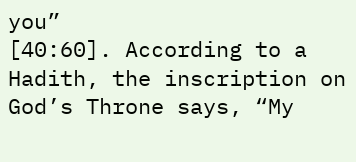you”                   [40:60]. According to a Hadith, the inscription on God’s Throne says, “My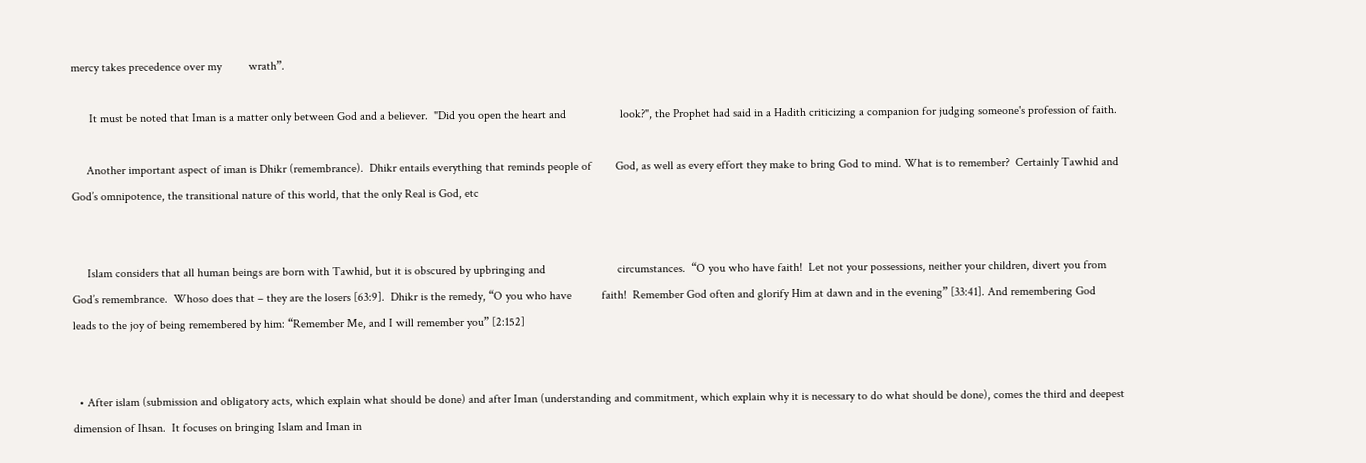mercy takes precedence over my         wrath”.

      It must be noted that Iman is a matter only between God and a believer.  "Did you open the heart and                  look?", the Prophet had said in a Hadith criticizing a companion for judging someone's profession of faith.

     Another important aspect of iman is Dhikr (remembrance).  Dhikr entails everything that reminds people of        God, as well as every effort they make to bring God to mind. What is to remember?  Certainly Tawhid and          God’s omnipotence, the transitional nature of this world, that the only Real is God, etc


     Islam considers that all human beings are born with Tawhid, but it is obscured by upbringing and                        circumstances.  “O you who have faith!  Let not your possessions, neither your children, divert you from              God’s remembrance.  Whoso does that – they are the losers [63:9].  Dhikr is the remedy, “O you who have          faith!  Remember God often and glorify Him at dawn and in the evening” [33:41]. And remembering God              leads to the joy of being remembered by him: “Remember Me, and I will remember you” [2:152]


  • After islam (submission and obligatory acts, which explain what should be done) and after Iman (understanding and commitment, which explain why it is necessary to do what should be done), comes the third and deepest dimension of Ihsan.  It focuses on bringing Islam and Iman in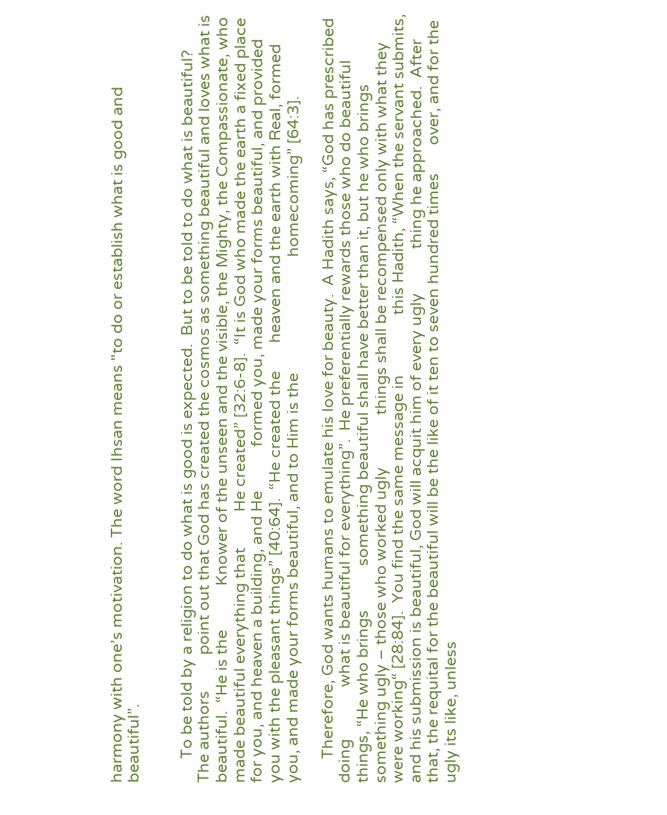harmony with one’s motivation. The word Ihsan means "to do or establish what is good and beautiful”.


      To be told by a religion to do what is good is expected.  But to be told to do what is beautiful?  The authors         point out that God has created the cosmos as something beautiful and loves what is beautiful.  “He is the           Knower of the unseen and the visible, the Mighty, the Compassionate, who made beautiful everything that         He created” [32:6-8].  “It is God who made the earth a fixed place for you, and heaven a building, and He           formed you, made your forms beautiful, and provided you with the pleasant things” [40:64].  “He created the       heaven and the earth with Real, formed you, and made your forms beautiful, and to Him is the                             homecoming” [64:3].

      Therefore, God wants humans to emulate his love for beauty.  A Hadith says, “God has prescribed doing             what is beautiful for everything”.  He preferentially rewards those who do beautiful things, “He who brings           something beautiful shall have better than it, but he who brings something ugly – those who worked ugly             things shall be recompensed only with what they were working“ [28:84].  You find the same message in               this Hadith, “When the servant submits, and his submission is beautiful, God will acquit him of every ugly           thing he approached.  After that, the requital for the beautiful will be the like of it ten to seven hundred times       over, and for the ugly its like, unless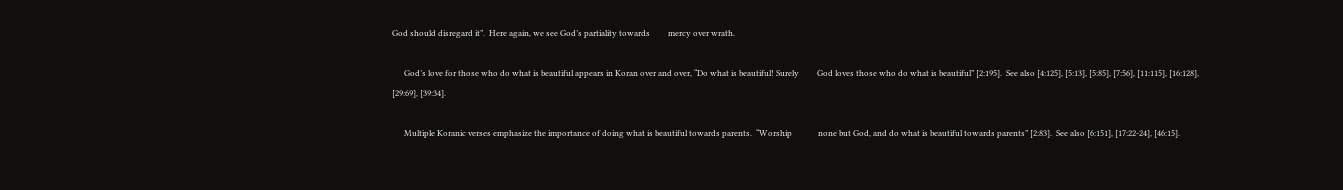God should disregard it”.  Here again, we see God’s partiality towards         mercy over wrath.

      God’s love for those who do what is beautiful appears in Koran over and over, “Do what is beautiful! Surely         God loves those who do what is beautiful” [2:195].  See also [4:125], [5:13], [5:85], [7:56], [11:115], [16:128],       [29:69], [39:34].

      Multiple Koranic verses emphasize the importance of doing what is beautiful towards parents.  “Worship             none but God, and do what is beautiful towards parents” [2:83].  See also [6:151], [17:22-24], [46:15].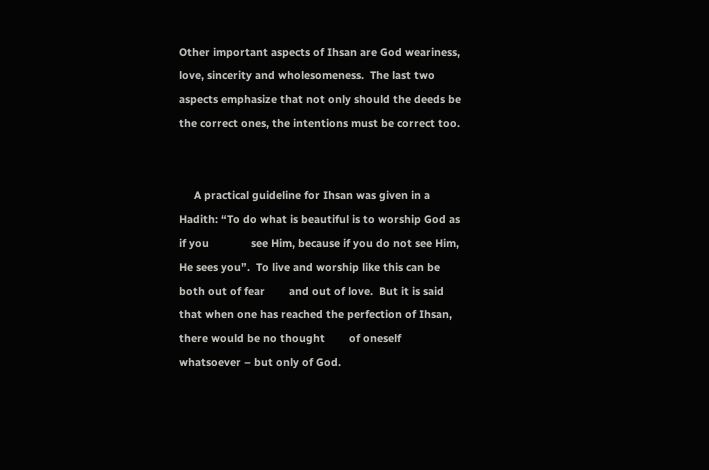Other important aspects of Ihsan are God weariness, love, sincerity and wholesomeness.  The last two               aspects emphasize that not only should the deeds be the correct ones, the intentions must be correct too.


     A practical guideline for Ihsan was given in a Hadith: “To do what is beautiful is to worship God as if you              see Him, because if you do not see Him, He sees you”.  To live and worship like this can be both out of fear        and out of love.  But it is said that when one has reached the perfection of Ihsan, there would be no thought        of oneself whatsoever – but only of God.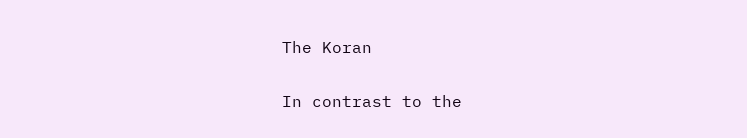The Koran

In contrast to the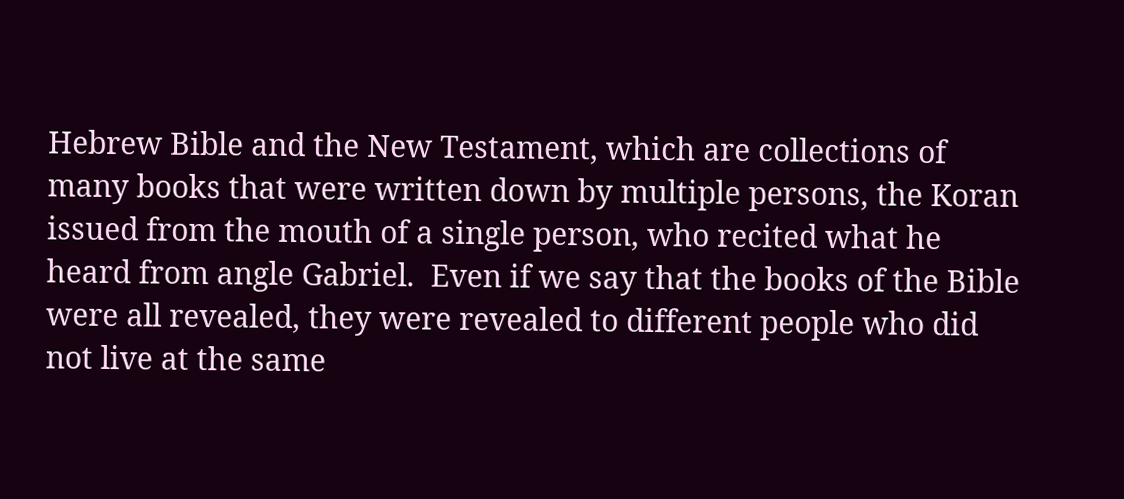Hebrew Bible and the New Testament, which are collections of many books that were written down by multiple persons, the Koran issued from the mouth of a single person, who recited what he heard from angle Gabriel.  Even if we say that the books of the Bible were all revealed, they were revealed to different people who did not live at the same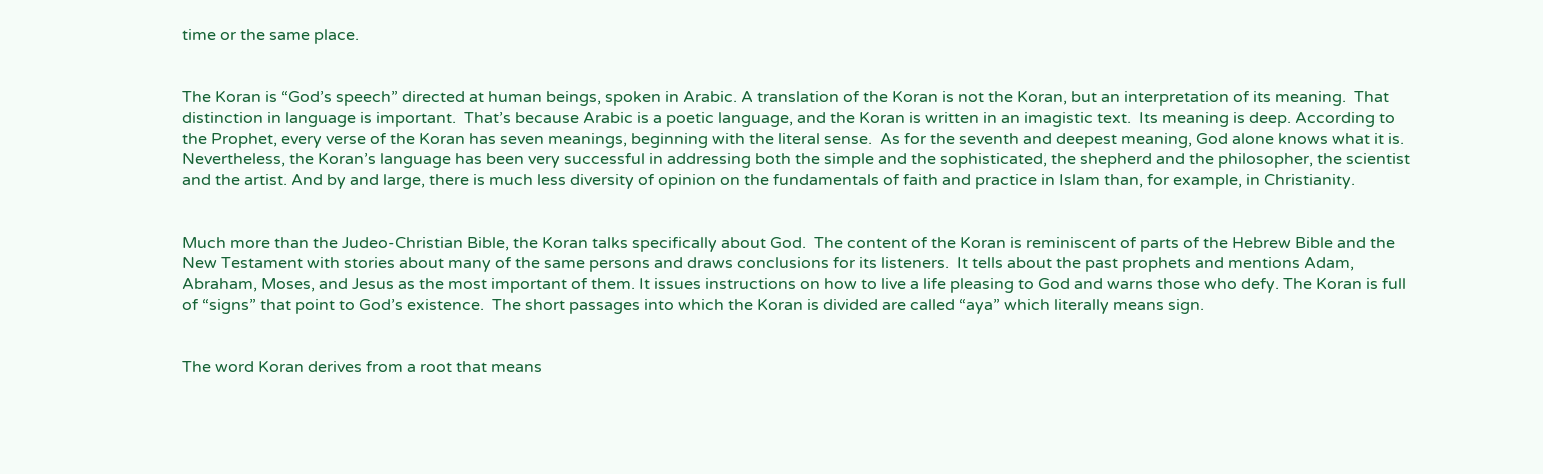time or the same place.


The Koran is “God’s speech” directed at human beings, spoken in Arabic. A translation of the Koran is not the Koran, but an interpretation of its meaning.  That distinction in language is important.  That’s because Arabic is a poetic language, and the Koran is written in an imagistic text.  Its meaning is deep. According to the Prophet, every verse of the Koran has seven meanings, beginning with the literal sense.  As for the seventh and deepest meaning, God alone knows what it is.  Nevertheless, the Koran’s language has been very successful in addressing both the simple and the sophisticated, the shepherd and the philosopher, the scientist and the artist. And by and large, there is much less diversity of opinion on the fundamentals of faith and practice in Islam than, for example, in Christianity.


Much more than the Judeo-Christian Bible, the Koran talks specifically about God.  The content of the Koran is reminiscent of parts of the Hebrew Bible and the New Testament with stories about many of the same persons and draws conclusions for its listeners.  It tells about the past prophets and mentions Adam, Abraham, Moses, and Jesus as the most important of them. It issues instructions on how to live a life pleasing to God and warns those who defy. The Koran is full of “signs” that point to God’s existence.  The short passages into which the Koran is divided are called “aya” which literally means sign.


The word Koran derives from a root that means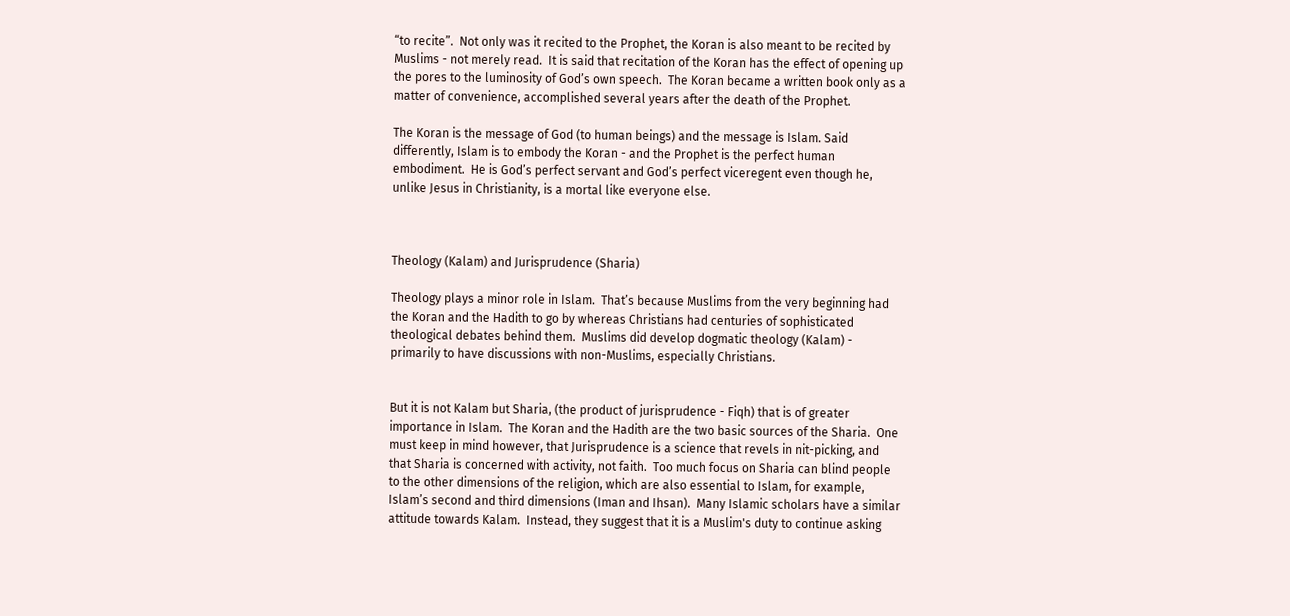“to recite”.  Not only was it recited to the Prophet, the Koran is also meant to be recited by Muslims - not merely read.  It is said that recitation of the Koran has the effect of opening up the pores to the luminosity of God’s own speech.  The Koran became a written book only as a matter of convenience, accomplished several years after the death of the Prophet.

The Koran is the message of God (to human beings) and the message is Islam. Said differently, Islam is to embody the Koran - and the Prophet is the perfect human embodiment.  He is God’s perfect servant and God’s perfect viceregent even though he, unlike Jesus in Christianity, is a mortal like everyone else.



Theology (Kalam) and Jurisprudence (Sharia)

Theology plays a minor role in Islam.  That’s because Muslims from the very beginning had the Koran and the Hadith to go by whereas Christians had centuries of sophisticated theological debates behind them.  Muslims did develop dogmatic theology (Kalam) - primarily to have discussions with non-Muslims, especially Christians.


But it is not Kalam but Sharia, (the product of jurisprudence - Fiqh) that is of greater importance in Islam.  The Koran and the Hadith are the two basic sources of the Sharia.  One must keep in mind however, that Jurisprudence is a science that revels in nit-picking, and that Sharia is concerned with activity, not faith.  Too much focus on Sharia can blind people to the other dimensions of the religion, which are also essential to Islam, for example, Islam’s second and third dimensions (Iman and Ihsan).  Many Islamic scholars have a similar attitude towards Kalam.  Instead, they suggest that it is a Muslim's duty to continue asking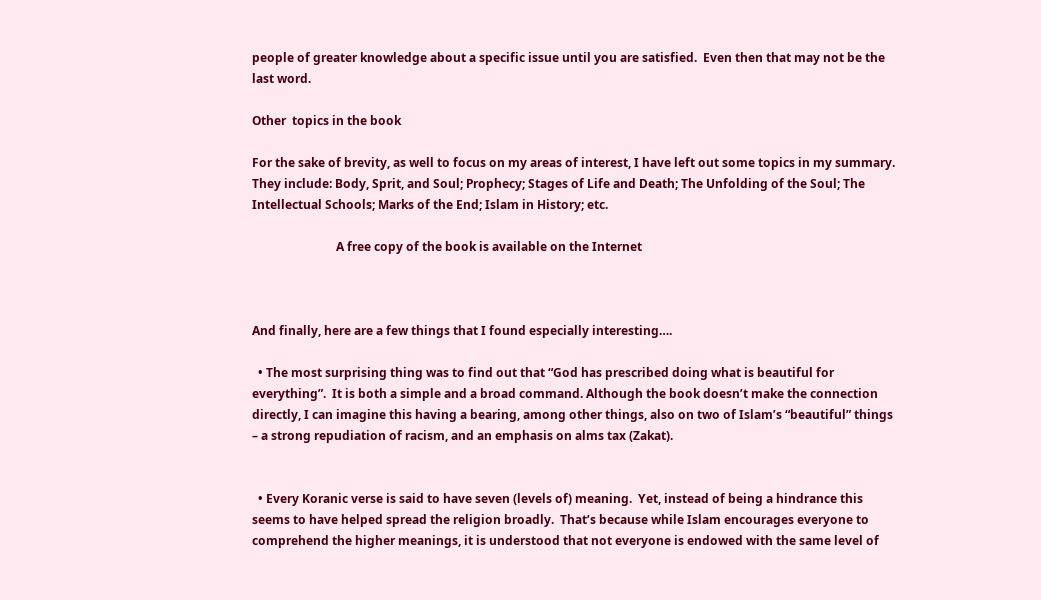people of greater knowledge about a specific issue until you are satisfied.  Even then that may not be the last word.

Other  topics in the book

For the sake of brevity, as well to focus on my areas of interest, I have left out some topics in my summary. They include: Body, Sprit, and Soul; Prophecy; Stages of Life and Death; The Unfolding of the Soul; The Intellectual Schools; Marks of the End; Islam in History; etc.

                            A free copy of the book is available on the Internet



And finally, here are a few things that I found especially interesting….

  • The most surprising thing was to find out that “God has prescribed doing what is beautiful for everything”.  It is both a simple and a broad command. Although the book doesn’t make the connection directly, I can imagine this having a bearing, among other things, also on two of Islam’s “beautiful” things – a strong repudiation of racism, and an emphasis on alms tax (Zakat).


  • Every Koranic verse is said to have seven (levels of) meaning.  Yet, instead of being a hindrance this seems to have helped spread the religion broadly.  That’s because while Islam encourages everyone to comprehend the higher meanings, it is understood that not everyone is endowed with the same level of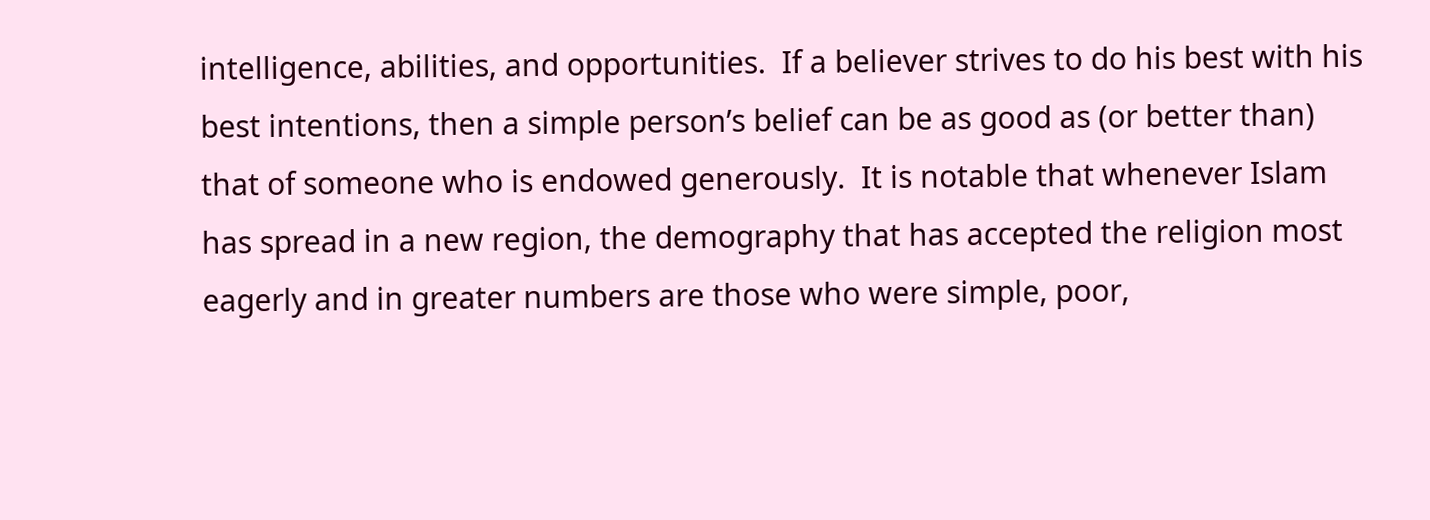intelligence, abilities, and opportunities.  If a believer strives to do his best with his best intentions, then a simple person’s belief can be as good as (or better than) that of someone who is endowed generously.  It is notable that whenever Islam has spread in a new region, the demography that has accepted the religion most eagerly and in greater numbers are those who were simple, poor,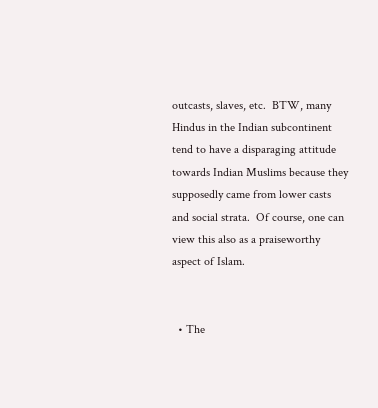outcasts, slaves, etc.  BTW, many Hindus in the Indian subcontinent tend to have a disparaging attitude towards Indian Muslims because they supposedly came from lower casts and social strata.  Of course, one can view this also as a praiseworthy aspect of Islam.


  • The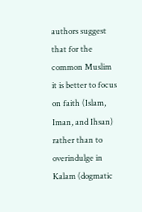authors suggest that for the common Muslim it is better to focus on faith (Islam, Iman, and Ihsan) rather than to overindulge in Kalam (dogmatic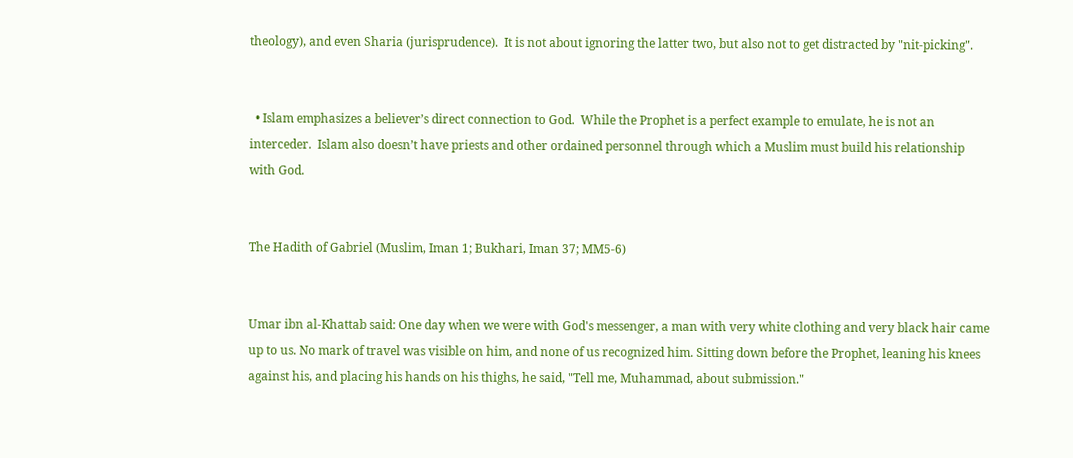theology), and even Sharia (jurisprudence).  It is not about ignoring the latter two, but also not to get distracted by "nit-picking".


  • Islam emphasizes a believer’s direct connection to God.  While the Prophet is a perfect example to emulate, he is not an interceder.  Islam also doesn’t have priests and other ordained personnel through which a Muslim must build his relationship with God.


The Hadith of Gabriel (Muslim, Iman 1; Bukhari, Iman 37; MM5-6)


Umar ibn al-Khattab said: One day when we were with God's messenger, a man with very white clothing and very black hair came up to us. No mark of travel was visible on him, and none of us recognized him. Sitting down before the Prophet, leaning his knees against his, and placing his hands on his thighs, he said, "Tell me, Muhammad, about submission."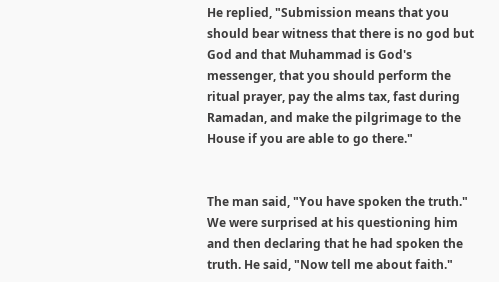He replied, "Submission means that you should bear witness that there is no god but God and that Muhammad is God's messenger, that you should perform the ritual prayer, pay the alms tax, fast during Ramadan, and make the pilgrimage to the House if you are able to go there."


The man said, "You have spoken the truth." We were surprised at his questioning him and then declaring that he had spoken the truth. He said, "Now tell me about faith."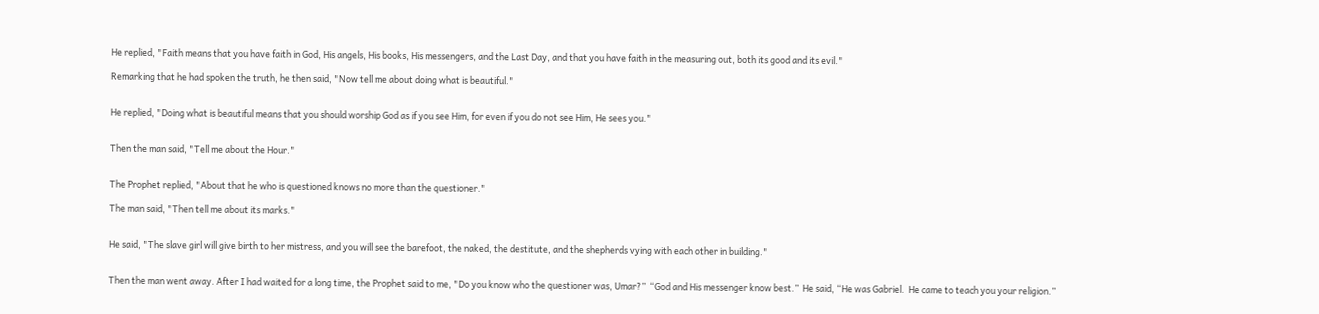He replied, "Faith means that you have faith in God, His angels, His books, His messengers, and the Last Day, and that you have faith in the measuring out, both its good and its evil."

Remarking that he had spoken the truth, he then said, "Now tell me about doing what is beautiful."


He replied, "Doing what is beautiful means that you should worship God as if you see Him, for even if you do not see Him, He sees you."


Then the man said, "Tell me about the Hour."


The Prophet replied, "About that he who is questioned knows no more than the questioner."

The man said, "Then tell me about its marks."


He said, "The slave girl will give birth to her mistress, and you will see the barefoot, the naked, the destitute, and the shepherds vying with each other in building."


Then the man went away. After I had waited for a long time, the Prophet said to me, "Do you know who the questioner was, Umar?”  “God and His messenger know best.”  He said, “He was Gabriel.  He came to teach you your religion.”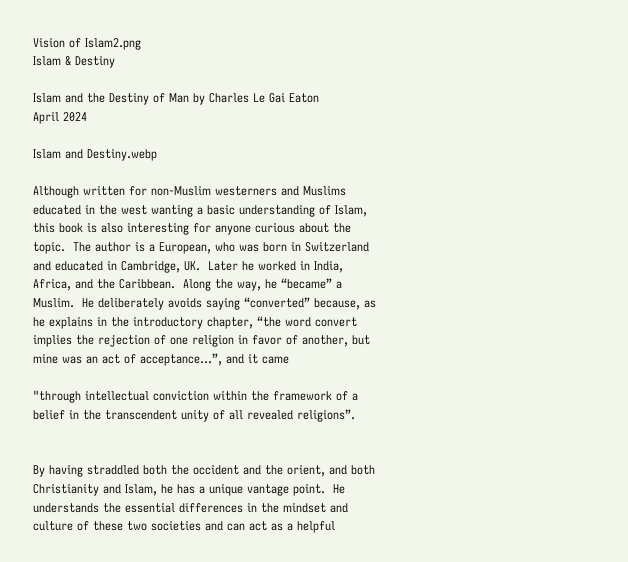Vision of Islam2.png
Islam & Destiny

Islam and the Destiny of Man by Charles Le Gai Eaton                                                         April 2024

Islam and Destiny.webp

Although written for non-Muslim westerners and Muslims educated in the west wanting a basic understanding of Islam, this book is also interesting for anyone curious about the topic.  The author is a European, who was born in Switzerland and educated in Cambridge, UK.  Later he worked in India, Africa, and the Caribbean.  Along the way, he “became” a Muslim.  He deliberately avoids saying “converted” because, as he explains in the introductory chapter, “the word convert implies the rejection of one religion in favor of another, but mine was an act of acceptance…”, and it came

"through intellectual conviction within the framework of a belief in the transcendent unity of all revealed religions”.


By having straddled both the occident and the orient, and both Christianity and Islam, he has a unique vantage point.  He understands the essential differences in the mindset and culture of these two societies and can act as a helpful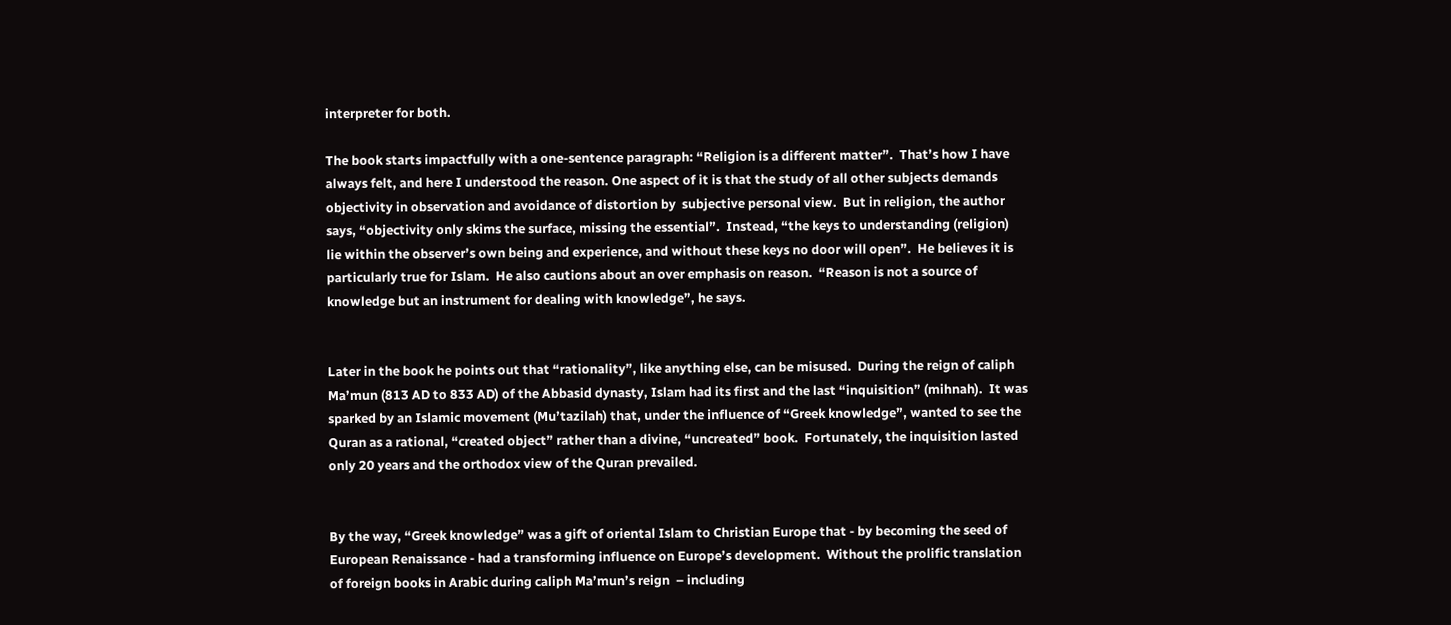interpreter for both.

The book starts impactfully with a one-sentence paragraph: “Religion is a different matter”.  That’s how I have always felt, and here I understood the reason. One aspect of it is that the study of all other subjects demands objectivity in observation and avoidance of distortion by  subjective personal view.  But in religion, the author says, “objectivity only skims the surface, missing the essential”.  Instead, “the keys to understanding (religion) lie within the observer’s own being and experience, and without these keys no door will open”.  He believes it is particularly true for Islam.  He also cautions about an over emphasis on reason.  “Reason is not a source of knowledge but an instrument for dealing with knowledge”, he says.


Later in the book he points out that “rationality”, like anything else, can be misused.  During the reign of caliph Ma’mun (813 AD to 833 AD) of the Abbasid dynasty, Islam had its first and the last “inquisition” (mihnah).  It was sparked by an Islamic movement (Mu’tazilah) that, under the influence of “Greek knowledge”, wanted to see the Quran as a rational, “created object” rather than a divine, “uncreated” book.  Fortunately, the inquisition lasted only 20 years and the orthodox view of the Quran prevailed.


By the way, “Greek knowledge” was a gift of oriental Islam to Christian Europe that - by becoming the seed of European Renaissance - had a transforming influence on Europe’s development.  Without the prolific translation of foreign books in Arabic during caliph Ma’mun’s reign  – including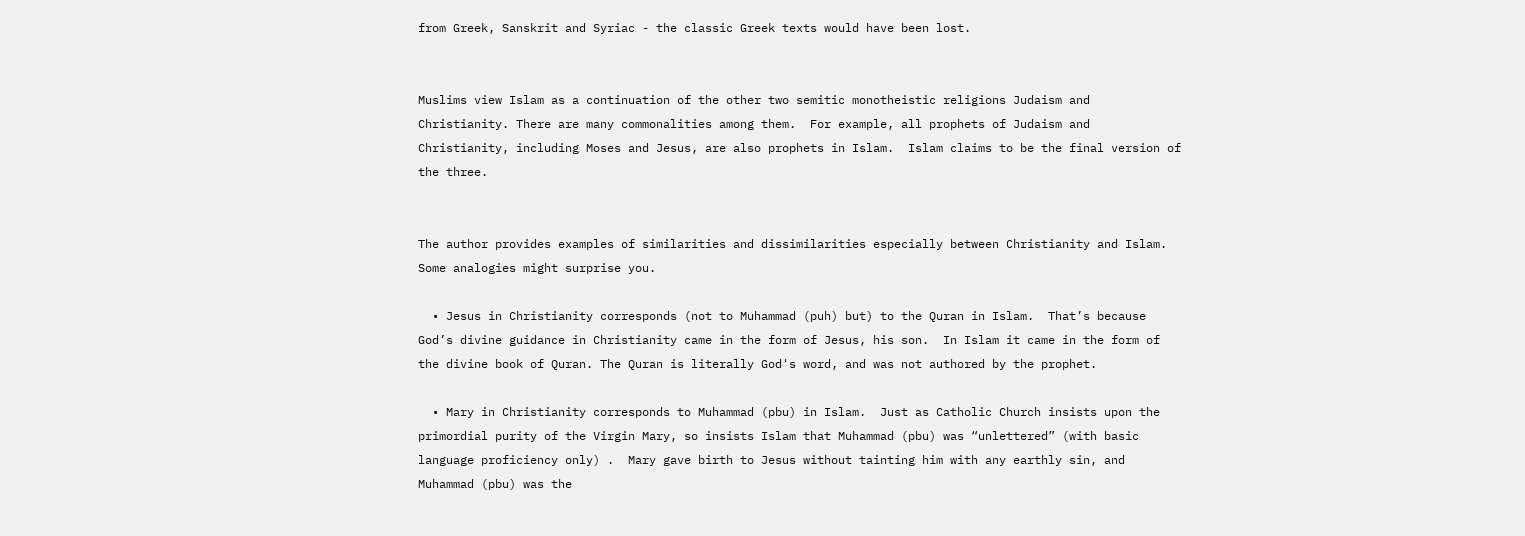from Greek, Sanskrit and Syriac - the classic Greek texts would have been lost.


Muslims view Islam as a continuation of the other two semitic monotheistic religions Judaism and Christianity. There are many commonalities among them.  For example, all prophets of Judaism and Christianity, including Moses and Jesus, are also prophets in Islam.  Islam claims to be the final version of the three.


The author provides examples of similarities and dissimilarities especially between Christianity and Islam.  Some analogies might surprise you.

  • Jesus in Christianity corresponds (not to Muhammad (puh) but) to the Quran in Islam.  That’s because God’s divine guidance in Christianity came in the form of Jesus, his son.  In Islam it came in the form of the divine book of Quran. The Quran is literally God's word, and was not authored by the prophet.

  • Mary in Christianity corresponds to Muhammad (pbu) in Islam.  Just as Catholic Church insists upon the primordial purity of the Virgin Mary, so insists Islam that Muhammad (pbu) was “unlettered” (with basic language proficiency only) .  Mary gave birth to Jesus without tainting him with any earthly sin, and Muhammad (pbu) was the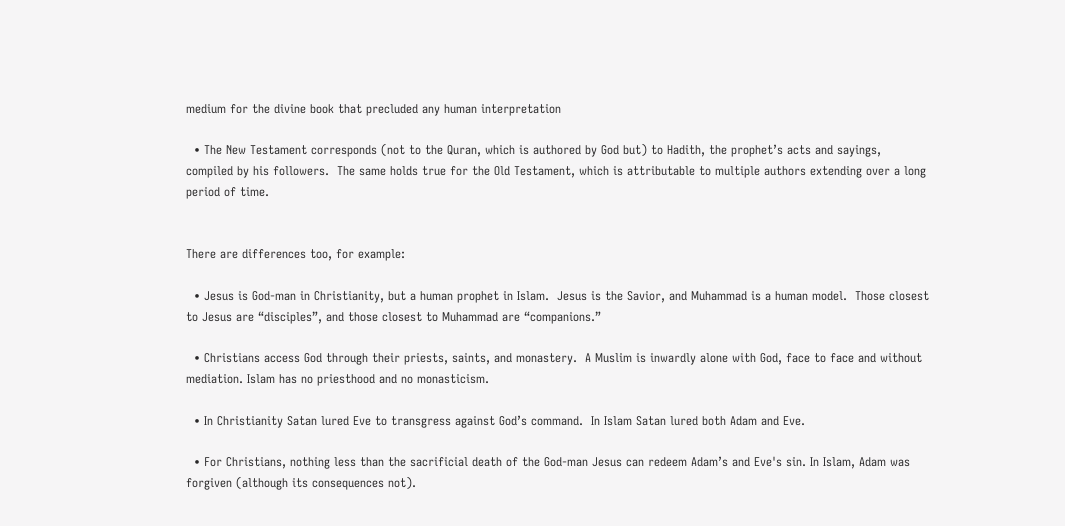medium for the divine book that precluded any human interpretation

  • The New Testament corresponds (not to the Quran, which is authored by God but) to Hadith, the prophet’s acts and sayings, compiled by his followers.  The same holds true for the Old Testament, which is attributable to multiple authors extending over a long period of time.


There are differences too, for example:

  • Jesus is God-man in Christianity, but a human prophet in Islam.  Jesus is the Savior, and Muhammad is a human model.  Those closest to Jesus are “disciples”, and those closest to Muhammad are “companions.”

  • Christians access God through their priests, saints, and monastery.  A Muslim is inwardly alone with God, face to face and without mediation. Islam has no priesthood and no monasticism.

  • In Christianity Satan lured Eve to transgress against God’s command.  In Islam Satan lured both Adam and Eve.

  • For Christians, nothing less than the sacrificial death of the God-man Jesus can redeem Adam’s and Eve's sin. In Islam, Adam was forgiven (although its consequences not).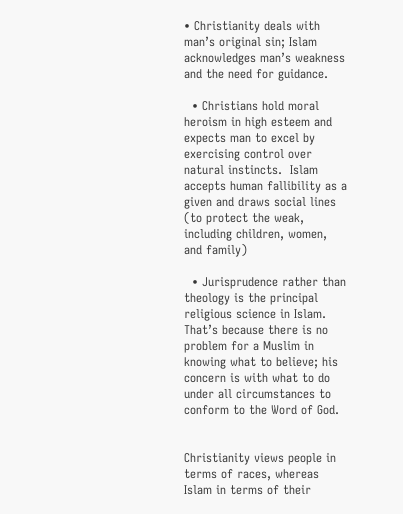• Christianity deals with man’s original sin; Islam acknowledges man’s weakness and the need for guidance.

  • Christians hold moral heroism in high esteem and expects man to excel by exercising control over natural instincts.  Islam accepts human fallibility as a given and draws social lines (to protect the weak, including children, women, and family)

  • Jurisprudence rather than theology is the principal religious science in Islam.  That’s because there is no problem for a Muslim in knowing what to believe; his concern is with what to do under all circumstances to conform to the Word of God.


Christianity views people in terms of races, whereas Islam in terms of their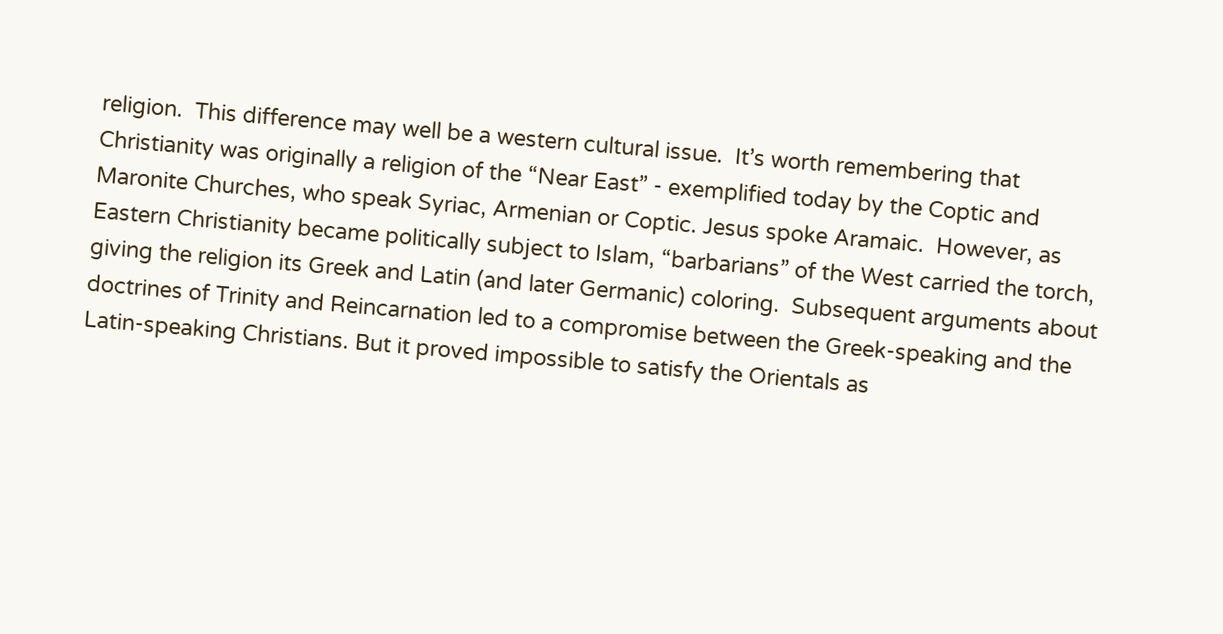religion.  This difference may well be a western cultural issue.  It’s worth remembering that Christianity was originally a religion of the “Near East” - exemplified today by the Coptic and Maronite Churches, who speak Syriac, Armenian or Coptic. Jesus spoke Aramaic.  However, as Eastern Christianity became politically subject to Islam, “barbarians” of the West carried the torch, giving the religion its Greek and Latin (and later Germanic) coloring.  Subsequent arguments about doctrines of Trinity and Reincarnation led to a compromise between the Greek-speaking and the Latin-speaking Christians. But it proved impossible to satisfy the Orientals as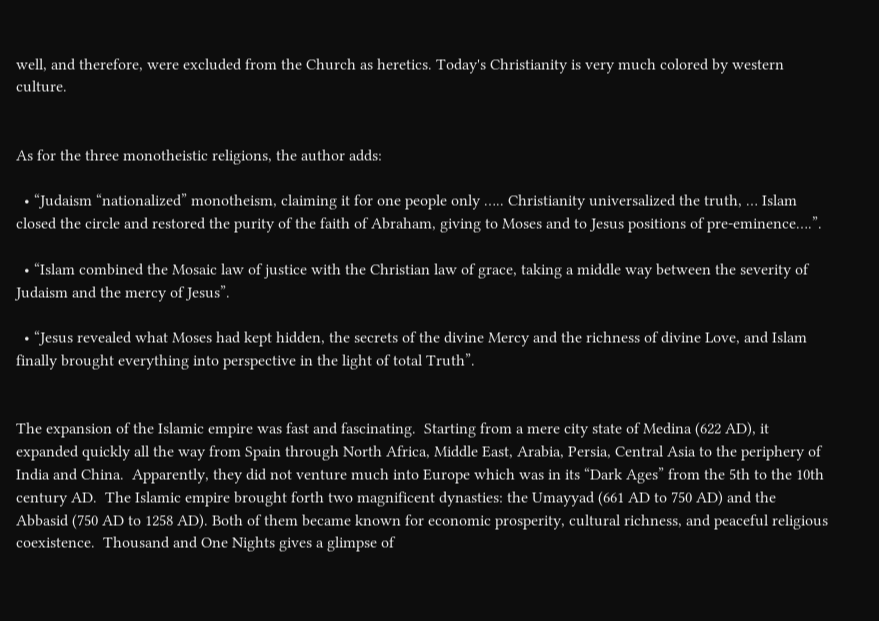well, and therefore, were excluded from the Church as heretics. Today's Christianity is very much colored by western culture.


As for the three monotheistic religions, the author adds:

  • “Judaism “nationalized” monotheism, claiming it for one people only ….. Christianity universalized the truth, … Islam closed the circle and restored the purity of the faith of Abraham, giving to Moses and to Jesus positions of pre-eminence….”.

  • “Islam combined the Mosaic law of justice with the Christian law of grace, taking a middle way between the severity of Judaism and the mercy of Jesus”.

  • “Jesus revealed what Moses had kept hidden, the secrets of the divine Mercy and the richness of divine Love, and Islam finally brought everything into perspective in the light of total Truth”.


The expansion of the Islamic empire was fast and fascinating.  Starting from a mere city state of Medina (622 AD), it expanded quickly all the way from Spain through North Africa, Middle East, Arabia, Persia, Central Asia to the periphery of India and China.  Apparently, they did not venture much into Europe which was in its “Dark Ages” from the 5th to the 10th century AD.  The Islamic empire brought forth two magnificent dynasties: the Umayyad (661 AD to 750 AD) and the Abbasid (750 AD to 1258 AD). Both of them became known for economic prosperity, cultural richness, and peaceful religious coexistence.  Thousand and One Nights gives a glimpse of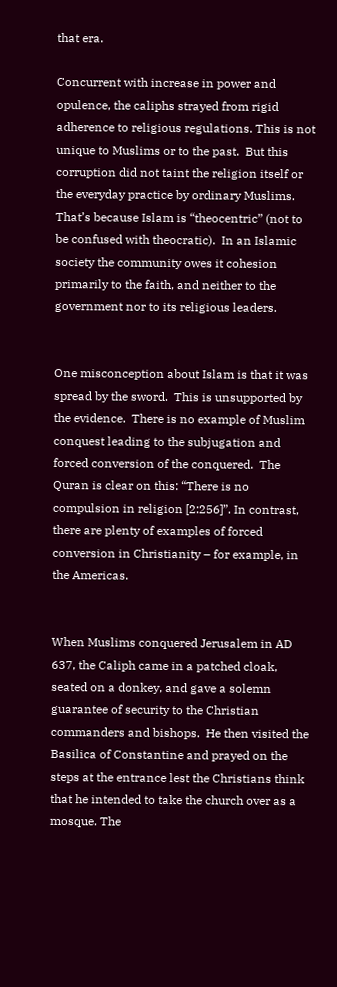that era.

Concurrent with increase in power and opulence, the caliphs strayed from rigid adherence to religious regulations. This is not unique to Muslims or to the past.  But this corruption did not taint the religion itself or the everyday practice by ordinary Muslims.  That’s because Islam is “theocentric” (not to be confused with theocratic).  In an Islamic society the community owes it cohesion primarily to the faith, and neither to the government nor to its religious leaders.


One misconception about Islam is that it was spread by the sword.  This is unsupported by the evidence.  There is no example of Muslim conquest leading to the subjugation and forced conversion of the conquered.  The Quran is clear on this: “There is no compulsion in religion [2:256]”. In contrast, there are plenty of examples of forced conversion in Christianity – for example, in the Americas.


When Muslims conquered Jerusalem in AD 637, the Caliph came in a patched cloak, seated on a donkey, and gave a solemn guarantee of security to the Christian commanders and bishops.  He then visited the Basilica of Constantine and prayed on the steps at the entrance lest the Christians think that he intended to take the church over as a mosque. The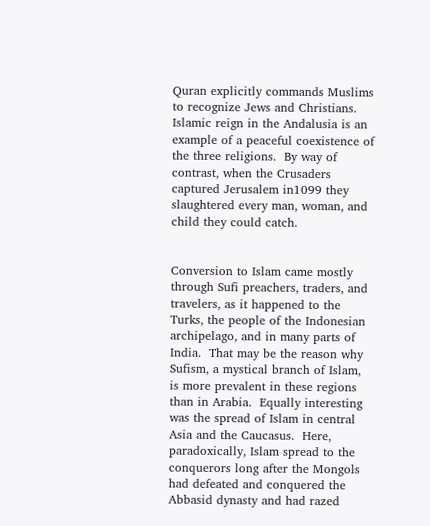Quran explicitly commands Muslims to recognize Jews and Christians. Islamic reign in the Andalusia is an example of a peaceful coexistence of the three religions.  By way of contrast, when the Crusaders captured Jerusalem in1099 they slaughtered every man, woman, and child they could catch.


Conversion to Islam came mostly through Sufi preachers, traders, and travelers, as it happened to the Turks, the people of the Indonesian archipelago, and in many parts of India.  That may be the reason why Sufism, a mystical branch of Islam, is more prevalent in these regions than in Arabia.  Equally interesting was the spread of Islam in central Asia and the Caucasus.  Here, paradoxically, Islam spread to the conquerors long after the Mongols had defeated and conquered the Abbasid dynasty and had razed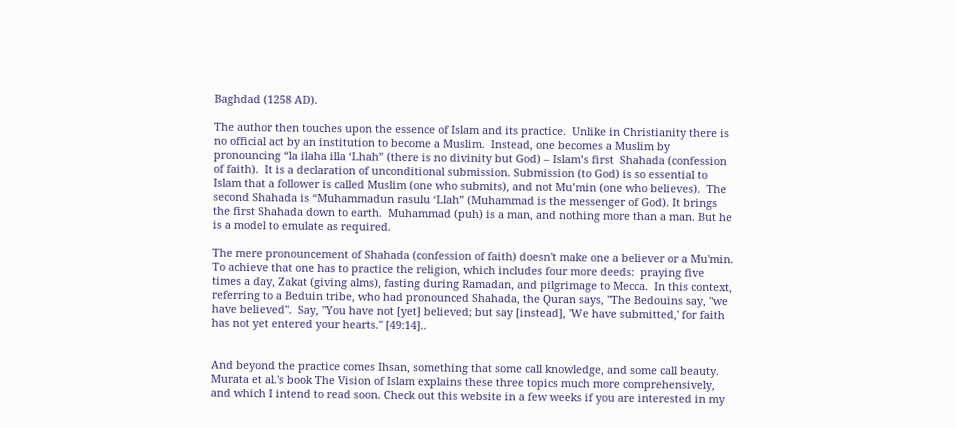Baghdad (1258 AD).

The author then touches upon the essence of Islam and its practice.  Unlike in Christianity there is no official act by an institution to become a Muslim.  Instead, one becomes a Muslim by pronouncing “la ilaha illa ‘Lhah” (there is no divinity but God) – Islam’s first  Shahada (confession of faith).  It is a declaration of unconditional submission. Submission (to God) is so essential to Islam that a follower is called Muslim (one who submits), and not Mu’min (one who believes).  The second Shahada is “Muhammadun rasulu ‘Llah” (Muhammad is the messenger of God). It brings the first Shahada down to earth.  Muhammad (puh) is a man, and nothing more than a man. But he is a model to emulate as required.

The mere pronouncement of Shahada (confession of faith) doesn't make one a believer or a Mu'min.  To achieve that one has to practice the religion, which includes four more deeds:  praying five times a day, Zakat (giving alms), fasting during Ramadan, and pilgrimage to Mecca.  In this context, referring to a Beduin tribe, who had pronounced Shahada, the Quran says, "The Bedouins say, "we have believed".  Say, "You have not [yet] believed; but say [instead], 'We have submitted,' for faith has not yet entered your hearts." [49:14]..


And beyond the practice comes Ihsan, something that some call knowledge, and some call beauty.  Murata et al.'s book The Vision of Islam explains these three topics much more comprehensively, and which I intend to read soon. Check out this website in a few weeks if you are interested in my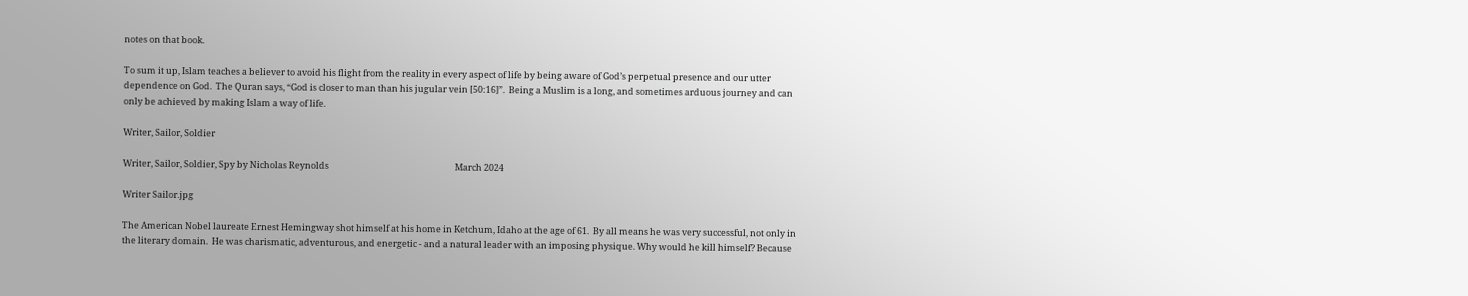notes on that book.

To sum it up, Islam teaches a believer to avoid his flight from the reality in every aspect of life by being aware of God’s perpetual presence and our utter dependence on God.  The Quran says, “God is closer to man than his jugular vein [50:16]”.  Being a Muslim is a long, and sometimes arduous journey and can only be achieved by making Islam a way of life.

Writer, Sailor, Soldier

Writer, Sailor, Soldier, Spy by Nicholas Reynolds                                                               March 2024

Writer Sailor.jpg

The American Nobel laureate Ernest Hemingway shot himself at his home in Ketchum, Idaho at the age of 61.  By all means he was very successful, not only in the literary domain.  He was charismatic, adventurous, and energetic - and a natural leader with an imposing physique. Why would he kill himself? Because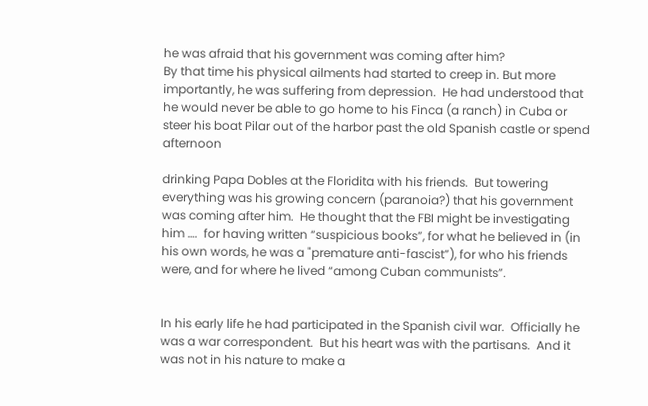he was afraid that his government was coming after him?
By that time his physical ailments had started to creep in. But more importantly, he was suffering from depression.  He had understood that he would never be able to go home to his Finca (a ranch) in Cuba or steer his boat Pilar out of the harbor past the old Spanish castle or spend afternoon

drinking Papa Dobles at the Floridita with his friends.  But towering everything was his growing concern (paranoia?) that his government was coming after him.  He thought that the FBI might be investigating him ….  for having written “suspicious books”, for what he believed in (in his own words, he was a "premature anti-fascist”), for who his friends were, and for where he lived “among Cuban communists”.


In his early life he had participated in the Spanish civil war.  Officially he was a war correspondent.  But his heart was with the partisans.  And it was not in his nature to make a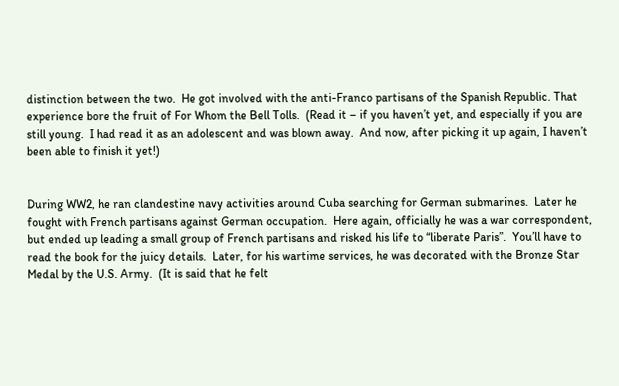distinction between the two.  He got involved with the anti-Franco partisans of the Spanish Republic. That experience bore the fruit of For Whom the Bell Tolls.  (Read it – if you haven’t yet, and especially if you are still young.  I had read it as an adolescent and was blown away.  And now, after picking it up again, I haven’t been able to finish it yet!)


During WW2, he ran clandestine navy activities around Cuba searching for German submarines.  Later he fought with French partisans against German occupation.  Here again, officially he was a war correspondent, but ended up leading a small group of French partisans and risked his life to “liberate Paris”.  You’ll have to read the book for the juicy details.  Later, for his wartime services, he was decorated with the Bronze Star Medal by the U.S. Army.  (It is said that he felt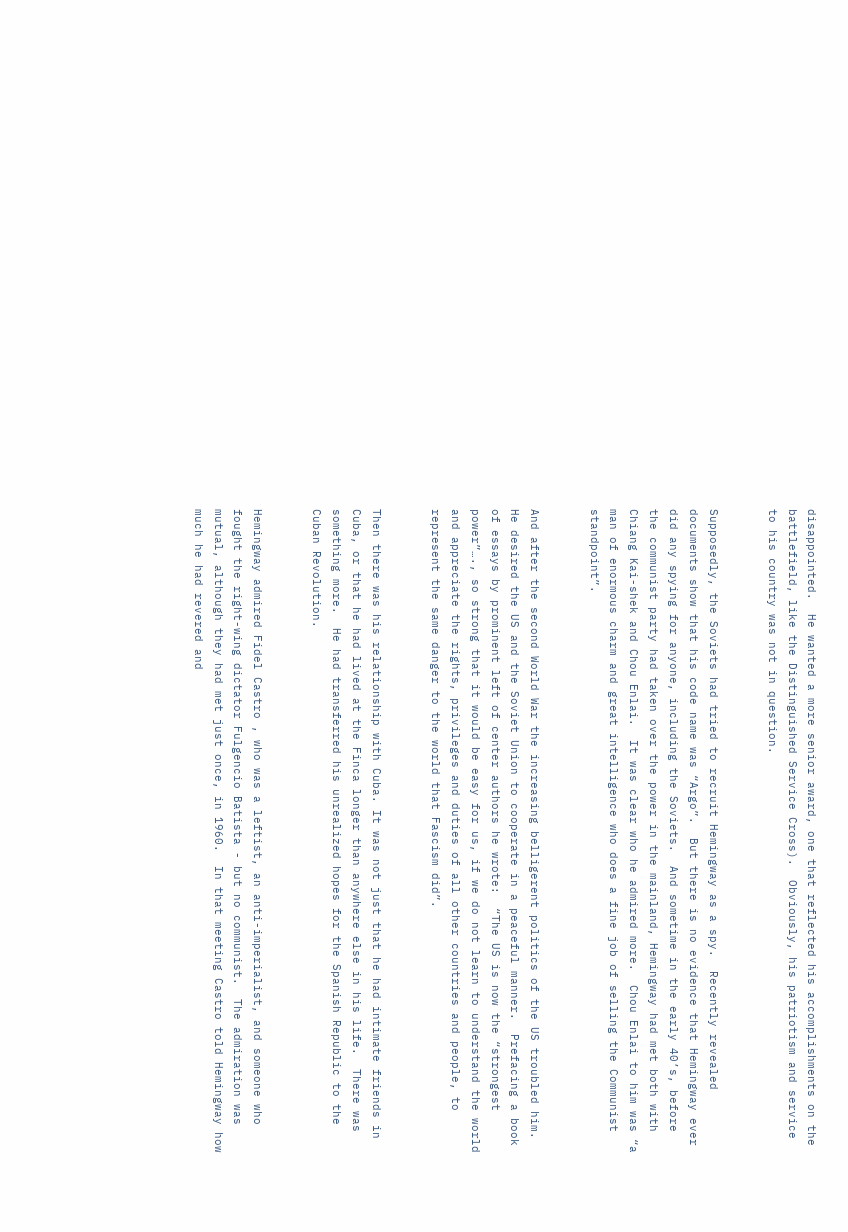disappointed.  He wanted a more senior award, one that reflected his accomplishments on the battlefield, like the Distinguished Service Cross).  Obviously, his patriotism and service to his country was not in question.


Supposedly, the Soviets had tried to recruit Hemingway as a spy.  Recently revealed documents show that his code name was “Argo”.  But there is no evidence that Hemingway ever did any spying for anyone, including the Soviets.  And sometime in the early 40’s, before the communist party had taken over the power in the mainland, Hemingway had met both with Chiang Kai-shek and Chou Enlai.  It was clear who he admired more.  Chou Enlai to him was “a man of enormous charm and great intelligence who does a fine job of selling the Communist standpoint”.


And after the second World War the increasing belligerent politics of the US troubled him.  He desired the US and the Soviet Union to cooperate in a peaceful manner.  Prefacing a book of essays by prominent left of center authors he wrote:  “The US is now the “strongest power”…., so strong that it would be easy for us, if we do not learn to understand the world and appreciate the rights, privileges and duties of all other countries and people, to represent the same danger to the world that Fascism did”.


Then there was his relationship with Cuba. It was not just that he had intimate friends in Cuba, or that he had lived at the Finca longer than anywhere else in his life.  There was something more.  He had transferred his unrealized hopes for the Spanish Republic to the Cuban Revolution.


Hemingway admired Fidel Castro , who was a leftist, an anti-imperialist, and someone who fought the right-wing dictator Fulgencio Batista - but no communist.  The admiration was mutual, although they had met just once, in 1960.  In that meeting Castro told Hemingway how much he had revered and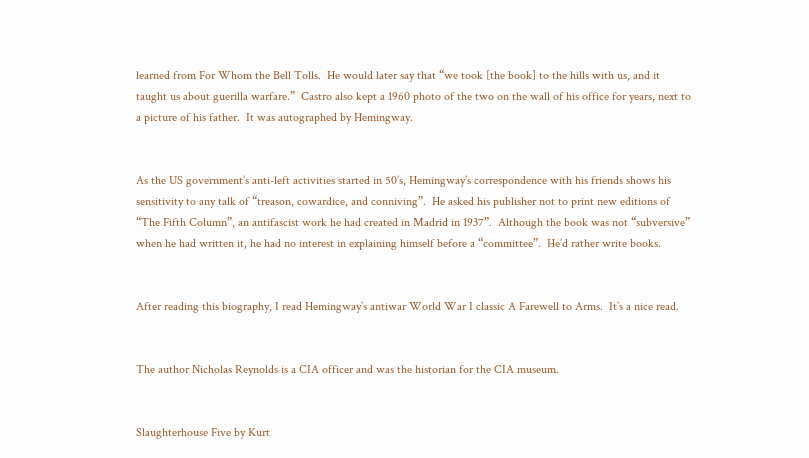learned from For Whom the Bell Tolls.  He would later say that “we took [the book] to the hills with us, and it taught us about guerilla warfare.”  Castro also kept a 1960 photo of the two on the wall of his office for years, next to a picture of his father.  It was autographed by Hemingway.


As the US government’s anti-left activities started in 50’s, Hemingway’s correspondence with his friends shows his sensitivity to any talk of “treason, cowardice, and conniving”.  He asked his publisher not to print new editions of  “The Fifth Column”, an antifascist work he had created in Madrid in 1937”.  Although the book was not “subversive” when he had written it, he had no interest in explaining himself before a “committee”.  He’d rather write books.


After reading this biography, I read Hemingway’s antiwar World War I classic A Farewell to Arms.  It’s a nice read.


The author Nicholas Reynolds is a CIA officer and was the historian for the CIA museum.


Slaughterhouse Five by Kurt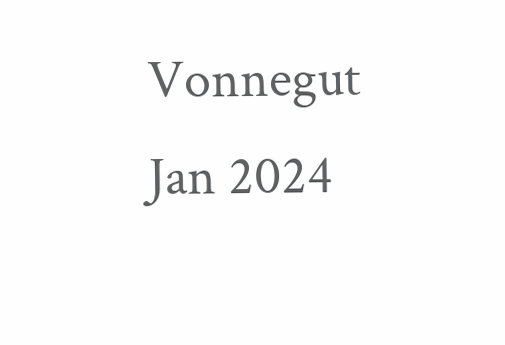Vonnegut                                                                                                                               Jan 2024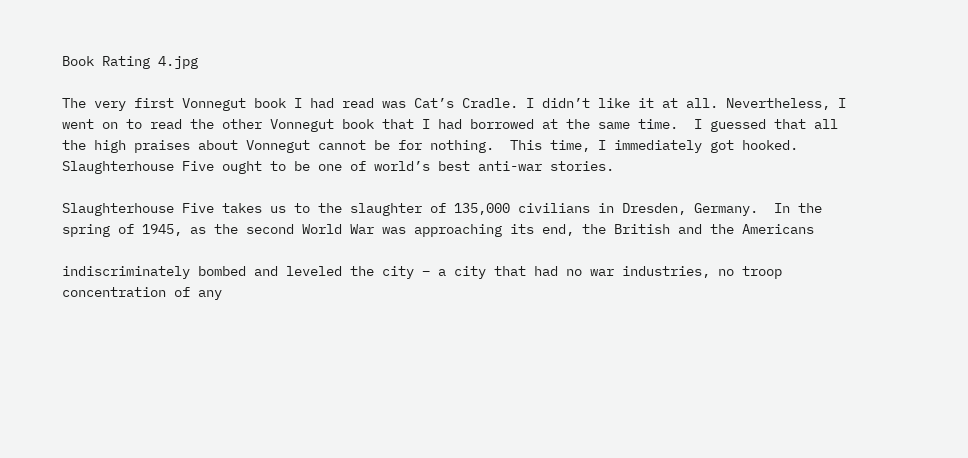Book Rating 4.jpg

The very first Vonnegut book I had read was Cat’s Cradle. I didn’t like it at all. Nevertheless, I went on to read the other Vonnegut book that I had borrowed at the same time.  I guessed that all the high praises about Vonnegut cannot be for nothing.  This time, I immediately got hooked.  Slaughterhouse Five ought to be one of world’s best anti-war stories.

Slaughterhouse Five takes us to the slaughter of 135,000 civilians in Dresden, Germany.  In the spring of 1945, as the second World War was approaching its end, the British and the Americans

indiscriminately bombed and leveled the city – a city that had no war industries, no troop concentration of any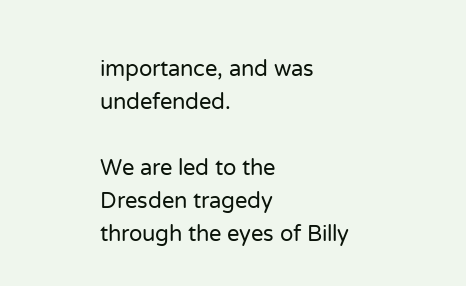importance, and was undefended.

We are led to the Dresden tragedy through the eyes of Billy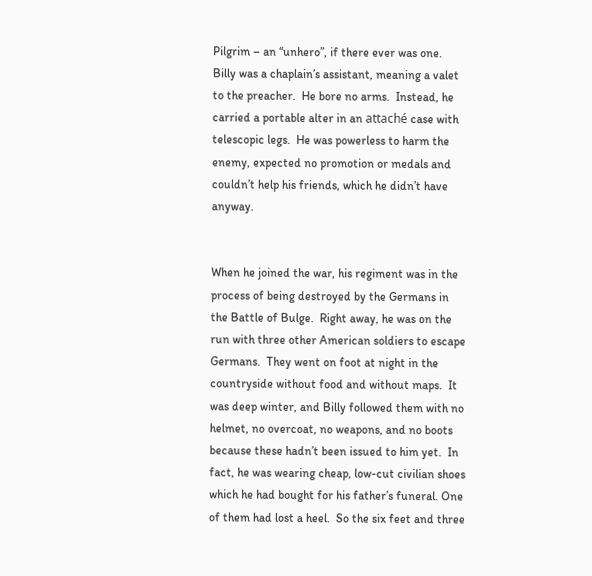Pilgrim – an “unhero”, if there ever was one.  Billy was a chaplain’s assistant, meaning a valet to the preacher.  He bore no arms.  Instead, he carried a portable alter in an attaché case with telescopic legs.  He was powerless to harm the enemy, expected no promotion or medals and couldn’t help his friends, which he didn’t have anyway.


When he joined the war, his regiment was in the process of being destroyed by the Germans in the Battle of Bulge.  Right away, he was on the run with three other American soldiers to escape Germans.  They went on foot at night in the countryside without food and without maps.  It was deep winter, and Billy followed them with no helmet, no overcoat, no weapons, and no boots because these hadn’t been issued to him yet.  In fact, he was wearing cheap, low-cut civilian shoes which he had bought for his father’s funeral. One of them had lost a heel.  So the six feet and three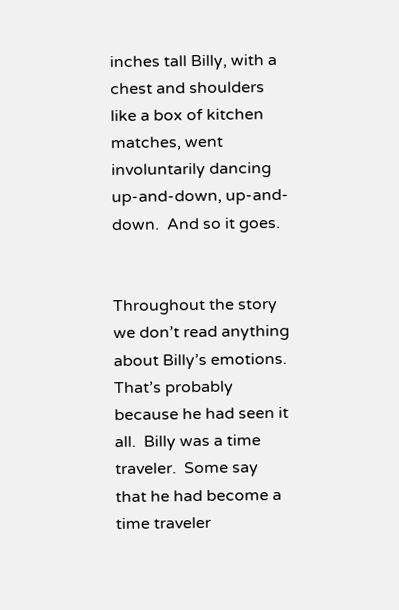inches tall Billy, with a chest and shoulders like a box of kitchen matches, went involuntarily dancing up-and-down, up-and-down.  And so it goes.


Throughout the story we don’t read anything about Billy’s emotions.  That’s probably because he had seen it all.  Billy was a time traveler.  Some say that he had become a time traveler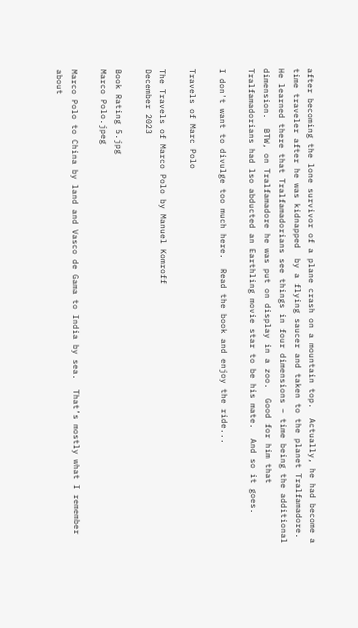after becoming the lone survivor of a plane crash on a mountain top.  Actually, he had become a time traveler after he was kidnapped  by a flying saucer and taken to the planet Tralfamadore.  He learned there that Tralfamadorians see things in four dimensions – time being the additional dimension.  BTW, on Tralfamadore he was put on display in a zoo.  Good for him that Tralfamadorians had lso abducted an Earthling movie star to be his mate.  And so it goes.

I don't want to divulge too much here.  Read the book and enjoy the ride...

Travels of Marc Polo

The Travels of Marco Polo by Manuel Komroff                                              December 2023

Book Rating 5.jpg
Marco Polo.jpeg

Marco Polo to China by land and Vasco de Gama to India by sea.  That’s mostly what I remember about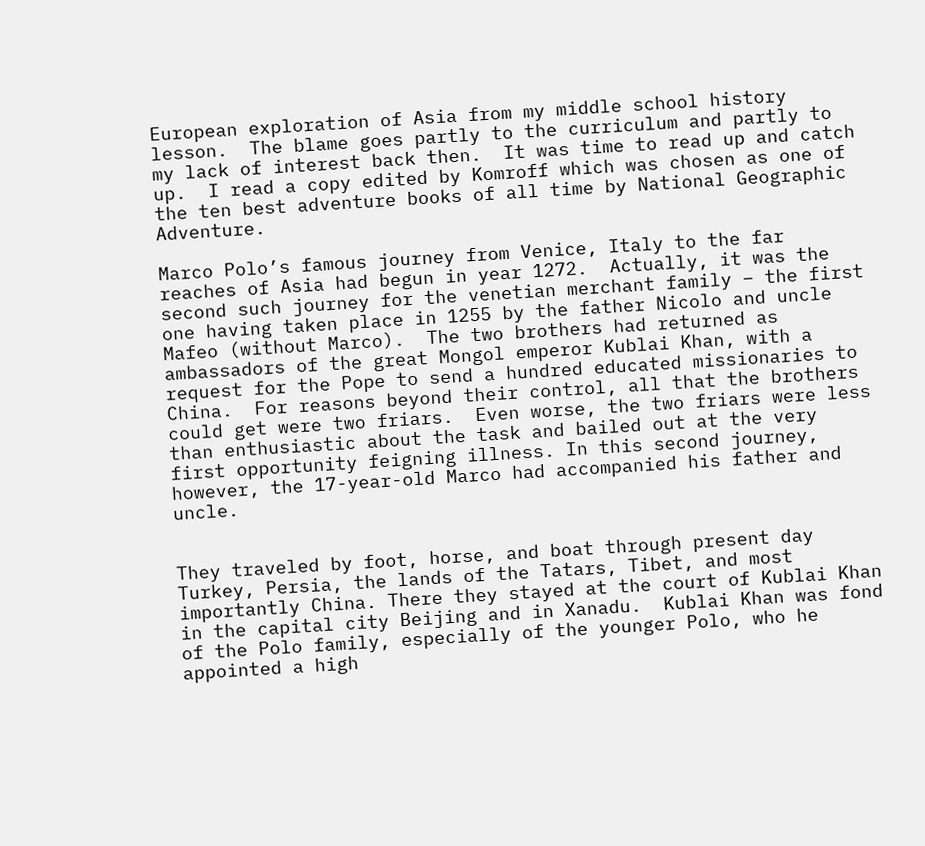European exploration of Asia from my middle school history lesson.  The blame goes partly to the curriculum and partly to my lack of interest back then.  It was time to read up and catch up.  I read a copy edited by Komroff which was chosen as one of the ten best adventure books of all time by National Geographic Adventure.

Marco Polo’s famous journey from Venice, Italy to the far reaches of Asia had begun in year 1272.  Actually, it was the second such journey for the venetian merchant family – the first one having taken place in 1255 by the father Nicolo and uncle Mafeo (without Marco).  The two brothers had returned as ambassadors of the great Mongol emperor Kublai Khan, with a request for the Pope to send a hundred educated missionaries to China.  For reasons beyond their control, all that the brothers could get were two friars.  Even worse, the two friars were less than enthusiastic about the task and bailed out at the very first opportunity feigning illness. In this second journey, however, the 17-year-old Marco had accompanied his father and uncle.


They traveled by foot, horse, and boat through present day Turkey, Persia, the lands of the Tatars, Tibet, and most importantly China. There they stayed at the court of Kublai Khan in the capital city Beijing and in Xanadu.  Kublai Khan was fond of the Polo family, especially of the younger Polo, who he appointed a high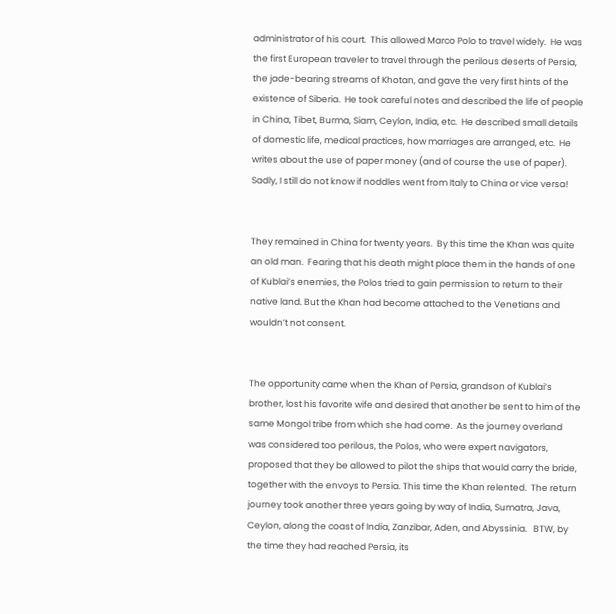administrator of his court.  This allowed Marco Polo to travel widely.  He was the first European traveler to travel through the perilous deserts of Persia, the jade-bearing streams of Khotan, and gave the very first hints of the existence of Siberia.  He took careful notes and described the life of people in China, Tibet, Burma, Siam, Ceylon, India, etc.  He described small details of domestic life, medical practices, how marriages are arranged, etc.  He writes about the use of paper money (and of course the use of paper).  Sadly, I still do not know if noddles went from Italy to China or vice versa!


They remained in China for twenty years.  By this time the Khan was quite an old man.  Fearing that his death might place them in the hands of one of Kublai’s enemies, the Polos tried to gain permission to return to their native land. But the Khan had become attached to the Venetians and wouldn’t not consent.


The opportunity came when the Khan of Persia, grandson of Kublai’s brother, lost his favorite wife and desired that another be sent to him of the same Mongol tribe from which she had come.  As the journey overland was considered too perilous, the Polos, who were expert navigators, proposed that they be allowed to pilot the ships that would carry the bride, together with the envoys to Persia. This time the Khan relented.  The return journey took another three years going by way of India, Sumatra, Java, Ceylon, along the coast of India, Zanzibar, Aden, and Abyssinia.   BTW, by the time they had reached Persia, its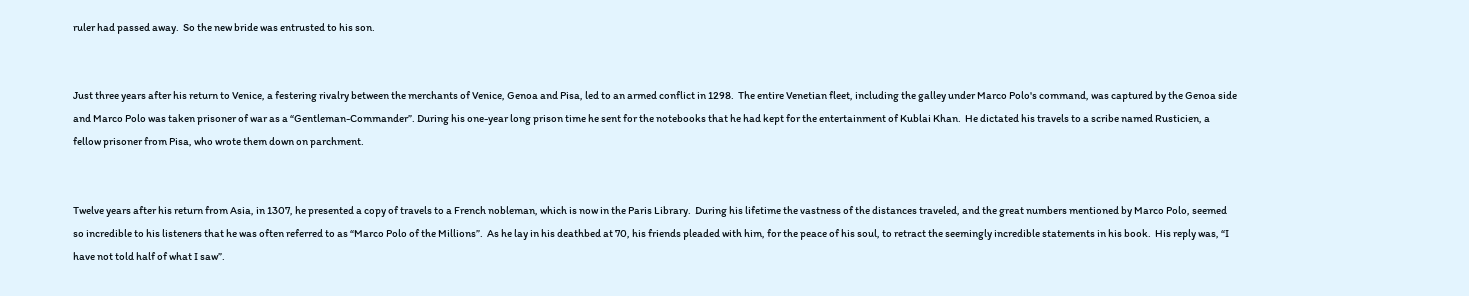ruler had passed away.  So the new bride was entrusted to his son.


Just three years after his return to Venice, a festering rivalry between the merchants of Venice, Genoa and Pisa, led to an armed conflict in 1298.  The entire Venetian fleet, including the galley under Marco Polo's command, was captured by the Genoa side and Marco Polo was taken prisoner of war as a “Gentleman-Commander”. During his one-year long prison time he sent for the notebooks that he had kept for the entertainment of Kublai Khan.  He dictated his travels to a scribe named Rusticien, a fellow prisoner from Pisa, who wrote them down on parchment.


Twelve years after his return from Asia, in 1307, he presented a copy of travels to a French nobleman, which is now in the Paris Library.  During his lifetime the vastness of the distances traveled, and the great numbers mentioned by Marco Polo, seemed so incredible to his listeners that he was often referred to as “Marco Polo of the Millions”.  As he lay in his deathbed at 70, his friends pleaded with him, for the peace of his soul, to retract the seemingly incredible statements in his book.  His reply was, “I have not told half of what I saw”.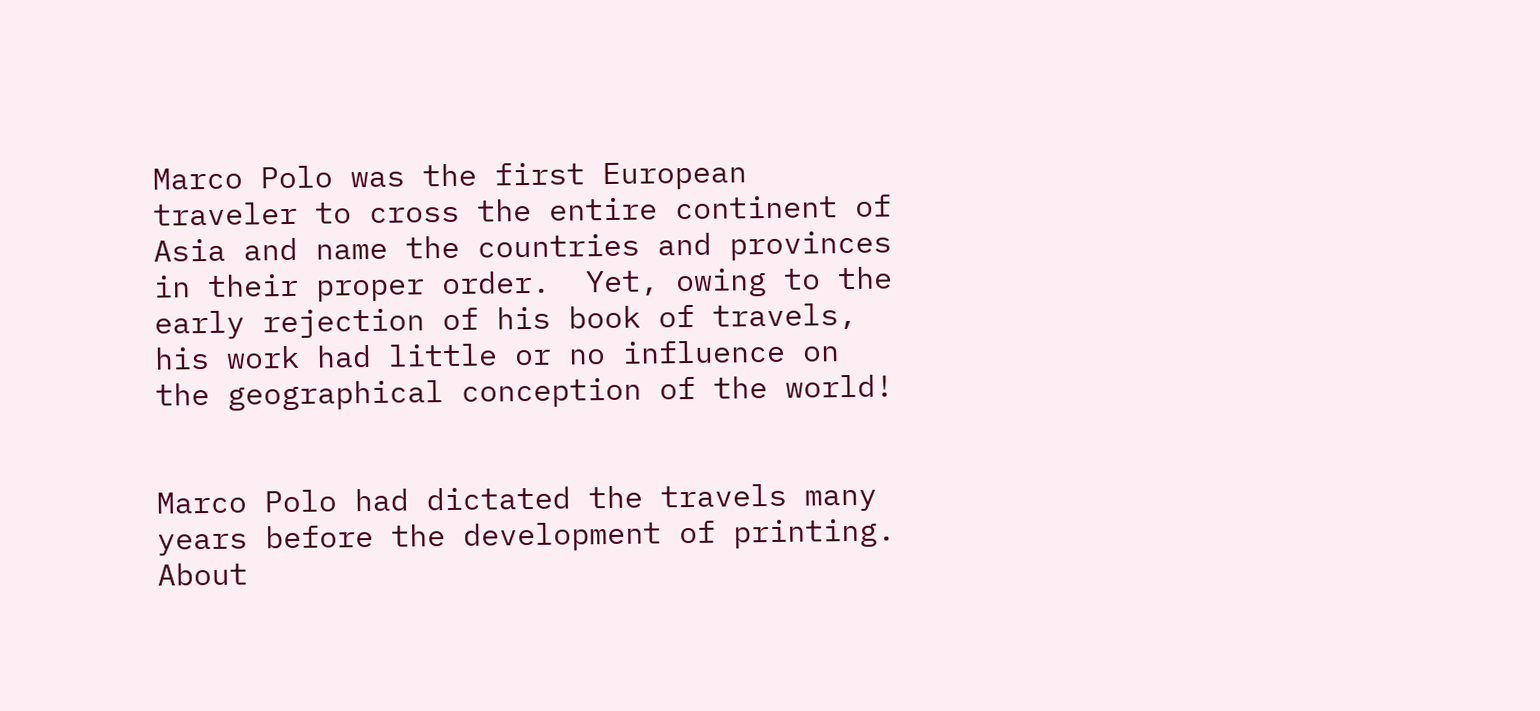Marco Polo was the first European traveler to cross the entire continent of Asia and name the countries and provinces in their proper order.  Yet, owing to the early rejection of his book of travels, his work had little or no influence on the geographical conception of the world!


Marco Polo had dictated the travels many years before the development of printing. About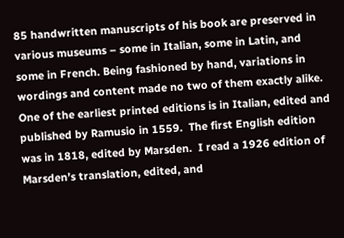85 handwritten manuscripts of his book are preserved in various museums – some in Italian, some in Latin, and some in French. Being fashioned by hand, variations in wordings and content made no two of them exactly alike.  One of the earliest printed editions is in Italian, edited and published by Ramusio in 1559.  The first English edition was in 1818, edited by Marsden.  I read a 1926 edition of Marsden’s translation, edited, and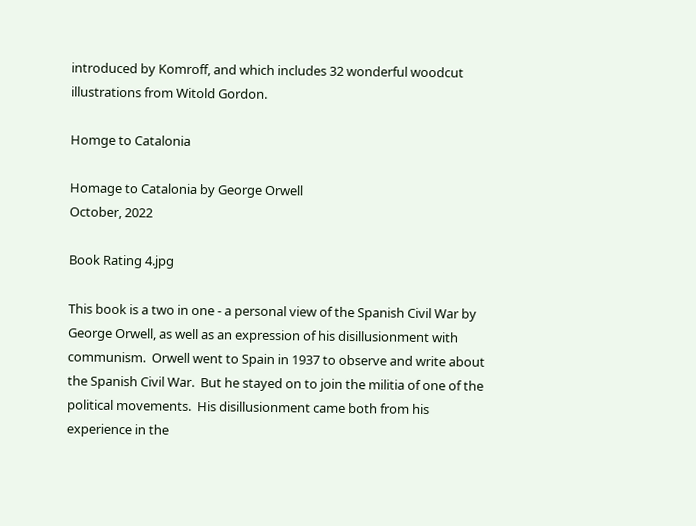introduced by Komroff, and which includes 32 wonderful woodcut illustrations from Witold Gordon.

Homge to Catalonia

Homage to Catalonia by George Orwell                                                                             October, 2022

Book Rating 4.jpg

This book is a two in one - a personal view of the Spanish Civil War by George Orwell, as well as an expression of his disillusionment with communism.  Orwell went to Spain in 1937 to observe and write about the Spanish Civil War.  But he stayed on to join the militia of one of the political movements.  His disillusionment came both from his experience in the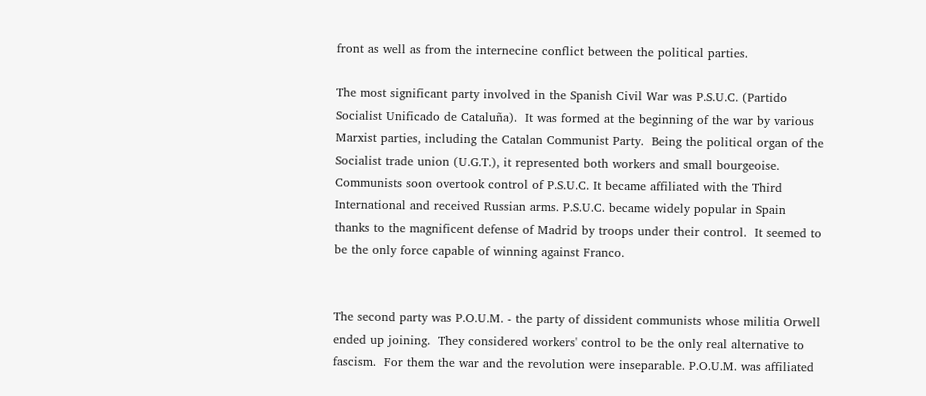front as well as from the internecine conflict between the political parties.

The most significant party involved in the Spanish Civil War was P.S.U.C. (Partido Socialist Unificado de Cataluña).  It was formed at the beginning of the war by various Marxist parties, including the Catalan Communist Party.  Being the political organ of the Socialist trade union (U.G.T.), it represented both workers and small bourgeoise.  Communists soon overtook control of P.S.U.C. It became affiliated with the Third International and received Russian arms. P.S.U.C. became widely popular in Spain thanks to the magnificent defense of Madrid by troops under their control.  It seemed to be the only force capable of winning against Franco.


The second party was P.O.U.M. - the party of dissident communists whose militia Orwell ended up joining.  They considered workers' control to be the only real alternative to fascism.  For them the war and the revolution were inseparable. P.O.U.M. was affiliated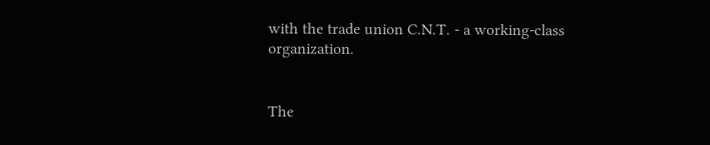with the trade union C.N.T. - a working-class organization.


The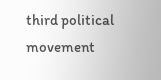third political movement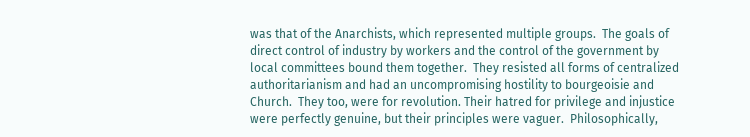was that of the Anarchists, which represented multiple groups.  The goals of direct control of industry by workers and the control of the government by local committees bound them together.  They resisted all forms of centralized authoritarianism and had an uncompromising hostility to bourgeoisie and Church.  They too, were for revolution. Their hatred for privilege and injustice were perfectly genuine, but their principles were vaguer.  Philosophically,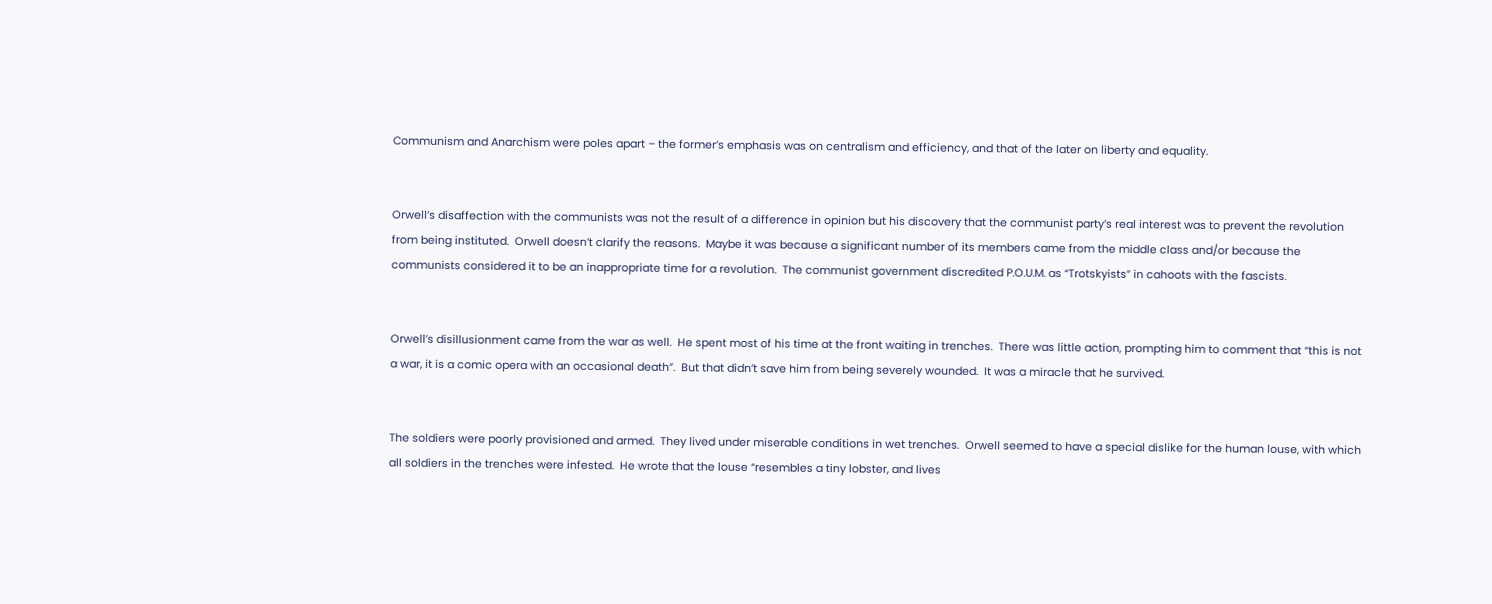Communism and Anarchism were poles apart – the former’s emphasis was on centralism and efficiency, and that of the later on liberty and equality.


Orwell’s disaffection with the communists was not the result of a difference in opinion but his discovery that the communist party’s real interest was to prevent the revolution from being instituted.  Orwell doesn’t clarify the reasons.  Maybe it was because a significant number of its members came from the middle class and/or because the communists considered it to be an inappropriate time for a revolution.  The communist government discredited P.O.U.M. as “Trotskyists” in cahoots with the fascists.


Orwell’s disillusionment came from the war as well.  He spent most of his time at the front waiting in trenches.  There was little action, prompting him to comment that “this is not a war, it is a comic opera with an occasional death”.  But that didn’t save him from being severely wounded.  It was a miracle that he survived.


The soldiers were poorly provisioned and armed.  They lived under miserable conditions in wet trenches.  Orwell seemed to have a special dislike for the human louse, with which all soldiers in the trenches were infested.  He wrote that the louse “resembles a tiny lobster, and lives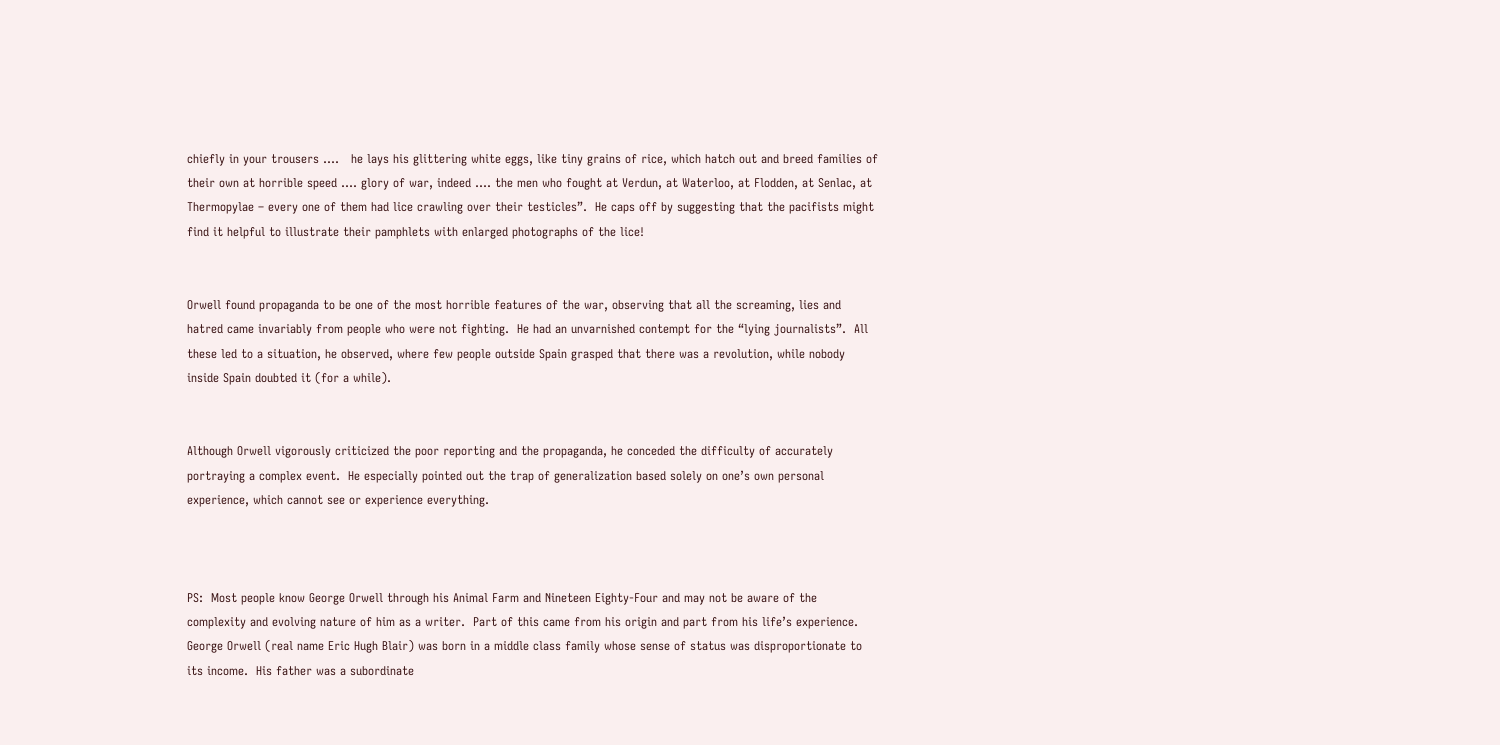chiefly in your trousers ….   he lays his glittering white eggs, like tiny grains of rice, which hatch out and breed families of their own at horrible speed …. glory of war, indeed …. the men who fought at Verdun, at Waterloo, at Flodden, at Senlac, at Thermopylae – every one of them had lice crawling over their testicles”.  He caps off by suggesting that the pacifists might find it helpful to illustrate their pamphlets with enlarged photographs of the lice!


Orwell found propaganda to be one of the most horrible features of the war, observing that all the screaming, lies and hatred came invariably from people who were not fighting.  He had an unvarnished contempt for the “lying journalists”.  All these led to a situation, he observed, where few people outside Spain grasped that there was a revolution, while nobody inside Spain doubted it (for a while).


Although Orwell vigorously criticized the poor reporting and the propaganda, he conceded the difficulty of accurately portraying a complex event.  He especially pointed out the trap of generalization based solely on one’s own personal experience, which cannot see or experience everything.



PS:  Most people know George Orwell through his Animal Farm and Nineteen Eighty-Four and may not be aware of the complexity and evolving nature of him as a writer.  Part of this came from his origin and part from his life’s experience.  George Orwell (real name Eric Hugh Blair) was born in a middle class family whose sense of status was disproportionate to its income.  His father was a subordinate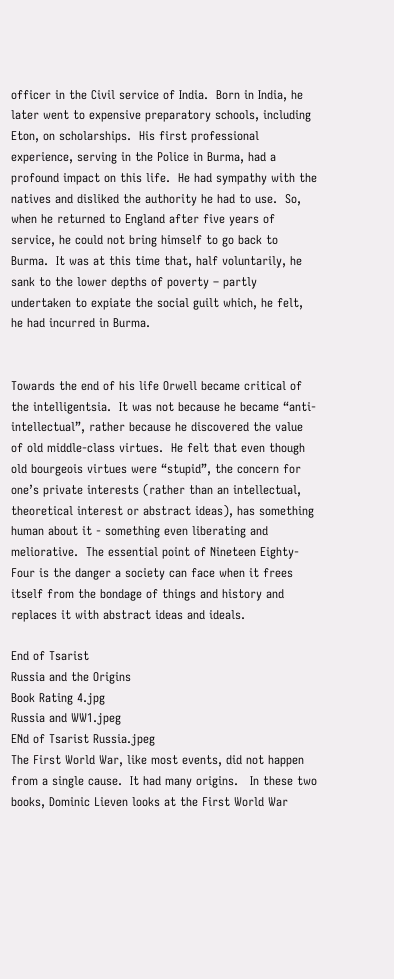officer in the Civil service of India.  Born in India, he later went to expensive preparatory schools, including Eton, on scholarships.  His first professional experience, serving in the Police in Burma, had a profound impact on this life.  He had sympathy with the natives and disliked the authority he had to use.  So, when he returned to England after five years of service, he could not bring himself to go back to Burma.  It was at this time that, half voluntarily, he sank to the lower depths of poverty – partly undertaken to expiate the social guilt which, he felt, he had incurred in Burma.


Towards the end of his life Orwell became critical of the intelligentsia.  It was not because he became “anti-intellectual”, rather because he discovered the value of old middle-class virtues.  He felt that even though old bourgeois virtues were “stupid”, the concern for one’s private interests (rather than an intellectual, theoretical interest or abstract ideas), has something human about it - something even liberating and meliorative.  The essential point of Nineteen Eighty-Four is the danger a society can face when it frees itself from the bondage of things and history and replaces it with abstract ideas and ideals.

End of Tsarist
Russia and the Origins
Book Rating 4.jpg
Russia and WW1.jpeg
ENd of Tsarist Russia.jpeg
The First World War, like most events, did not happen from a single cause.  It had many origins.   In these two books, Dominic Lieven looks at the First World War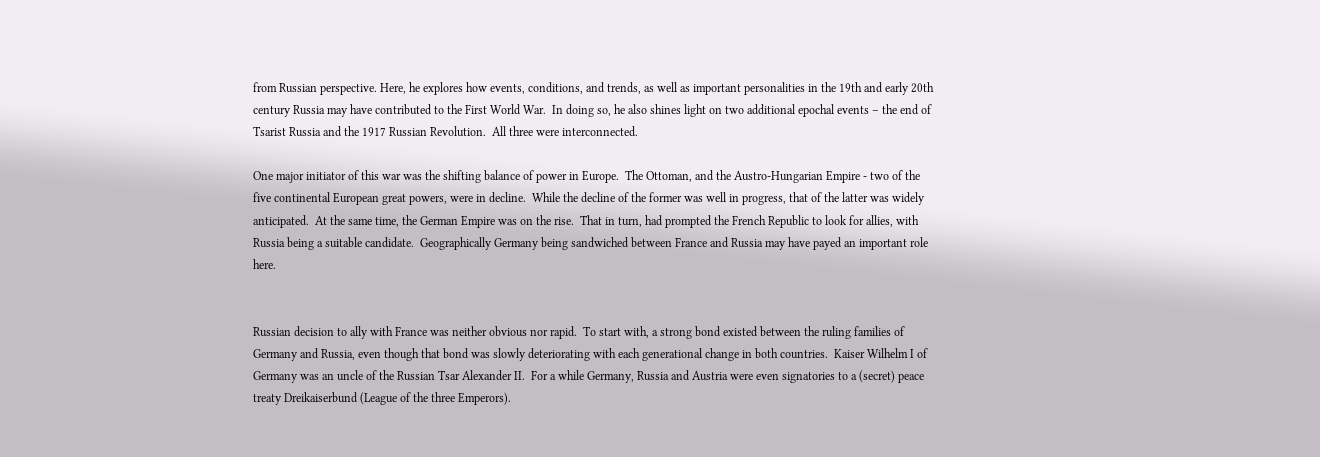from Russian perspective. Here, he explores how events, conditions, and trends, as well as important personalities in the 19th and early 20th century Russia may have contributed to the First World War.  In doing so, he also shines light on two additional epochal events – the end of Tsarist Russia and the 1917 Russian Revolution.  All three were interconnected.

One major initiator of this war was the shifting balance of power in Europe.  The Ottoman, and the Austro-Hungarian Empire - two of the five continental European great powers, were in decline.  While the decline of the former was well in progress, that of the latter was widely anticipated.  At the same time, the German Empire was on the rise.  That in turn, had prompted the French Republic to look for allies, with Russia being a suitable candidate.  Geographically Germany being sandwiched between France and Russia may have payed an important role here.


Russian decision to ally with France was neither obvious nor rapid.  To start with, a strong bond existed between the ruling families of Germany and Russia, even though that bond was slowly deteriorating with each generational change in both countries.  Kaiser Wilhelm I of Germany was an uncle of the Russian Tsar Alexander II.  For a while Germany, Russia and Austria were even signatories to a (secret) peace treaty Dreikaiserbund (League of the three Emperors).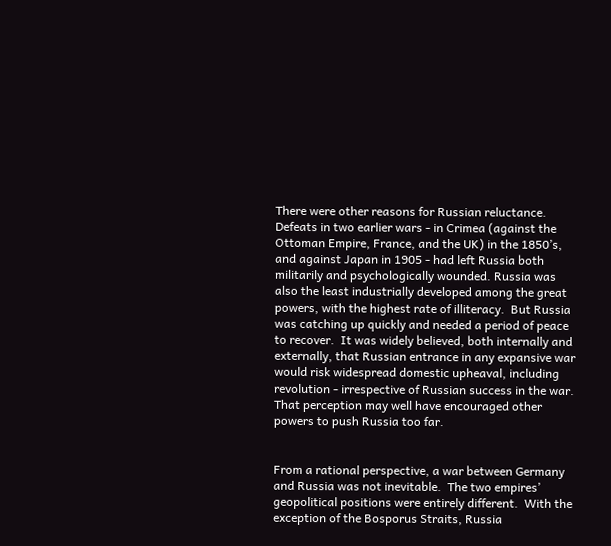There were other reasons for Russian reluctance.   Defeats in two earlier wars - in Crimea (against the Ottoman Empire, France, and the UK) in the 1850’s, and against Japan in 1905 - had left Russia both militarily and psychologically wounded. Russia was also the least industrially developed among the great powers, with the highest rate of illiteracy.  But Russia was catching up quickly and needed a period of peace to recover.  It was widely believed, both internally and externally, that Russian entrance in any expansive war would risk widespread domestic upheaval, including revolution - irrespective of Russian success in the war.  That perception may well have encouraged other powers to push Russia too far.


From a rational perspective, a war between Germany and Russia was not inevitable.  The two empires’ geopolitical positions were entirely different.  With the exception of the Bosporus Straits, Russia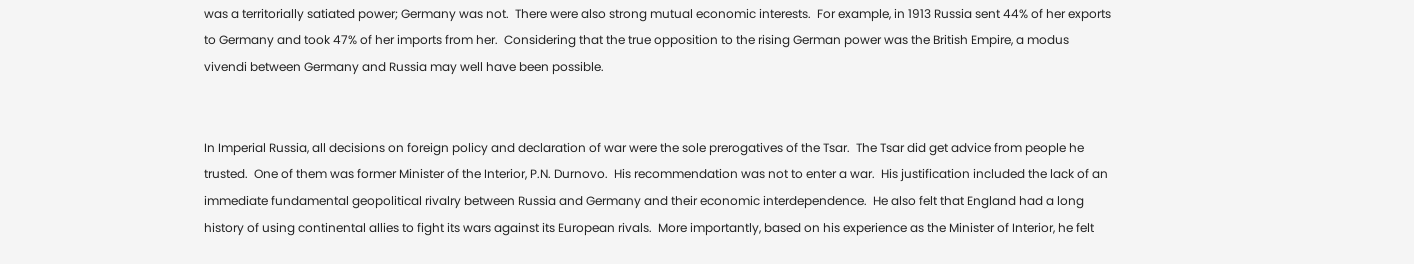was a territorially satiated power; Germany was not.  There were also strong mutual economic interests.  For example, in 1913 Russia sent 44% of her exports to Germany and took 47% of her imports from her.  Considering that the true opposition to the rising German power was the British Empire, a modus vivendi between Germany and Russia may well have been possible.


In Imperial Russia, all decisions on foreign policy and declaration of war were the sole prerogatives of the Tsar.  The Tsar did get advice from people he trusted.  One of them was former Minister of the Interior, P.N. Durnovo.  His recommendation was not to enter a war.  His justification included the lack of an immediate fundamental geopolitical rivalry between Russia and Germany and their economic interdependence.  He also felt that England had a long history of using continental allies to fight its wars against its European rivals.  More importantly, based on his experience as the Minister of Interior, he felt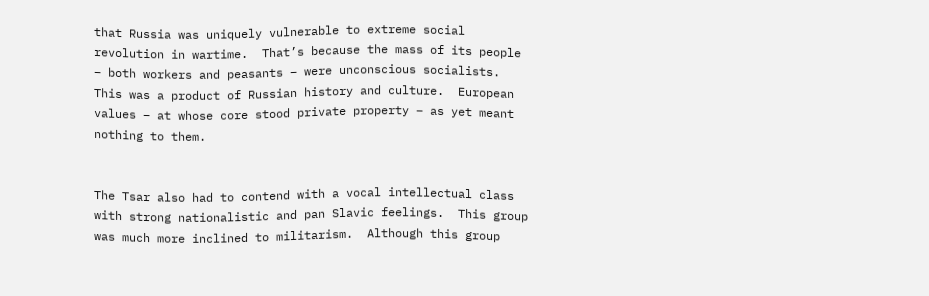that Russia was uniquely vulnerable to extreme social revolution in wartime.  That’s because the mass of its people – both workers and peasants – were unconscious socialists.  This was a product of Russian history and culture.  European values – at whose core stood private property – as yet meant nothing to them.


The Tsar also had to contend with a vocal intellectual class with strong nationalistic and pan Slavic feelings.  This group was much more inclined to militarism.  Although this group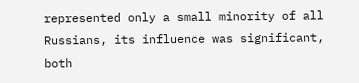represented only a small minority of all Russians, its influence was significant, both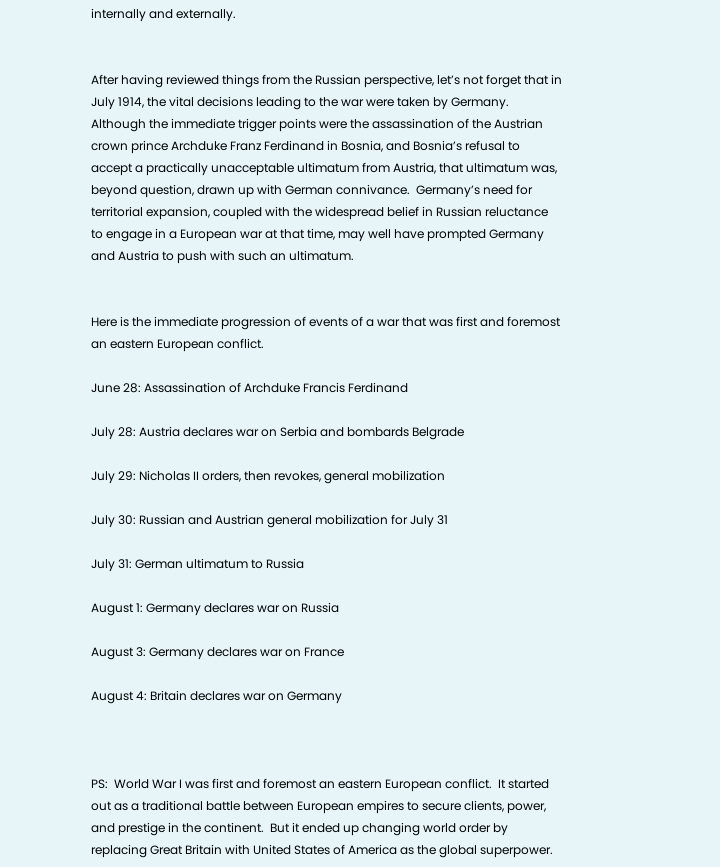internally and externally.


After having reviewed things from the Russian perspective, let’s not forget that in July 1914, the vital decisions leading to the war were taken by Germany.  Although the immediate trigger points were the assassination of the Austrian crown prince Archduke Franz Ferdinand in Bosnia, and Bosnia’s refusal to accept a practically unacceptable ultimatum from Austria, that ultimatum was, beyond question, drawn up with German connivance.  Germany’s need for territorial expansion, coupled with the widespread belief in Russian reluctance to engage in a European war at that time, may well have prompted Germany and Austria to push with such an ultimatum.


Here is the immediate progression of events of a war that was first and foremost an eastern European conflict.

June 28: Assassination of Archduke Francis Ferdinand

July 28: Austria declares war on Serbia and bombards Belgrade

July 29: Nicholas II orders, then revokes, general mobilization

July 30: Russian and Austrian general mobilization for July 31

July 31: German ultimatum to Russia

August 1: Germany declares war on Russia

August 3: Germany declares war on France

August 4: Britain declares war on Germany



PS:  World War I was first and foremost an eastern European conflict.  It started out as a traditional battle between European empires to secure clients, power, and prestige in the continent.  But it ended up changing world order by replacing Great Britain with United States of America as the global superpower.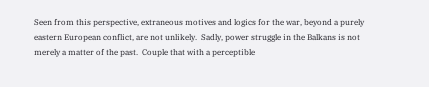Seen from this perspective, extraneous motives and logics for the war, beyond a purely eastern European conflict, are not unlikely.  Sadly, power struggle in the Balkans is not merely a matter of the past.  Couple that with a perceptible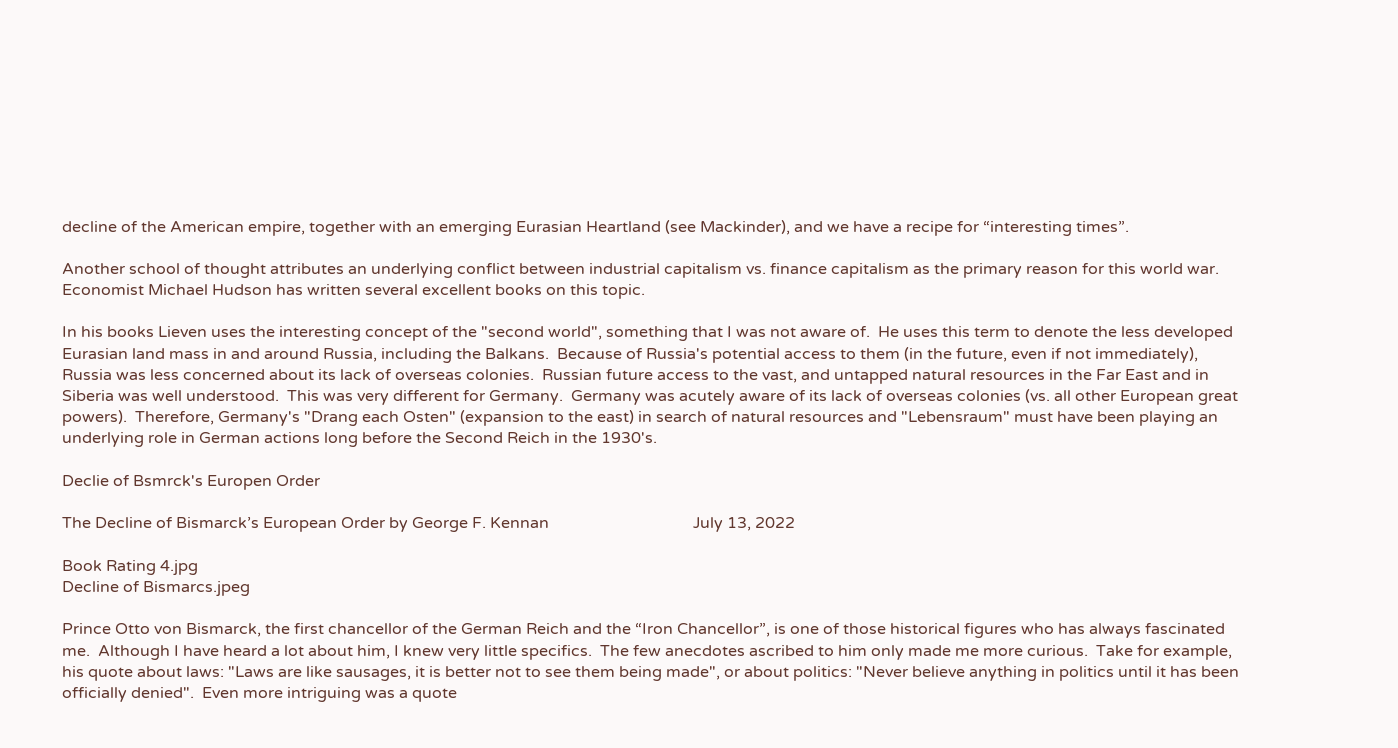decline of the American empire, together with an emerging Eurasian Heartland (see Mackinder), and we have a recipe for “interesting times”.

Another school of thought attributes an underlying conflict between industrial capitalism vs. finance capitalism as the primary reason for this world war.  Economist Michael Hudson has written several excellent books on this topic.

In his books Lieven uses the interesting concept of the "second world", something that I was not aware of.  He uses this term to denote the less developed Eurasian land mass in and around Russia, including the Balkans.  Because of Russia's potential access to them (in the future, even if not immediately), Russia was less concerned about its lack of overseas colonies.  Russian future access to the vast, and untapped natural resources in the Far East and in Siberia was well understood.  This was very different for Germany.  Germany was acutely aware of its lack of overseas colonies (vs. all other European great powers).  Therefore, Germany's "Drang each Osten" (expansion to the east) in search of natural resources and "Lebensraum" must have been playing an underlying role in German actions long before the Second Reich in the 1930's.

Declie of Bsmrck's Europen Order

The Decline of Bismarck’s European Order by George F. Kennan                                    July 13, 2022

Book Rating 4.jpg
Decline of Bismarcs.jpeg

Prince Otto von Bismarck, the first chancellor of the German Reich and the “Iron Chancellor”, is one of those historical figures who has always fascinated me.  Although I have heard a lot about him, I knew very little specifics.  The few anecdotes ascribed to him only made me more curious.  Take for example, his quote about laws: "Laws are like sausages, it is better not to see them being made", or about politics: "Never believe anything in politics until it has been officially denied".  Even more intriguing was a quote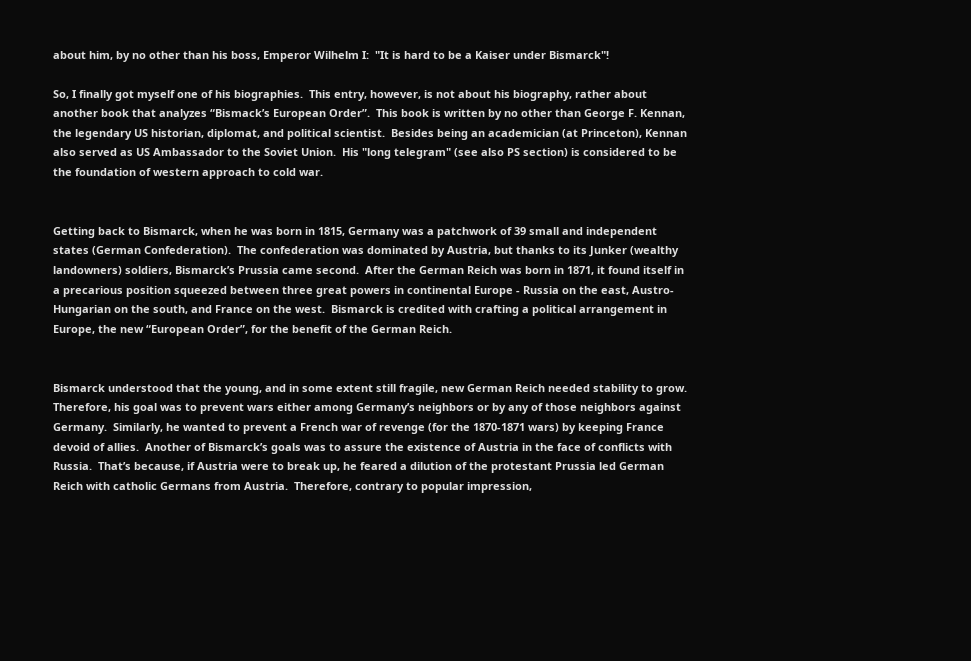about him, by no other than his boss, Emperor Wilhelm I:  "It is hard to be a Kaiser under Bismarck"!

So, I finally got myself one of his biographies.  This entry, however, is not about his biography, rather about another book that analyzes “Bismack’s European Order”.  This book is written by no other than George F. Kennan, the legendary US historian, diplomat, and political scientist.  Besides being an academician (at Princeton), Kennan also served as US Ambassador to the Soviet Union.  His "long telegram" (see also PS section) is considered to be the foundation of western approach to cold war.


Getting back to Bismarck, when he was born in 1815, Germany was a patchwork of 39 small and independent states (German Confederation).  The confederation was dominated by Austria, but thanks to its Junker (wealthy landowners) soldiers, Bismarck’s Prussia came second.  After the German Reich was born in 1871, it found itself in a precarious position squeezed between three great powers in continental Europe - Russia on the east, Austro-Hungarian on the south, and France on the west.  Bismarck is credited with crafting a political arrangement in Europe, the new “European Order”, for the benefit of the German Reich.


Bismarck understood that the young, and in some extent still fragile, new German Reich needed stability to grow. Therefore, his goal was to prevent wars either among Germany’s neighbors or by any of those neighbors against Germany.  Similarly, he wanted to prevent a French war of revenge (for the 1870-1871 wars) by keeping France devoid of allies.  Another of Bismarck’s goals was to assure the existence of Austria in the face of conflicts with Russia.  That’s because, if Austria were to break up, he feared a dilution of the protestant Prussia led German Reich with catholic Germans from Austria.  Therefore, contrary to popular impression,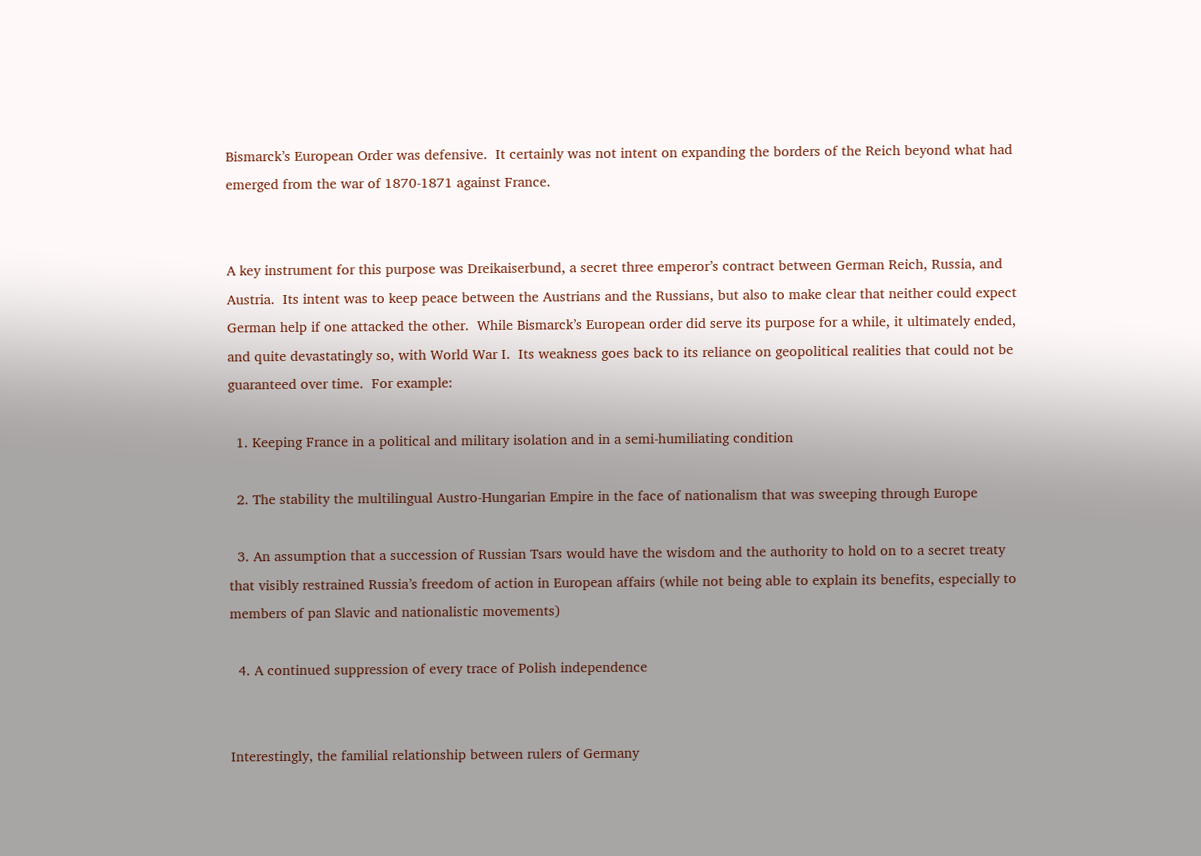Bismarck’s European Order was defensive.  It certainly was not intent on expanding the borders of the Reich beyond what had emerged from the war of 1870-1871 against France.


A key instrument for this purpose was Dreikaiserbund, a secret three emperor’s contract between German Reich, Russia, and Austria.  Its intent was to keep peace between the Austrians and the Russians, but also to make clear that neither could expect German help if one attacked the other.  While Bismarck’s European order did serve its purpose for a while, it ultimately ended, and quite devastatingly so, with World War I.  Its weakness goes back to its reliance on geopolitical realities that could not be guaranteed over time.  For example:

  1. Keeping France in a political and military isolation and in a semi-humiliating condition

  2. The stability the multilingual Austro-Hungarian Empire in the face of nationalism that was sweeping through Europe

  3. An assumption that a succession of Russian Tsars would have the wisdom and the authority to hold on to a secret treaty that visibly restrained Russia’s freedom of action in European affairs (while not being able to explain its benefits, especially to members of pan Slavic and nationalistic movements)

  4. A continued suppression of every trace of Polish independence


Interestingly, the familial relationship between rulers of Germany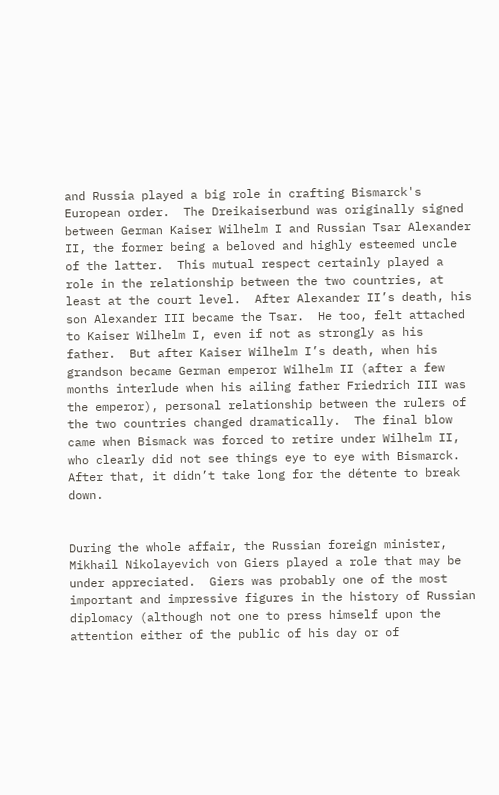and Russia played a big role in crafting Bismarck's European order.  The Dreikaiserbund was originally signed between German Kaiser Wilhelm I and Russian Tsar Alexander II, the former being a beloved and highly esteemed uncle of the latter.  This mutual respect certainly played a role in the relationship between the two countries, at least at the court level.  After Alexander II’s death, his son Alexander III became the Tsar.  He too, felt attached to Kaiser Wilhelm I, even if not as strongly as his father.  But after Kaiser Wilhelm I’s death, when his grandson became German emperor Wilhelm II (after a few months interlude when his ailing father Friedrich III was the emperor), personal relationship between the rulers of the two countries changed dramatically.  The final blow came when Bismack was forced to retire under Wilhelm II, who clearly did not see things eye to eye with Bismarck.  After that, it didn’t take long for the détente to break down.


During the whole affair, the Russian foreign minister, Mikhail Nikolayevich von Giers played a role that may be under appreciated.  Giers was probably one of the most important and impressive figures in the history of Russian diplomacy (although not one to press himself upon the attention either of the public of his day or of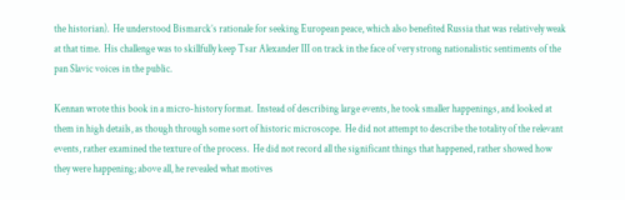the historian).  He understood Bismarck’s rationale for seeking European peace, which also benefited Russia that was relatively weak at that time.  His challenge was to skillfully keep Tsar Alexander III on track in the face of very strong nationalistic sentiments of the pan Slavic voices in the public.

Kennan wrote this book in a micro-history format.  Instead of describing large events, he took smaller happenings, and looked at them in high details, as though through some sort of historic microscope.  He did not attempt to describe the totality of the relevant events, rather examined the texture of the process.  He did not record all the significant things that happened, rather showed how they were happening; above all, he revealed what motives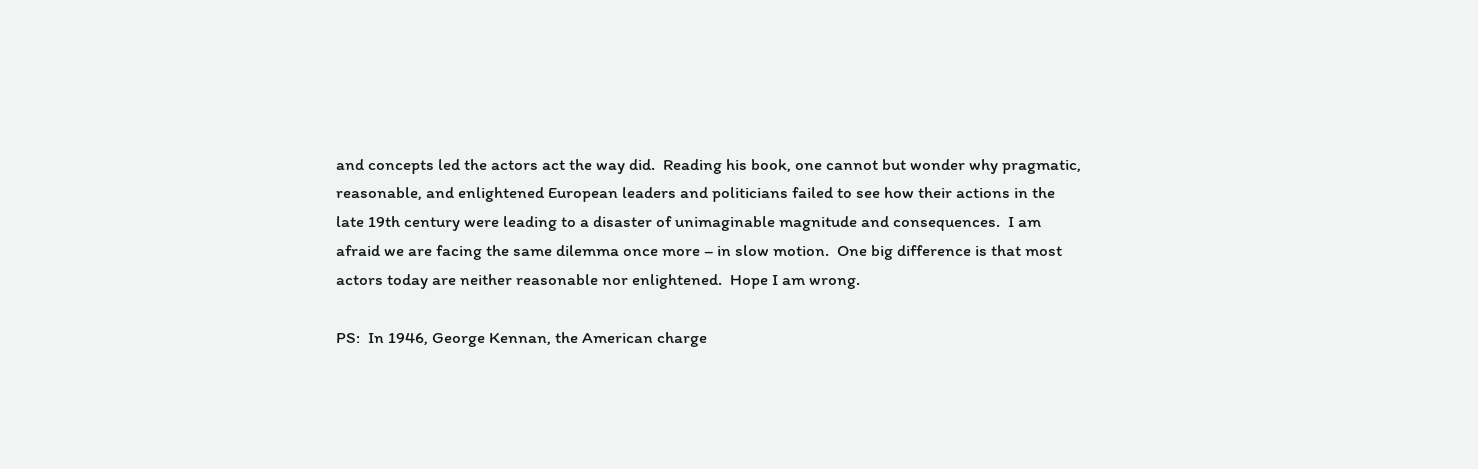and concepts led the actors act the way did.  Reading his book, one cannot but wonder why pragmatic, reasonable, and enlightened European leaders and politicians failed to see how their actions in the late 19th century were leading to a disaster of unimaginable magnitude and consequences.  I am afraid we are facing the same dilemma once more – in slow motion.  One big difference is that most actors today are neither reasonable nor enlightened.  Hope I am wrong.

PS:  In 1946, George Kennan, the American charge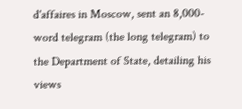d'affaires in Moscow, sent an 8,000-word telegram (the long telegram) to the Department of State, detailing his views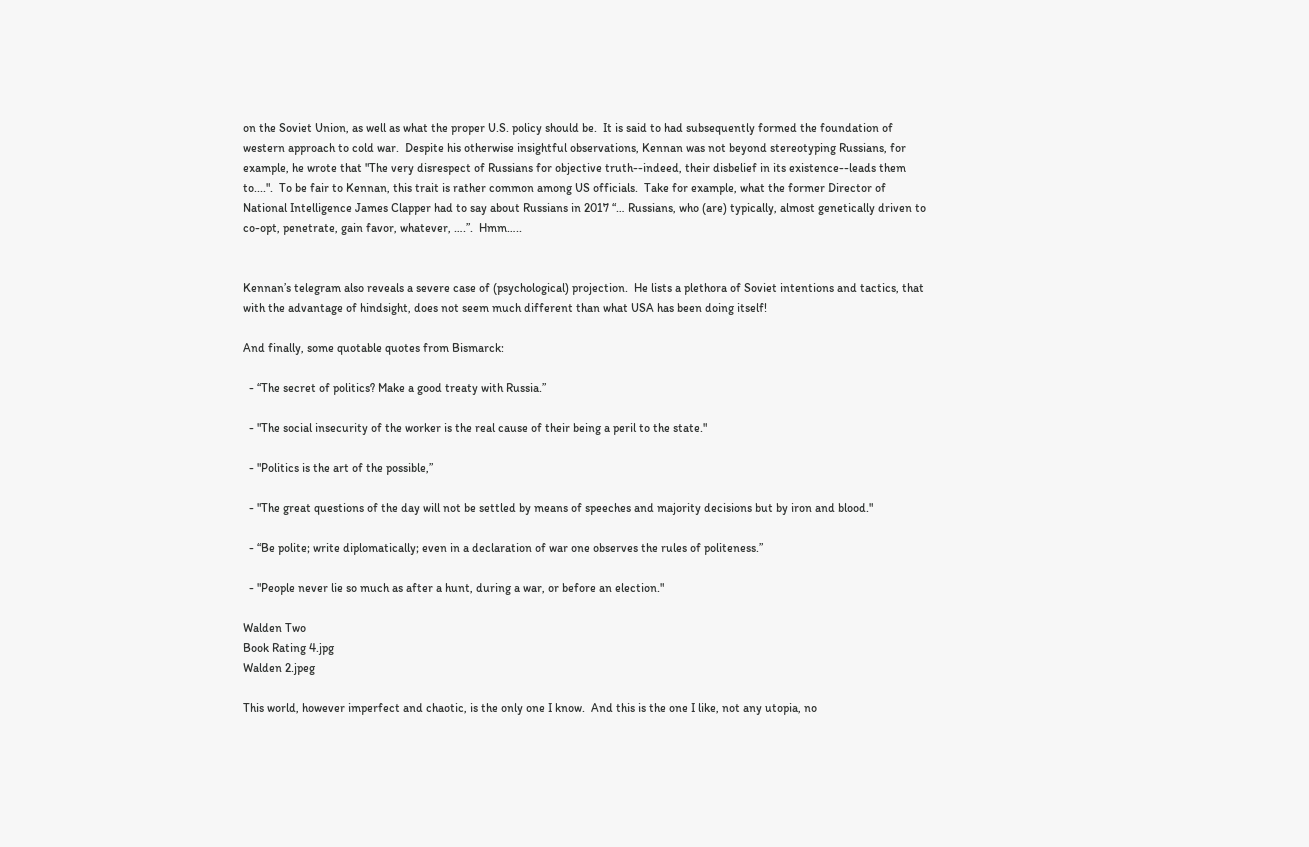on the Soviet Union, as well as what the proper U.S. policy should be.  It is said to had subsequently formed the foundation of western approach to cold war.  Despite his otherwise insightful observations, Kennan was not beyond stereotyping Russians, for example, he wrote that "The very disrespect of Russians for objective truth--indeed, their disbelief in its existence--leads them to....".  To be fair to Kennan, this trait is rather common among US officials.  Take for example, what the former Director of National Intelligence James Clapper had to say about Russians in 2017 “… Russians, who (are) typically, almost genetically driven to co-opt, penetrate, gain favor, whatever, ….”.  Hmm…..


Kennan’s telegram also reveals a severe case of (psychological) projection.  He lists a plethora of Soviet intentions and tactics, that with the advantage of hindsight, does not seem much different than what USA has been doing itself!

And finally, some quotable quotes from Bismarck:

  - “The secret of politics? Make a good treaty with Russia.”

  - "The social insecurity of the worker is the real cause of their being a peril to the state."

  - "Politics is the art of the possible,”

  - "The great questions of the day will not be settled by means of speeches and majority decisions but by iron and blood."

  - “Be polite; write diplomatically; even in a declaration of war one observes the rules of politeness.”

  - "People never lie so much as after a hunt, during a war, or before an election."

Walden Two
Book Rating 4.jpg
Walden 2.jpeg

This world, however imperfect and chaotic, is the only one I know.  And this is the one I like, not any utopia, no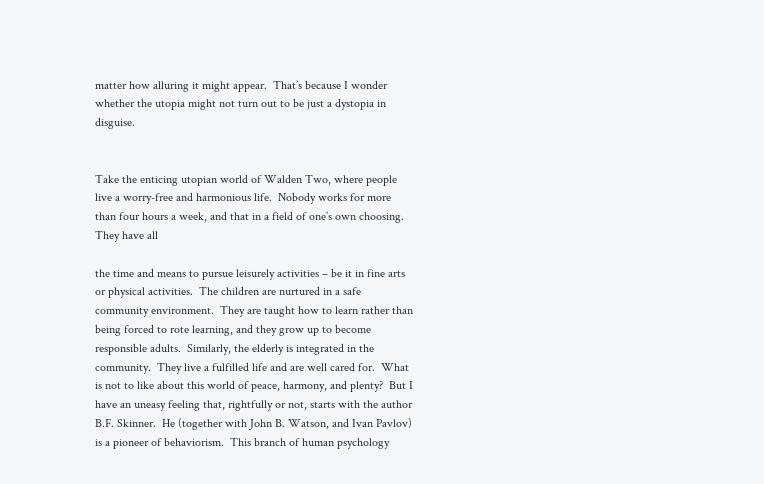matter how alluring it might appear.  That’s because I wonder whether the utopia might not turn out to be just a dystopia in disguise.


Take the enticing utopian world of Walden Two, where people live a worry-free and harmonious life.  Nobody works for more than four hours a week, and that in a field of one’s own choosing.  They have all

the time and means to pursue leisurely activities – be it in fine arts or physical activities.  The children are nurtured in a safe community environment.  They are taught how to learn rather than being forced to rote learning, and they grow up to become responsible adults.  Similarly, the elderly is integrated in the community.  They live a fulfilled life and are well cared for.  What is not to like about this world of peace, harmony, and plenty?  But I have an uneasy feeling that, rightfully or not, starts with the author B.F. Skinner.  He (together with John B. Watson, and Ivan Pavlov) is a pioneer of behaviorism.  This branch of human psychology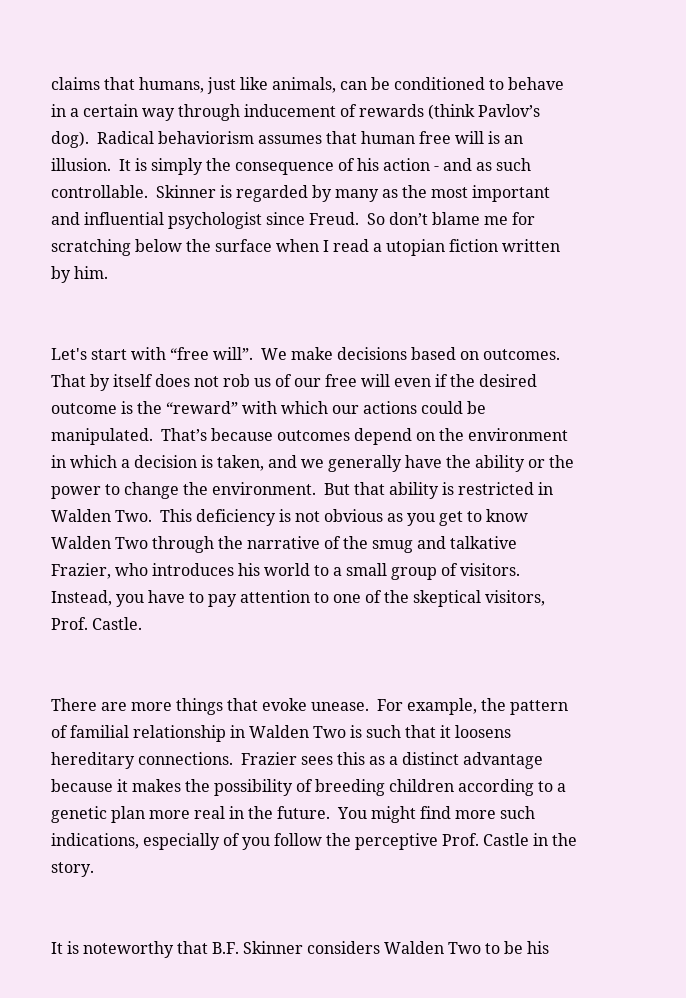claims that humans, just like animals, can be conditioned to behave in a certain way through inducement of rewards (think Pavlov’s dog).  Radical behaviorism assumes that human free will is an illusion.  It is simply the consequence of his action - and as such controllable.  Skinner is regarded by many as the most important and influential psychologist since Freud.  So don’t blame me for scratching below the surface when I read a utopian fiction written by him.


Let's start with “free will”.  We make decisions based on outcomes.  That by itself does not rob us of our free will even if the desired outcome is the “reward” with which our actions could be manipulated.  That’s because outcomes depend on the environment in which a decision is taken, and we generally have the ability or the power to change the environment.  But that ability is restricted in Walden Two.  This deficiency is not obvious as you get to know Walden Two through the narrative of the smug and talkative Frazier, who introduces his world to a small group of visitors.  Instead, you have to pay attention to one of the skeptical visitors, Prof. Castle.


There are more things that evoke unease.  For example, the pattern of familial relationship in Walden Two is such that it loosens hereditary connections.  Frazier sees this as a distinct advantage because it makes the possibility of breeding children according to a genetic plan more real in the future.  You might find more such indications, especially of you follow the perceptive Prof. Castle in the story.


It is noteworthy that B.F. Skinner considers Walden Two to be his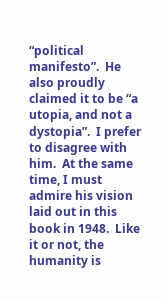“political manifesto”.  He also proudly claimed it to be “a utopia, and not a dystopia”.  I prefer to disagree with him.  At the same time, I must admire his vision laid out in this book in 1948.  Like it or not, the humanity is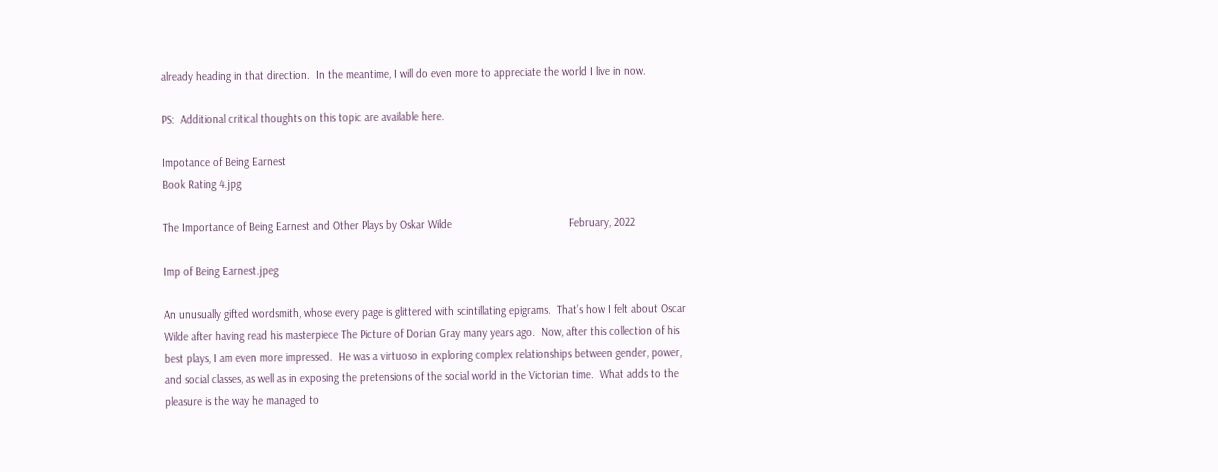already heading in that direction.  In the meantime, I will do even more to appreciate the world I live in now.

PS:  Additional critical thoughts on this topic are available here.

Impotance of Being Earnest
Book Rating 4.jpg

The Importance of Being Earnest and Other Plays by Oskar Wilde                                       February, 2022

Imp of Being Earnest.jpeg

An unusually gifted wordsmith, whose every page is glittered with scintillating epigrams.  That’s how I felt about Oscar Wilde after having read his masterpiece The Picture of Dorian Gray many years ago.  Now, after this collection of his best plays, I am even more impressed.  He was a virtuoso in exploring complex relationships between gender, power, and social classes, as well as in exposing the pretensions of the social world in the Victorian time.  What adds to the pleasure is the way he managed to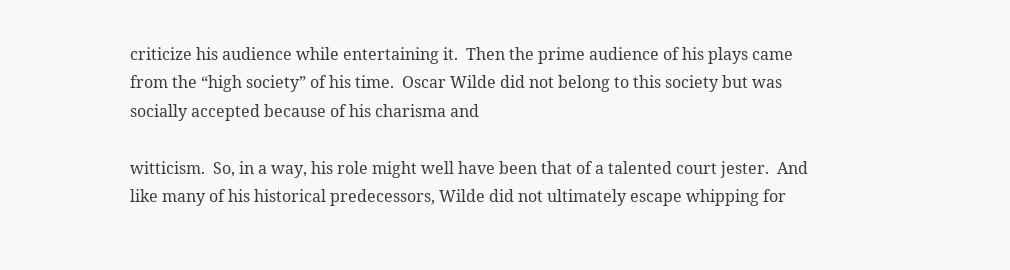criticize his audience while entertaining it.  Then the prime audience of his plays came from the “high society” of his time.  Oscar Wilde did not belong to this society but was socially accepted because of his charisma and

witticism.  So, in a way, his role might well have been that of a talented court jester.  And like many of his historical predecessors, Wilde did not ultimately escape whipping for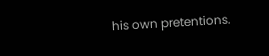his own pretentions.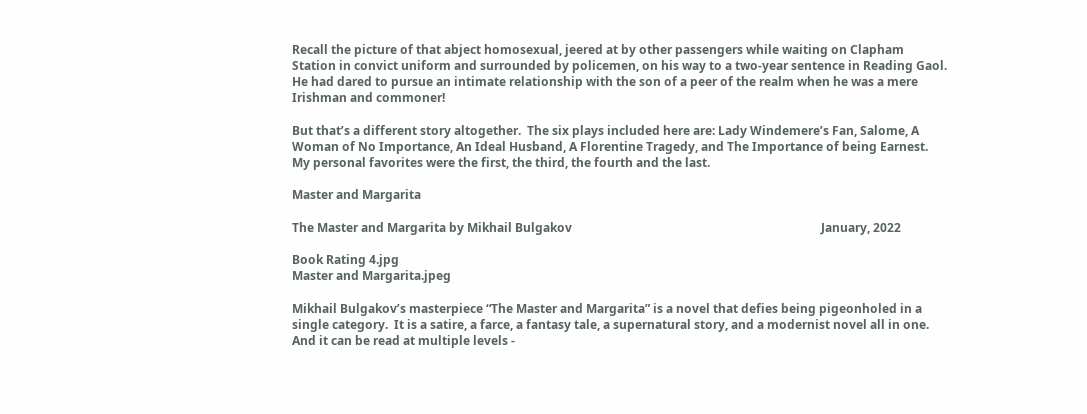Recall the picture of that abject homosexual, jeered at by other passengers while waiting on Clapham Station in convict uniform and surrounded by policemen, on his way to a two-year sentence in Reading Gaol.  He had dared to pursue an intimate relationship with the son of a peer of the realm when he was a mere Irishman and commoner!

But that’s a different story altogether.  The six plays included here are: Lady Windemere’s Fan, Salome, A Woman of No Importance, An Ideal Husband, A Florentine Tragedy, and The Importance of being Earnest.  My personal favorites were the first, the third, the fourth and the last.

Master and Margarita

The Master and Margarita by Mikhail Bulgakov                                                                                   January, 2022

Book Rating 4.jpg
Master and Margarita.jpeg

Mikhail Bulgakov’s masterpiece “The Master and Margarita” is a novel that defies being pigeonholed in a single category.  It is a satire, a farce, a fantasy tale, a supernatural story, and a modernist novel all in one. And it can be read at multiple levels -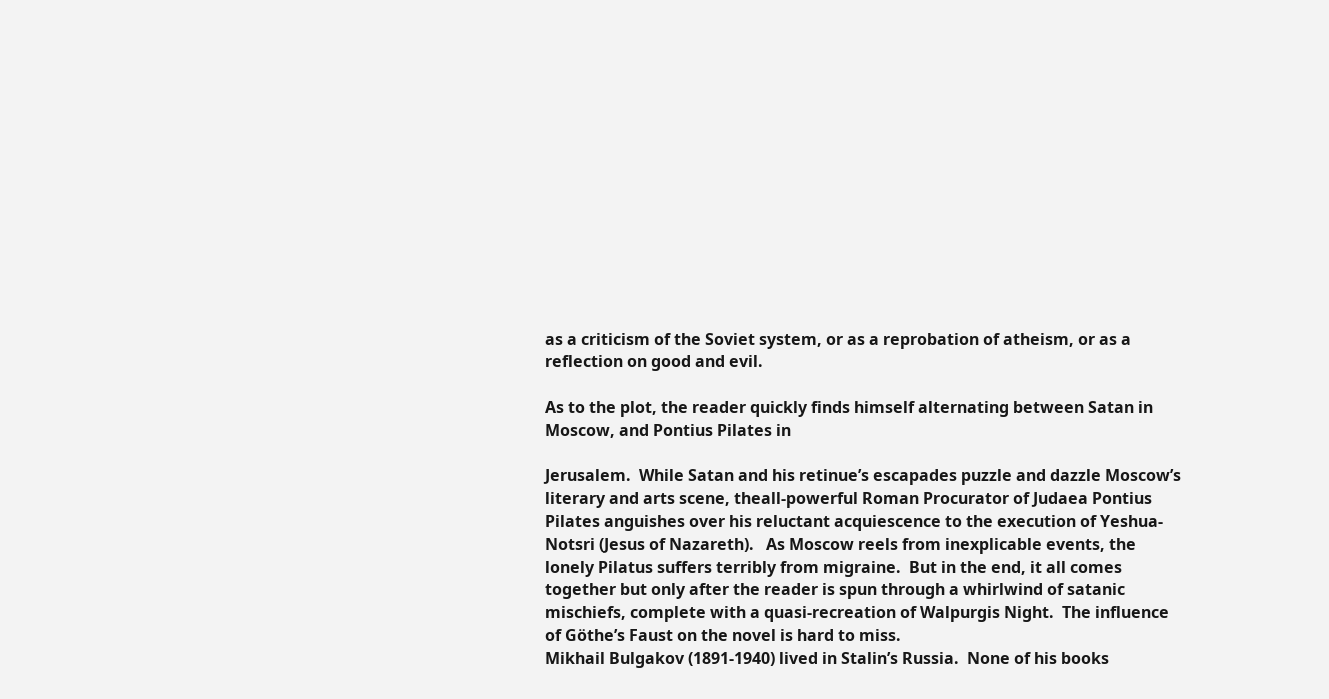as a criticism of the Soviet system, or as a reprobation of atheism, or as a reflection on good and evil.

As to the plot, the reader quickly finds himself alternating between Satan in Moscow, and Pontius Pilates in

Jerusalem.  While Satan and his retinue’s escapades puzzle and dazzle Moscow’s literary and arts scene, theall-powerful Roman Procurator of Judaea Pontius Pilates anguishes over his reluctant acquiescence to the execution of Yeshua-Notsri (Jesus of Nazareth).   As Moscow reels from inexplicable events, the lonely Pilatus suffers terribly from migraine.  But in the end, it all comes together but only after the reader is spun through a whirlwind of satanic mischiefs, complete with a quasi-recreation of Walpurgis Night.  The influence of Göthe’s Faust on the novel is hard to miss.
Mikhail Bulgakov (1891-1940) lived in Stalin’s Russia.  None of his books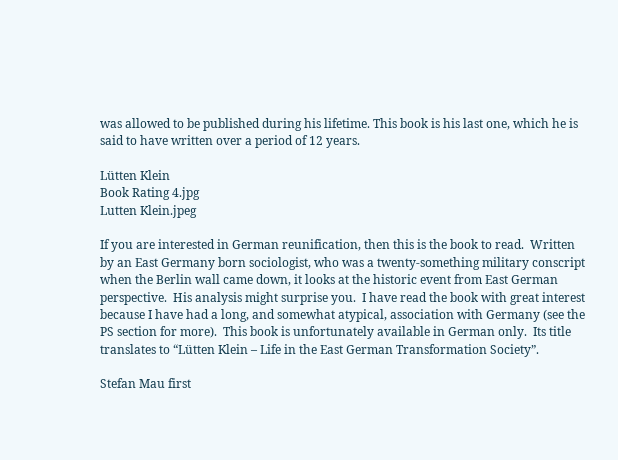was allowed to be published during his lifetime. This book is his last one, which he is said to have written over a period of 12 years.

Lütten Klein
Book Rating 4.jpg
Lutten Klein.jpeg

If you are interested in German reunification, then this is the book to read.  Written by an East Germany born sociologist, who was a twenty-something military conscript when the Berlin wall came down, it looks at the historic event from East German perspective.  His analysis might surprise you.  I have read the book with great interest because I have had a long, and somewhat atypical, association with Germany (see the PS section for more).  This book is unfortunately available in German only.  Its title translates to “Lütten Klein – Life in the East German Transformation Society”.

Stefan Mau first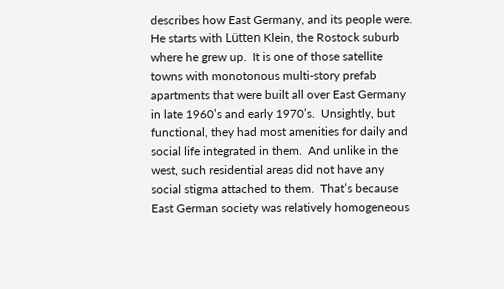describes how East Germany, and its people were.  He starts with Lütten Klein, the Rostock suburb where he grew up.  It is one of those satellite towns with monotonous multi-story prefab apartments that were built all over East Germany in late 1960’s and early 1970’s.  Unsightly, but functional, they had most amenities for daily and social life integrated in them.  And unlike in the west, such residential areas did not have any social stigma attached to them.  That’s because East German society was relatively homogeneous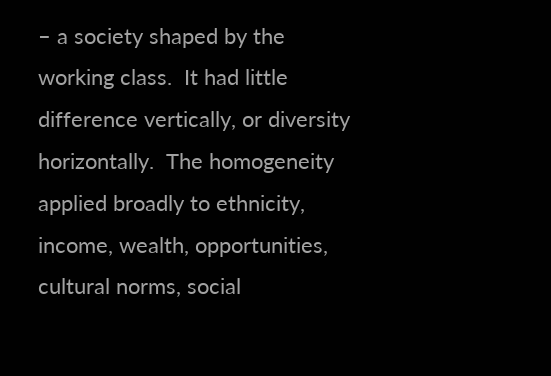– a society shaped by the working class.  It had little difference vertically, or diversity horizontally.  The homogeneity applied broadly to ethnicity, income, wealth, opportunities, cultural norms, social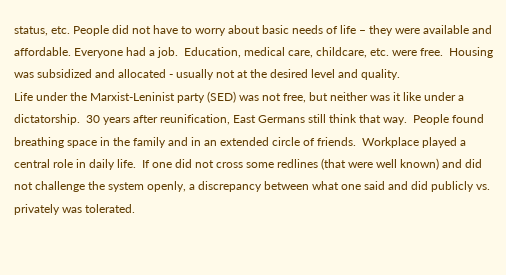status, etc. People did not have to worry about basic needs of life – they were available and affordable. Everyone had a job.  Education, medical care, childcare, etc. were free.  Housing was subsidized and allocated - usually not at the desired level and quality.
Life under the Marxist-Leninist party (SED) was not free, but neither was it like under a dictatorship.  30 years after reunification, East Germans still think that way.  People found breathing space in the family and in an extended circle of friends.  Workplace played a central role in daily life.  If one did not cross some redlines (that were well known) and did not challenge the system openly, a discrepancy between what one said and did publicly vs. privately was tolerated.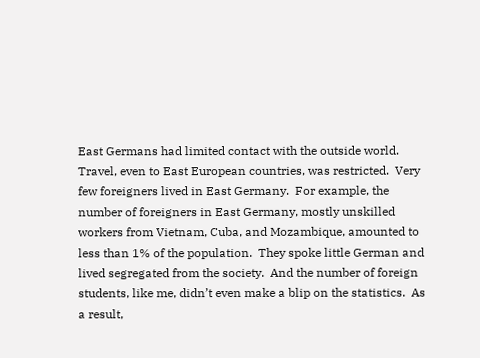East Germans had limited contact with the outside world.  Travel, even to East European countries, was restricted.  Very few foreigners lived in East Germany.  For example, the number of foreigners in East Germany, mostly unskilled workers from Vietnam, Cuba, and Mozambique, amounted to less than 1% of the population.  They spoke little German and lived segregated from the society.  And the number of foreign students, like me, didn’t even make a blip on the statistics.  As a result,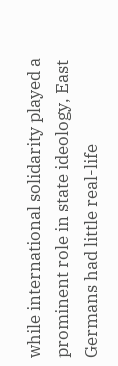while international solidarity played a prominent role in state ideology, East Germans had little real-life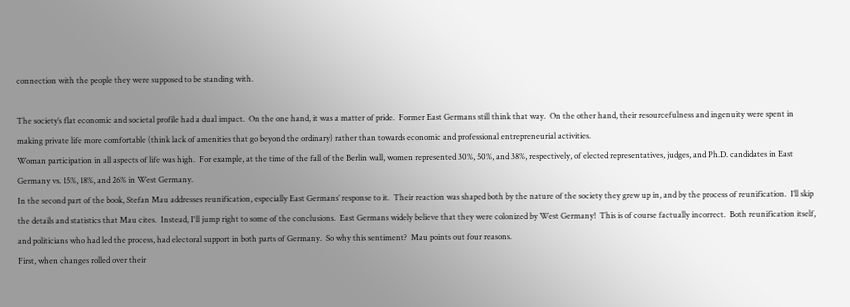connection with the people they were supposed to be standing with.

The society’s flat economic and societal profile had a dual impact.  On the one hand, it was a matter of pride.  Former East Germans still think that way.  On the other hand, their resourcefulness and ingenuity were spent in making private life more comfortable (think lack of amenities that go beyond the ordinary) rather than towards economic and professional entrepreneurial activities.
Woman participation in all aspects of life was high.  For example, at the time of the fall of the Berlin wall, women represented 30%, 50%, and 38%, respectively, of elected representatives, judges, and Ph.D. candidates in East Germany vs. 15%, 18%, and 26% in West Germany.
In the second part of the book, Stefan Mau addresses reunification, especially East Germans’ response to it.  Their reaction was shaped both by the nature of the society they grew up in, and by the process of reunification.  I’ll skip the details and statistics that Mau cites.  Instead, I'll jump right to some of the conclusions.  East Germans widely believe that they were colonized by West Germany!  This is of course factually incorrect.  Both reunification itself, and politicians who had led the process, had electoral support in both parts of Germany.  So why this sentiment?  Mau points out four reasons.
First, when changes rolled over their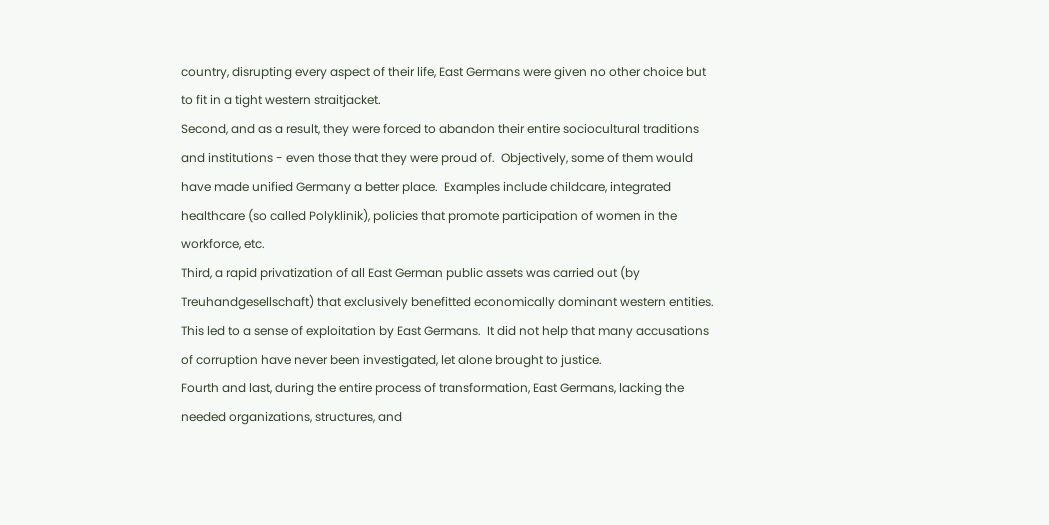country, disrupting every aspect of their life, East Germans were given no other choice but to fit in a tight western straitjacket.
Second, and as a result, they were forced to abandon their entire sociocultural traditions and institutions - even those that they were proud of.  Objectively, some of them would have made unified Germany a better place.  Examples include childcare, integrated healthcare (so called Polyklinik), policies that promote participation of women in the workforce, etc.
Third, a rapid privatization of all East German public assets was carried out (by Treuhandgesellschaft) that exclusively benefitted economically dominant western entities.  This led to a sense of exploitation by East Germans.  It did not help that many accusations of corruption have never been investigated, let alone brought to justice.
Fourth and last, during the entire process of transformation, East Germans, lacking the needed organizations, structures, and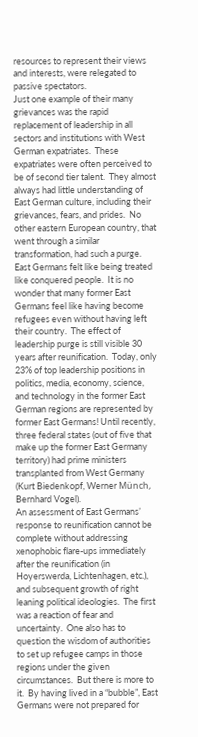resources to represent their views and interests, were relegated to passive spectators.
Just one example of their many grievances was the rapid replacement of leadership in all sectors and institutions with West German expatriates.  These expatriates were often perceived to be of second tier talent.  They almost always had little understanding of East German culture, including their grievances, fears, and prides.  No other eastern European country, that went through a similar transformation, had such a purge.  East Germans felt like being treated like conquered people.  It is no wonder that many former East Germans feel like having become refugees even without having left their country.  The effect of leadership purge is still visible 30 years after reunification.  Today, only 23% of top leadership positions in politics, media, economy, science, and technology in the former East German regions are represented by former East Germans! Until recently, three federal states (out of five that make up the former East Germany territory) had prime ministers transplanted from West Germany (Kurt Biedenkopf, Werner Münch, Bernhard Vogel).
An assessment of East Germans’ response to reunification cannot be complete without addressing xenophobic flare-ups immediately after the reunification (in Hoyerswerda, Lichtenhagen, etc.), and subsequent growth of right leaning political ideologies.  The first was a reaction of fear and uncertainty.  One also has to question the wisdom of authorities to set up refugee camps in those regions under the given circumstances.  But there is more to it.  By having lived in a “bubble”, East Germans were not prepared for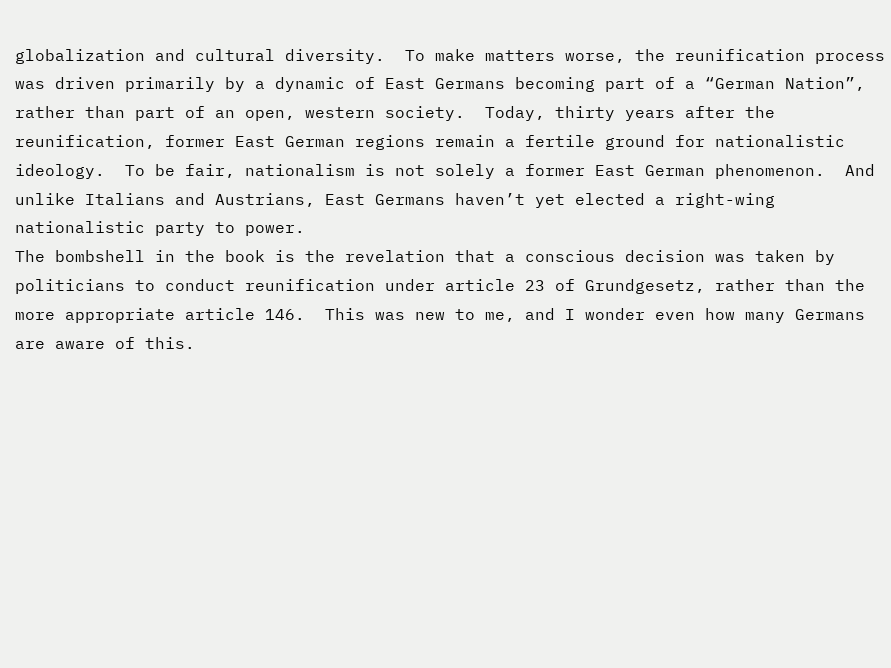globalization and cultural diversity.  To make matters worse, the reunification process was driven primarily by a dynamic of East Germans becoming part of a “German Nation”, rather than part of an open, western society.  Today, thirty years after the reunification, former East German regions remain a fertile ground for nationalistic ideology.  To be fair, nationalism is not solely a former East German phenomenon.  And unlike Italians and Austrians, East Germans haven’t yet elected a right-wing nationalistic party to power.
The bombshell in the book is the revelation that a conscious decision was taken by politicians to conduct reunification under article 23 of Grundgesetz, rather than the more appropriate article 146.  This was new to me, and I wonder even how many Germans are aware of this.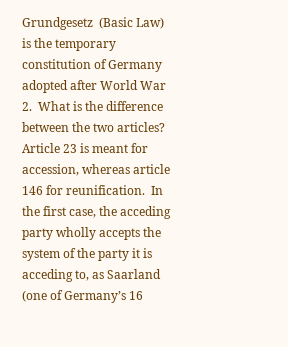Grundgesetz  (Basic Law) is the temporary constitution of Germany adopted after World War 2.  What is the difference between the two articles?  Article 23 is meant for accession, whereas article 146 for reunification.  In the first case, the acceding party wholly accepts the system of the party it is acceding to, as Saarland (one of Germany’s 16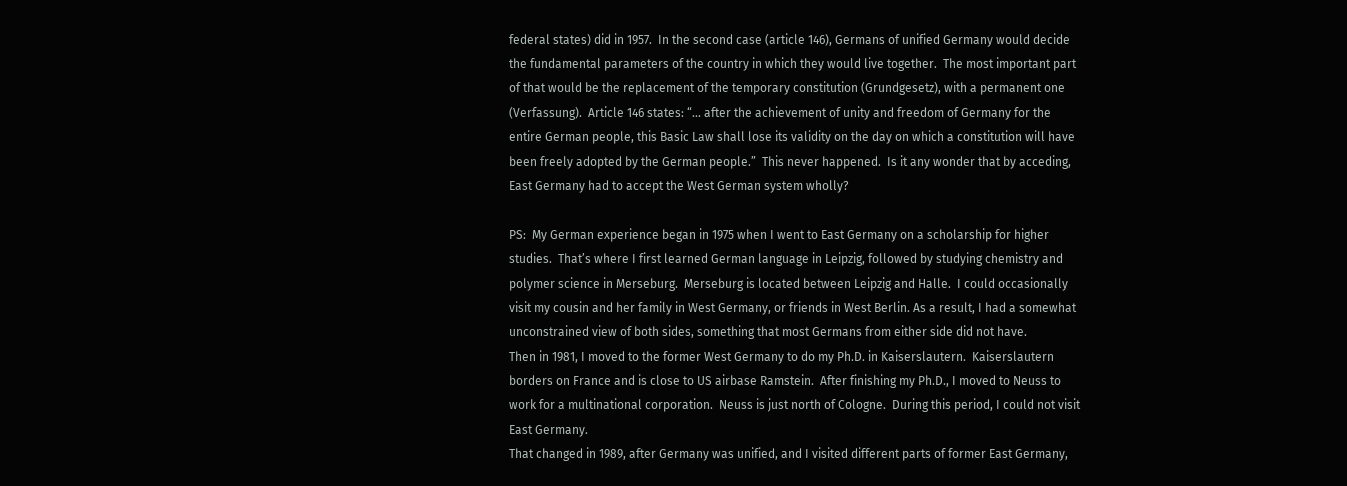federal states) did in 1957.  In the second case (article 146), Germans of unified Germany would decide the fundamental parameters of the country in which they would live together.  The most important part of that would be the replacement of the temporary constitution (Grundgesetz), with a permanent one (Verfassung).  Article 146 states: “... after the achievement of unity and freedom of Germany for the entire German people, this Basic Law shall lose its validity on the day on which a constitution will have been freely adopted by the German people.”  This never happened.  Is it any wonder that by acceding, East Germany had to accept the West German system wholly?

PS:  My German experience began in 1975 when I went to East Germany on a scholarship for higher studies.  That’s where I first learned German language in Leipzig, followed by studying chemistry and polymer science in Merseburg.  Merseburg is located between Leipzig and Halle.  I could occasionally visit my cousin and her family in West Germany, or friends in West Berlin. As a result, I had a somewhat unconstrained view of both sides, something that most Germans from either side did not have.
Then in 1981, I moved to the former West Germany to do my Ph.D. in Kaiserslautern.  Kaiserslautern borders on France and is close to US airbase Ramstein.  After finishing my Ph.D., I moved to Neuss to work for a multinational corporation.  Neuss is just north of Cologne.  During this period, I could not visit East Germany.
That changed in 1989, after Germany was unified, and I visited different parts of former East Germany,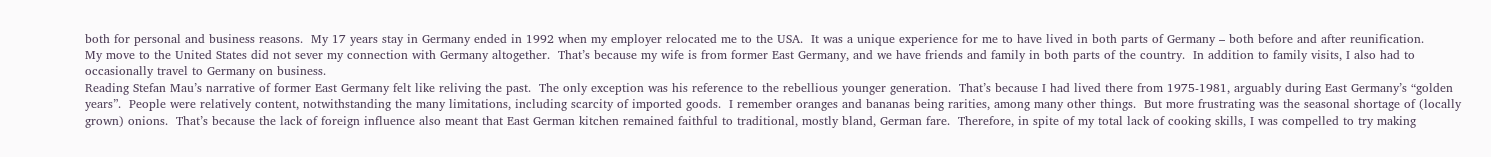both for personal and business reasons.  My 17 years stay in Germany ended in 1992 when my employer relocated me to the USA.  It was a unique experience for me to have lived in both parts of Germany – both before and after reunification.
My move to the United States did not sever my connection with Germany altogether.  That’s because my wife is from former East Germany, and we have friends and family in both parts of the country.  In addition to family visits, I also had to occasionally travel to Germany on business.
Reading Stefan Mau’s narrative of former East Germany felt like reliving the past.  The only exception was his reference to the rebellious younger generation.  That’s because I had lived there from 1975-1981, arguably during East Germany’s “golden years”.  People were relatively content, notwithstanding the many limitations, including scarcity of imported goods.  I remember oranges and bananas being rarities, among many other things.  But more frustrating was the seasonal shortage of (locally grown) onions.  That’s because the lack of foreign influence also meant that East German kitchen remained faithful to traditional, mostly bland, German fare.  Therefore, in spite of my total lack of cooking skills, I was compelled to try making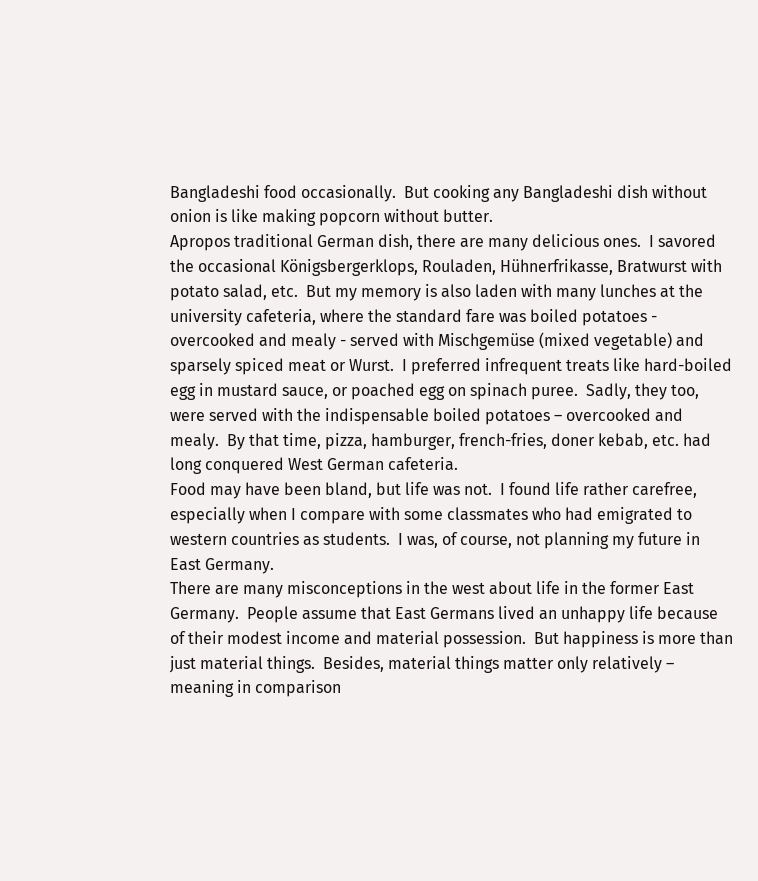Bangladeshi food occasionally.  But cooking any Bangladeshi dish without onion is like making popcorn without butter.
Apropos traditional German dish, there are many delicious ones.  I savored the occasional Königsbergerklops, Rouladen, Hühnerfrikasse, Bratwurst with potato salad, etc.  But my memory is also laden with many lunches at the university cafeteria, where the standard fare was boiled potatoes - overcooked and mealy - served with Mischgemüse (mixed vegetable) and sparsely spiced meat or Wurst.  I preferred infrequent treats like hard-boiled egg in mustard sauce, or poached egg on spinach puree.  Sadly, they too, were served with the indispensable boiled potatoes – overcooked and mealy.  By that time, pizza, hamburger, french-fries, doner kebab, etc. had long conquered West German cafeteria.
Food may have been bland, but life was not.  I found life rather carefree, especially when I compare with some classmates who had emigrated to western countries as students.  I was, of course, not planning my future in East Germany.
There are many misconceptions in the west about life in the former East Germany.  People assume that East Germans lived an unhappy life because of their modest income and material possession.  But happiness is more than just material things.  Besides, material things matter only relatively – meaning in comparison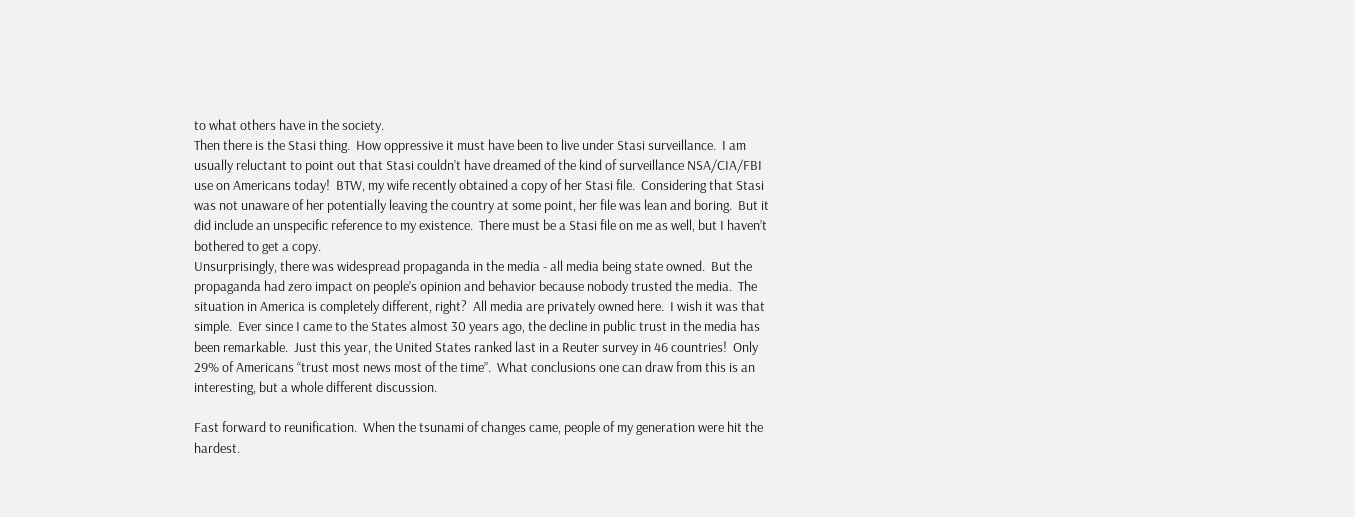to what others have in the society.
Then there is the Stasi thing.  How oppressive it must have been to live under Stasi surveillance.  I am usually reluctant to point out that Stasi couldn’t have dreamed of the kind of surveillance NSA/CIA/FBI use on Americans today!  BTW, my wife recently obtained a copy of her Stasi file.  Considering that Stasi was not unaware of her potentially leaving the country at some point, her file was lean and boring.  But it did include an unspecific reference to my existence.  There must be a Stasi file on me as well, but I haven’t bothered to get a copy.
Unsurprisingly, there was widespread propaganda in the media - all media being state owned.  But the propaganda had zero impact on people’s opinion and behavior because nobody trusted the media.  The situation in America is completely different, right?  All media are privately owned here.  I wish it was that simple.  Ever since I came to the States almost 30 years ago, the decline in public trust in the media has been remarkable.  Just this year, the United States ranked last in a Reuter survey in 46 countries!  Only 29% of Americans “trust most news most of the time”.  What conclusions one can draw from this is an interesting, but a whole different discussion.

Fast forward to reunification.  When the tsunami of changes came, people of my generation were hit the hardest.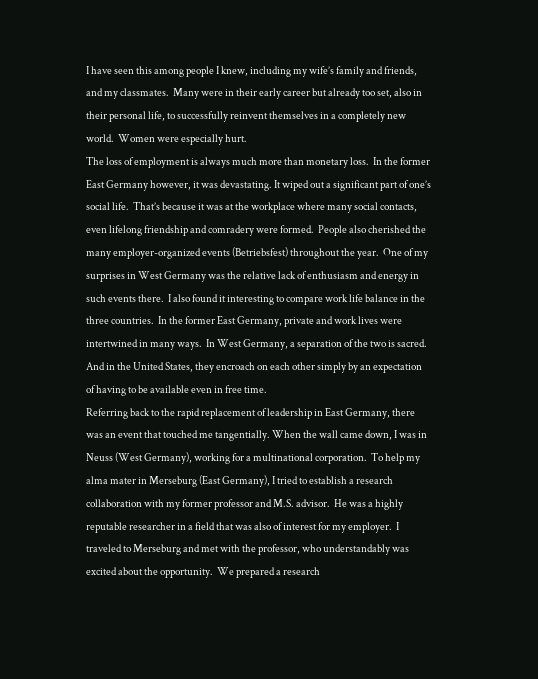I have seen this among people I knew, including my wife’s family and friends, and my classmates.  Many were in their early career but already too set, also in their personal life, to successfully reinvent themselves in a completely new world.  Women were especially hurt.
The loss of employment is always much more than monetary loss.  In the former East Germany however, it was devastating. It wiped out a significant part of one’s social life.  That’s because it was at the workplace where many social contacts, even lifelong friendship and comradery were formed.  People also cherished the many employer-organized events (Betriebsfest) throughout the year.  One of my surprises in West Germany was the relative lack of enthusiasm and energy in such events there.  I also found it interesting to compare work life balance in the three countries.  In the former East Germany, private and work lives were intertwined in many ways.  In West Germany, a separation of the two is sacred.  And in the United States, they encroach on each other simply by an expectation of having to be available even in free time.
Referring back to the rapid replacement of leadership in East Germany, there was an event that touched me tangentially. When the wall came down, I was in Neuss (West Germany), working for a multinational corporation.  To help my alma mater in Merseburg (East Germany), I tried to establish a research collaboration with my former professor and M.S. advisor.  He was a highly reputable researcher in a field that was also of interest for my employer.  I traveled to Merseburg and met with the professor, who understandably was excited about the opportunity.  We prepared a research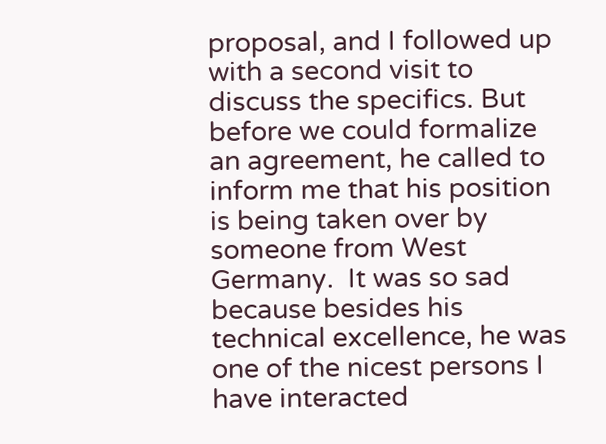proposal, and I followed up with a second visit to discuss the specifics. But before we could formalize an agreement, he called to inform me that his position is being taken over by someone from West Germany.  It was so sad because besides his technical excellence, he was one of the nicest persons I have interacted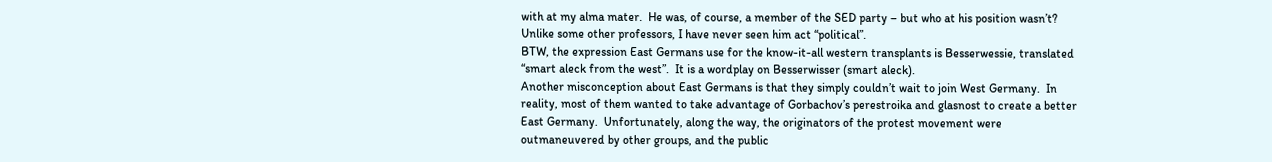with at my alma mater.  He was, of course, a member of the SED party – but who at his position wasn’t?  Unlike some other professors, I have never seen him act “political”.
BTW, the expression East Germans use for the know-it-all western transplants is Besserwessie, translated “smart aleck from the west”.  It is a wordplay on Besserwisser (smart aleck).
Another misconception about East Germans is that they simply couldn’t wait to join West Germany.  In reality, most of them wanted to take advantage of Gorbachov’s perestroika and glasnost to create a better East Germany.  Unfortunately, along the way, the originators of the protest movement were outmaneuvered by other groups, and the public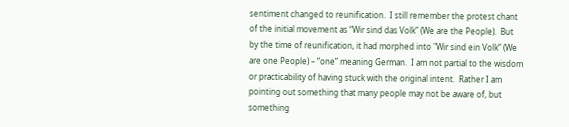sentiment changed to reunification.  I still remember the protest chant of the initial movement as “Wir sind das Volk” (We are the People).  But by the time of reunification, it had morphed into "Wir sind ein Volk” (We are one People) – “one” meaning German.  I am not partial to the wisdom or practicability of having stuck with the original intent.  Rather I am pointing out something that many people may not be aware of, but something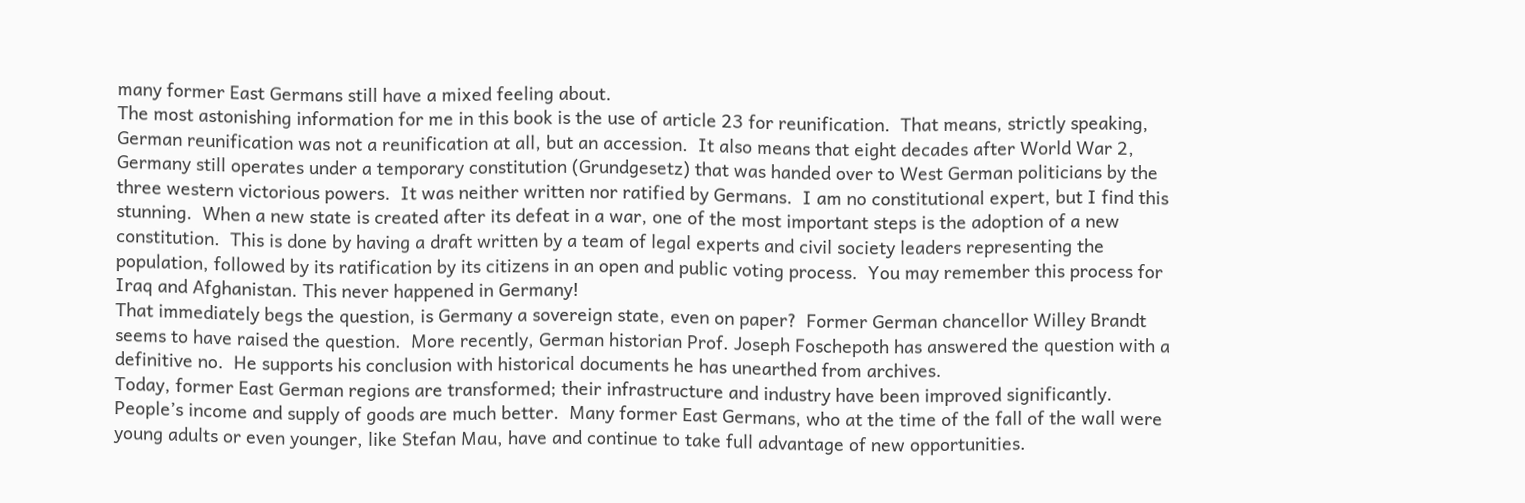many former East Germans still have a mixed feeling about.
The most astonishing information for me in this book is the use of article 23 for reunification.  That means, strictly speaking, German reunification was not a reunification at all, but an accession.  It also means that eight decades after World War 2, Germany still operates under a temporary constitution (Grundgesetz) that was handed over to West German politicians by the three western victorious powers.  It was neither written nor ratified by Germans.  I am no constitutional expert, but I find this stunning.  When a new state is created after its defeat in a war, one of the most important steps is the adoption of a new constitution.  This is done by having a draft written by a team of legal experts and civil society leaders representing the population, followed by its ratification by its citizens in an open and public voting process.  You may remember this process for Iraq and Afghanistan. This never happened in Germany!
That immediately begs the question, is Germany a sovereign state, even on paper?  Former German chancellor Willey Brandt seems to have raised the question.  More recently, German historian Prof. Joseph Foschepoth has answered the question with a definitive no.  He supports his conclusion with historical documents he has unearthed from archives.
Today, former East German regions are transformed; their infrastructure and industry have been improved significantly.  People’s income and supply of goods are much better.  Many former East Germans, who at the time of the fall of the wall were young adults or even younger, like Stefan Mau, have and continue to take full advantage of new opportunities.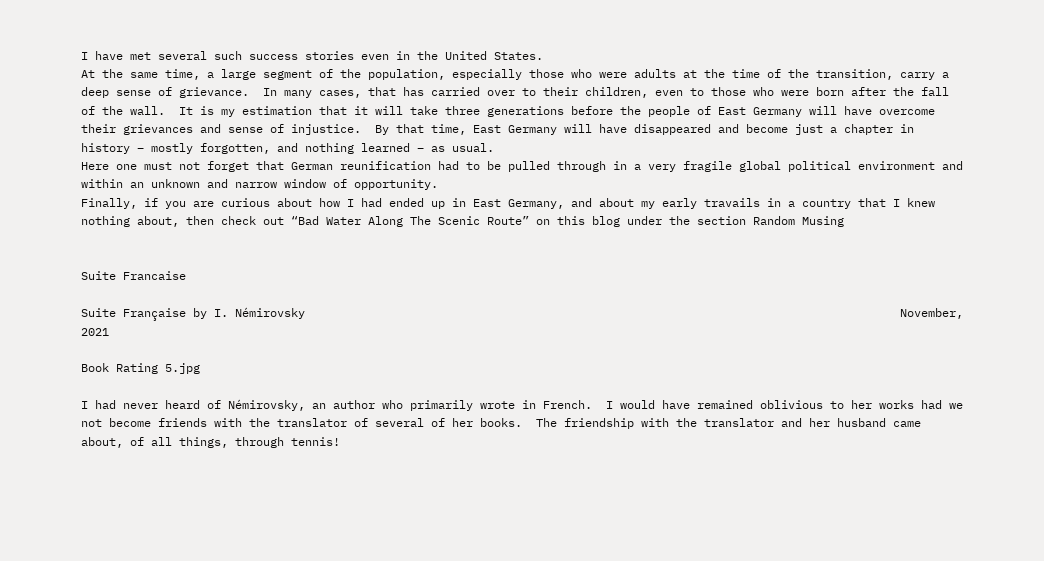I have met several such success stories even in the United States.
At the same time, a large segment of the population, especially those who were adults at the time of the transition, carry a deep sense of grievance.  In many cases, that has carried over to their children, even to those who were born after the fall of the wall.  It is my estimation that it will take three generations before the people of East Germany will have overcome their grievances and sense of injustice.  By that time, East Germany will have disappeared and become just a chapter in history – mostly forgotten, and nothing learned – as usual.
Here one must not forget that German reunification had to be pulled through in a very fragile global political environment and within an unknown and narrow window of opportunity.
Finally, if you are curious about how I had ended up in East Germany, and about my early travails in a country that I knew nothing about, then check out “Bad Water Along The Scenic Route” on this blog under the section Random Musing


Suite Francaise

Suite Française by I. Némirovsky                                                                                     November, 2021

Book Rating 5.jpg

I had never heard of Némirovsky, an author who primarily wrote in French.  I would have remained oblivious to her works had we not become friends with the translator of several of her books.  The friendship with the translator and her husband came about, of all things, through tennis!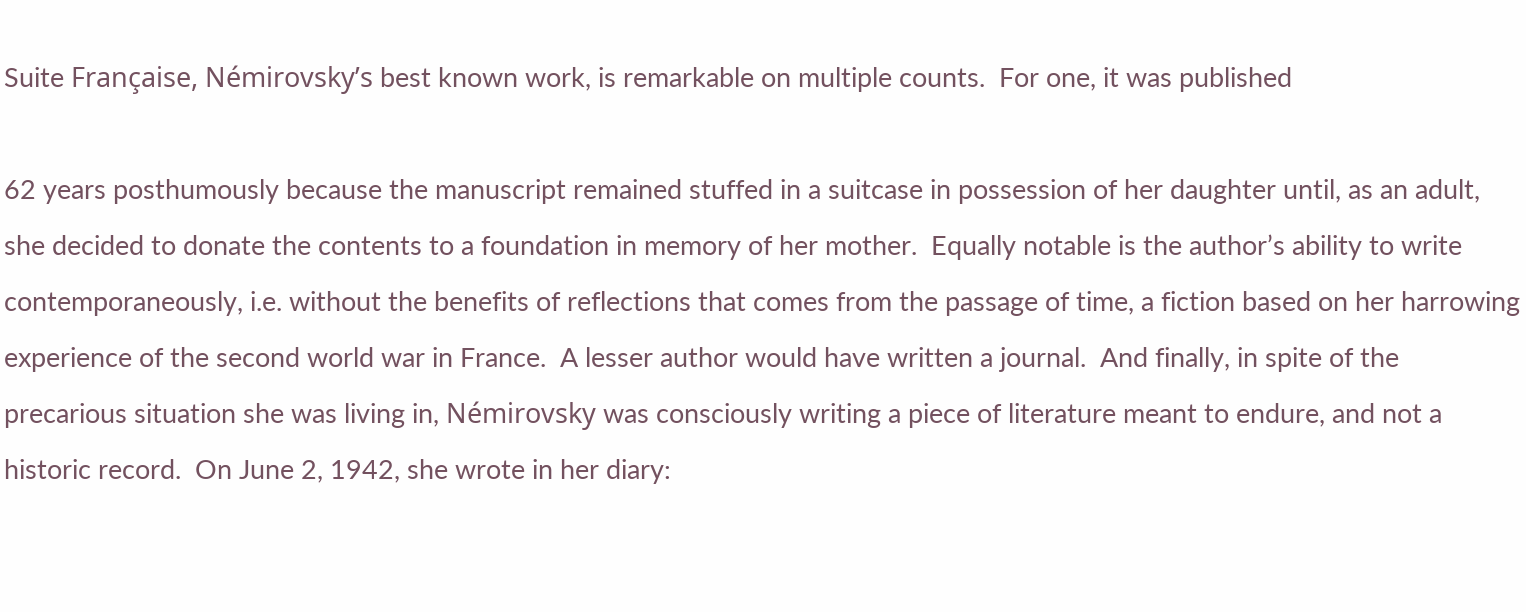Suite Française, Némirovsky’s best known work, is remarkable on multiple counts.  For one, it was published

62 years posthumously because the manuscript remained stuffed in a suitcase in possession of her daughter until, as an adult, she decided to donate the contents to a foundation in memory of her mother.  Equally notable is the author’s ability to write contemporaneously, i.e. without the benefits of reflections that comes from the passage of time, a fiction based on her harrowing experience of the second world war in France.  A lesser author would have written a journal.  And finally, in spite of the precarious situation she was living in, Némirovsky was consciously writing a piece of literature meant to endure, and not a historic record.  On June 2, 1942, she wrote in her diary: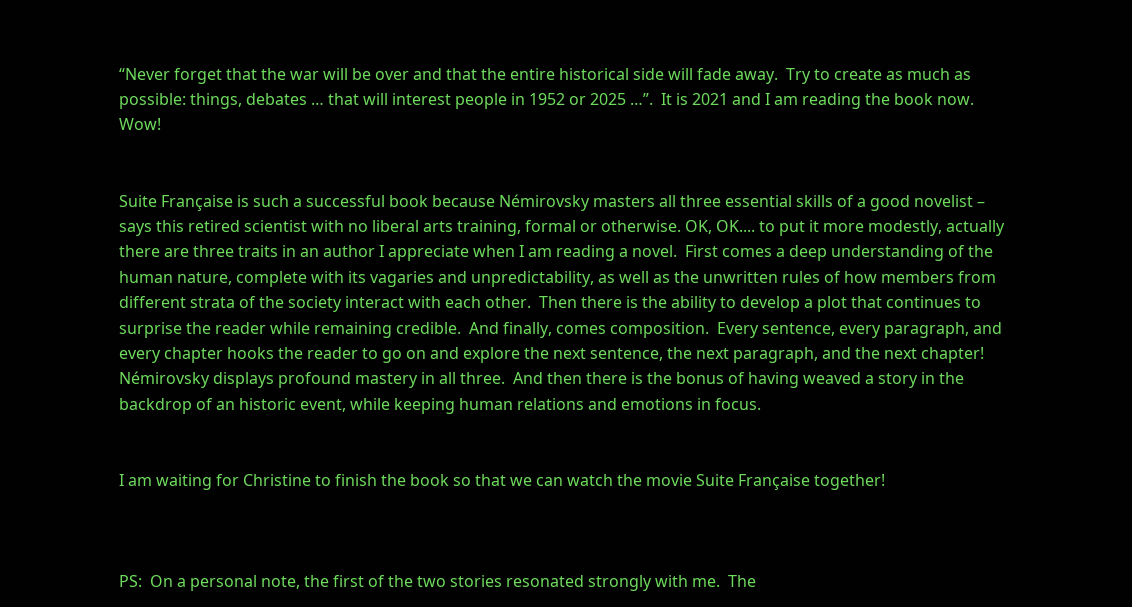“Never forget that the war will be over and that the entire historical side will fade away.  Try to create as much as possible: things, debates … that will interest people in 1952 or 2025 …”.  It is 2021 and I am reading the book now. Wow!


Suite Française is such a successful book because Némirovsky masters all three essential skills of a good novelist – says this retired scientist with no liberal arts training, formal or otherwise. OK, OK.... to put it more modestly, actually there are three traits in an author I appreciate when I am reading a novel.  First comes a deep understanding of the human nature, complete with its vagaries and unpredictability, as well as the unwritten rules of how members from different strata of the society interact with each other.  Then there is the ability to develop a plot that continues to surprise the reader while remaining credible.  And finally, comes composition.  Every sentence, every paragraph, and every chapter hooks the reader to go on and explore the next sentence, the next paragraph, and the next chapter!  Némirovsky displays profound mastery in all three.  And then there is the bonus of having weaved a story in the backdrop of an historic event, while keeping human relations and emotions in focus.


I am waiting for Christine to finish the book so that we can watch the movie Suite Française together!



PS:  On a personal note, the first of the two stories resonated strongly with me.  The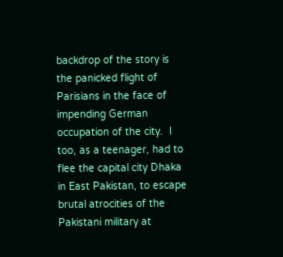backdrop of the story is the panicked flight of Parisians in the face of impending German occupation of the city.  I too, as a teenager, had to flee the capital city Dhaka in East Pakistan, to escape brutal atrocities of the Pakistani military at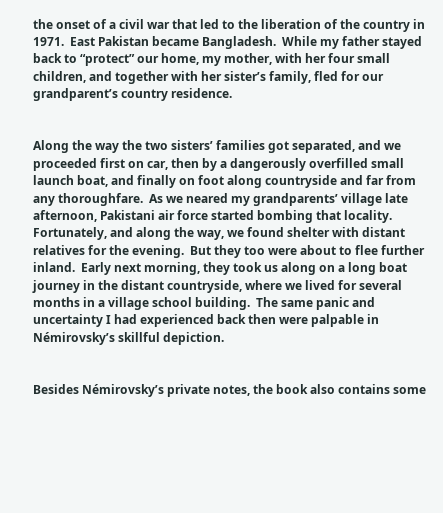the onset of a civil war that led to the liberation of the country in 1971.  East Pakistan became Bangladesh.  While my father stayed back to “protect” our home, my mother, with her four small children, and together with her sister’s family, fled for our grandparent’s country residence.


Along the way the two sisters’ families got separated, and we proceeded first on car, then by a dangerously overfilled small launch boat, and finally on foot along countryside and far from any thoroughfare.  As we neared my grandparents’ village late afternoon, Pakistani air force started bombing that locality.  Fortunately, and along the way, we found shelter with distant relatives for the evening.  But they too were about to flee further inland.  Early next morning, they took us along on a long boat journey in the distant countryside, where we lived for several months in a village school building.  The same panic and uncertainty I had experienced back then were palpable in Némirovsky’s skillful depiction.


Besides Némirovsky’s private notes, the book also contains some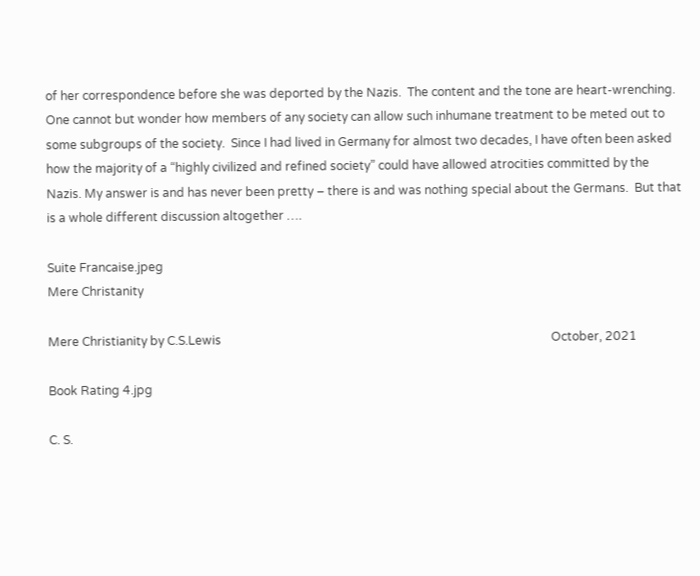of her correspondence before she was deported by the Nazis.  The content and the tone are heart-wrenching.  One cannot but wonder how members of any society can allow such inhumane treatment to be meted out to some subgroups of the society.  Since I had lived in Germany for almost two decades, I have often been asked how the majority of a “highly civilized and refined society” could have allowed atrocities committed by the Nazis. My answer is and has never been pretty – there is and was nothing special about the Germans.  But that is a whole different discussion altogether ….

Suite Francaise.jpeg
Mere Christanity

Mere Christianity by C.S.Lewis                                                                                                              October, 2021

Book Rating 4.jpg

C. S.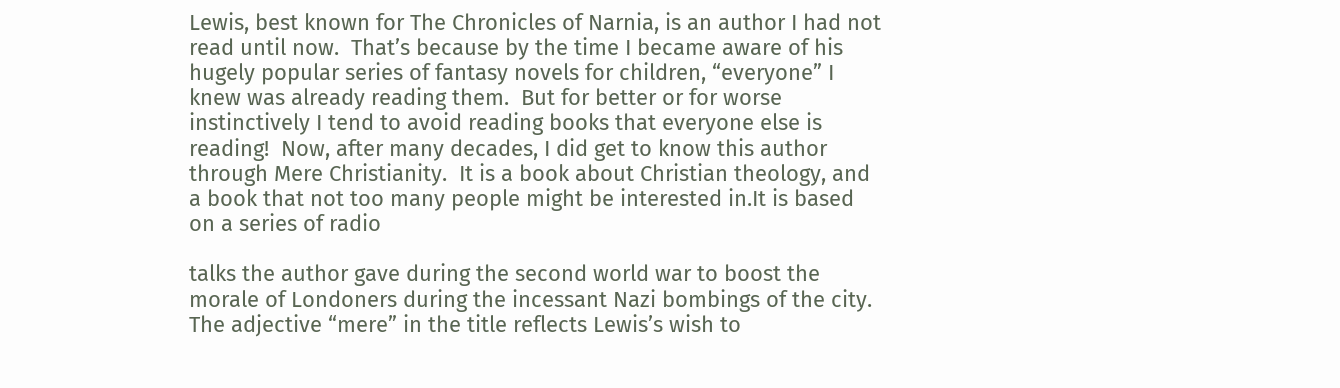Lewis, best known for The Chronicles of Narnia, is an author I had not read until now.  That’s because by the time I became aware of his hugely popular series of fantasy novels for children, “everyone” I knew was already reading them.  But for better or for worse instinctively I tend to avoid reading books that everyone else is reading!  Now, after many decades, I did get to know this author through Mere Christianity.  It is a book about Christian theology, and a book that not too many people might be interested in.It is based on a series of radio

talks the author gave during the second world war to boost the morale of Londoners during the incessant Nazi bombings of the city.  The adjective “mere” in the title reflects Lewis’s wish to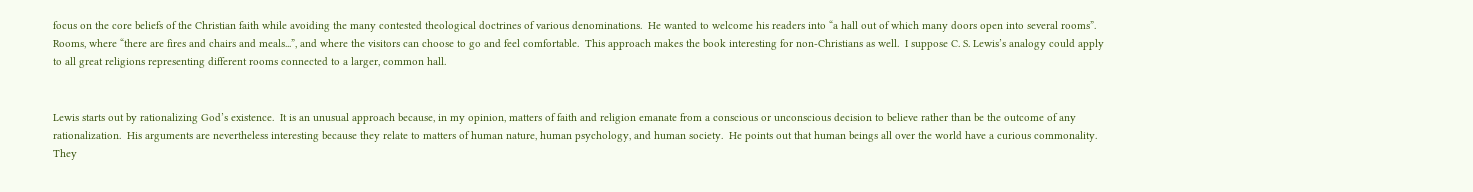focus on the core beliefs of the Christian faith while avoiding the many contested theological doctrines of various denominations.  He wanted to welcome his readers into “a hall out of which many doors open into several rooms”.  Rooms, where “there are fires and chairs and meals...”, and where the visitors can choose to go and feel comfortable.  This approach makes the book interesting for non-Christians as well.  I suppose C. S. Lewis’s analogy could apply to all great religions representing different rooms connected to a larger, common hall.


Lewis starts out by rationalizing God’s existence.  It is an unusual approach because, in my opinion, matters of faith and religion emanate from a conscious or unconscious decision to believe rather than be the outcome of any rationalization.  His arguments are nevertheless interesting because they relate to matters of human nature, human psychology, and human society.  He points out that human beings all over the world have a curious commonality.  They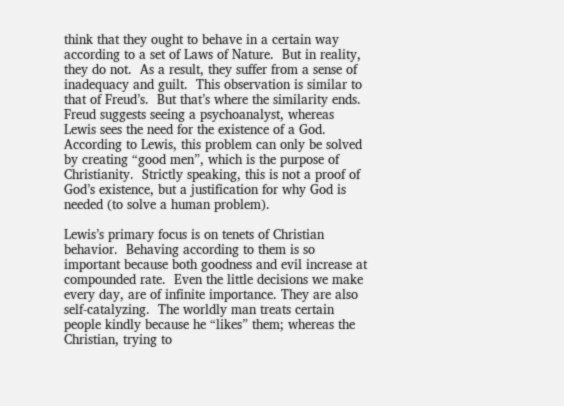think that they ought to behave in a certain way according to a set of Laws of Nature.  But in reality, they do not.  As a result, they suffer from a sense of inadequacy and guilt.  This observation is similar to that of Freud’s.  But that’s where the similarity ends.  Freud suggests seeing a psychoanalyst, whereas Lewis sees the need for the existence of a God.  According to Lewis, this problem can only be solved by creating “good men”, which is the purpose of Christianity.  Strictly speaking, this is not a proof of God’s existence, but a justification for why God is needed (to solve a human problem).

Lewis’s primary focus is on tenets of Christian behavior.  Behaving according to them is so important because both goodness and evil increase at compounded rate.  Even the little decisions we make every day, are of infinite importance. They are also self-catalyzing.  The worldly man treats certain people kindly because he “likes” them; whereas the Christian, trying to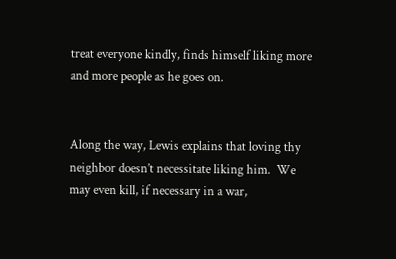treat everyone kindly, finds himself liking more and more people as he goes on.


Along the way, Lewis explains that loving thy neighbor doesn’t necessitate liking him.  We may even kill, if necessary in a war,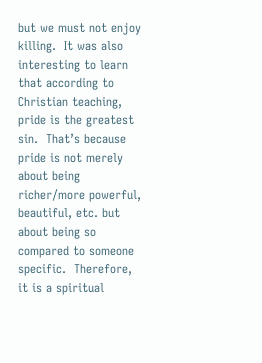but we must not enjoy killing.  It was also interesting to learn that according to Christian teaching, pride is the greatest sin.  That’s because pride is not merely about being richer/more powerful, beautiful, etc. but about being so compared to someone specific.  Therefore, it is a spiritual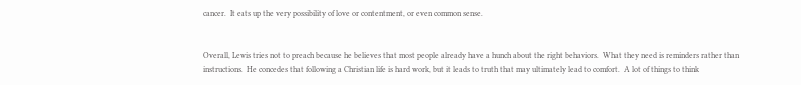cancer.  It eats up the very possibility of love or contentment, or even common sense.


Overall, Lewis tries not to preach because he believes that most people already have a hunch about the right behaviors.  What they need is reminders rather than instructions.  He concedes that following a Christian life is hard work, but it leads to truth that may ultimately lead to comfort.  A lot of things to think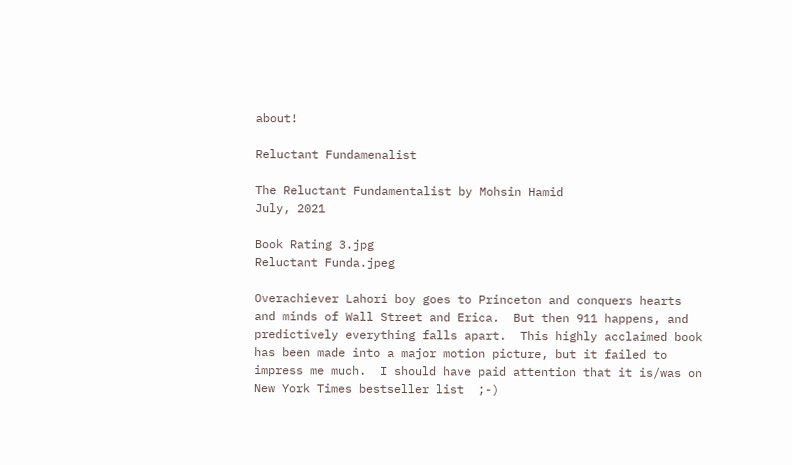about!

Reluctant Fundamenalist

The Reluctant Fundamentalist by Mohsin Hamid                                                                                      July, 2021

Book Rating 3.jpg
Reluctant Funda.jpeg

Overachiever Lahori boy goes to Princeton and conquers hearts and minds of Wall Street and Erica.  But then 911 happens, and predictively everything falls apart.  This highly acclaimed book has been made into a major motion picture, but it failed to impress me much.  I should have paid attention that it is/was on New York Times bestseller list  ;-)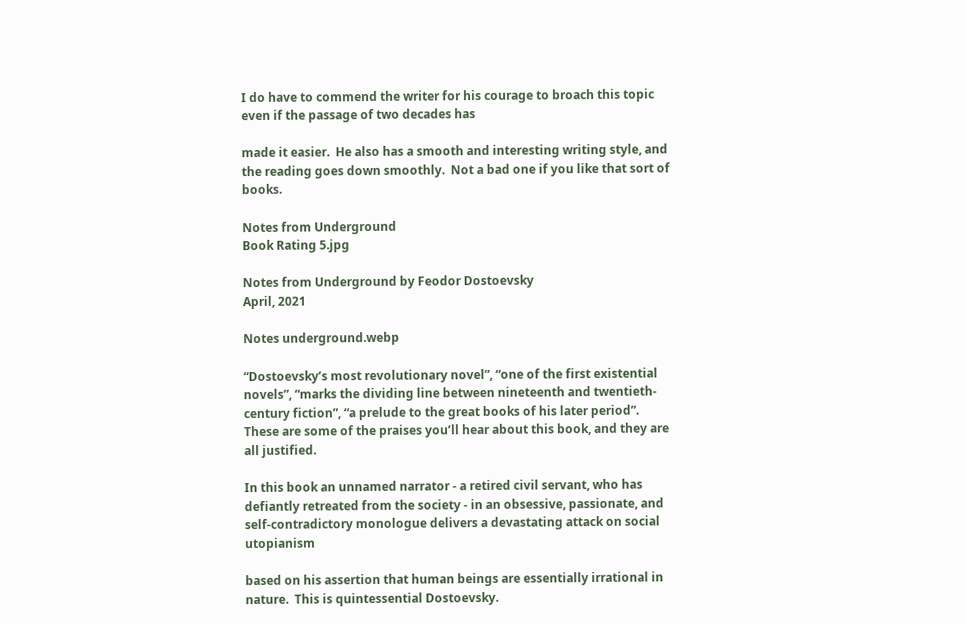I do have to commend the writer for his courage to broach this topic even if the passage of two decades has

made it easier.  He also has a smooth and interesting writing style, and the reading goes down smoothly.  Not a bad one if you like that sort of books.

Notes from Underground
Book Rating 5.jpg

Notes from Underground by Feodor Dostoevsky                                                                                     April, 2021

Notes underground.webp

“Dostoevsky’s most revolutionary novel”, “one of the first existential novels”, “marks the dividing line between nineteenth and twentieth-century fiction”, “a prelude to the great books of his later period”.  These are some of the praises you’ll hear about this book, and they are all justified.

In this book an unnamed narrator - a retired civil servant, who has defiantly retreated from the society - in an obsessive, passionate, and self-contradictory monologue delivers a devastating attack on social utopianism

based on his assertion that human beings are essentially irrational in nature.  This is quintessential Dostoevsky.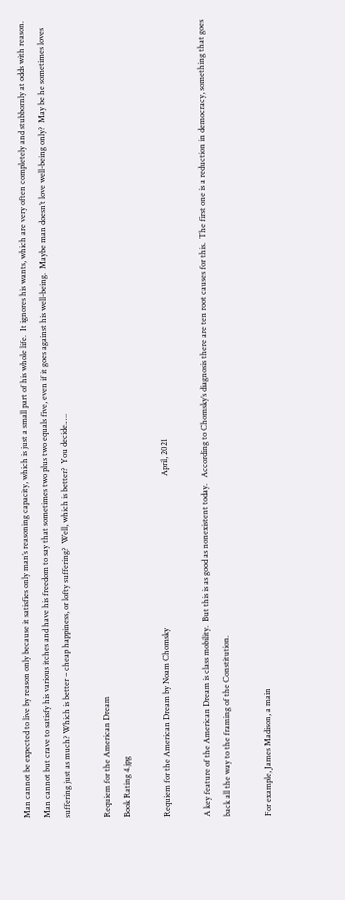Man cannot be expected to live by reason only because it satisfies only man’s reasoning capacity, which is just a small part of his whole life.  It ignores his wants, which are very often completely and stubbornly at odds with reason.  Man cannot but crave to satisfy his various itches and have his freedom to say that sometimes two plus two equals five, even if it goes against his well-being.  Maybe man doesn’t love well-being only?  May be he sometimes loves suffering just as much? Which is better – cheap happiness, or lofty suffering?  Well, which is better?  You decide.….

Requiem for the American Dream
Book Rating 4.jpg

Requiem for the American Dream by Noam Chomsky                                                                            April, 2021

A key feature of the American Dream is class mobility.  But this is as good as nonexistent today.   According to Chomsky’s diagnosis there are ten root causes for this.  The first one is a reduction in democracy, something that goes back all the way to the framing of the Constitution.

For example, James Madison, a main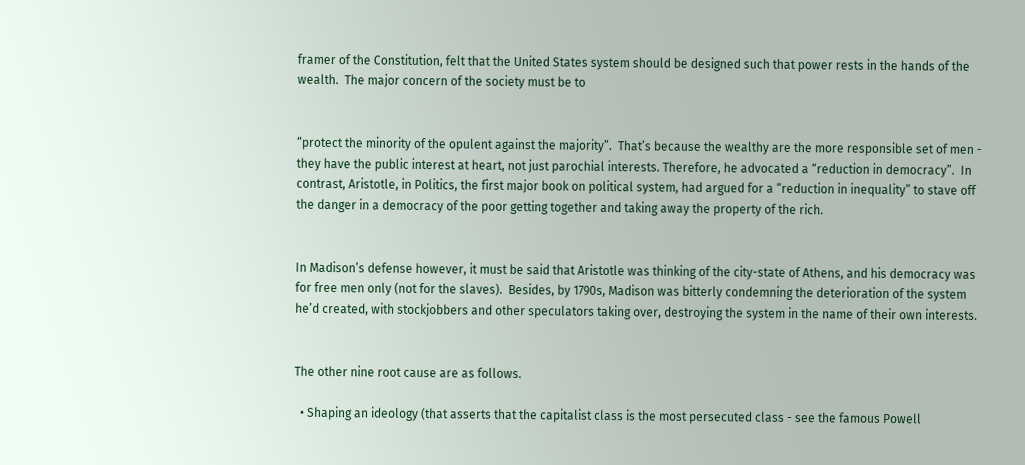framer of the Constitution, felt that the United States system should be designed such that power rests in the hands of the wealth.  The major concern of the society must be to


“protect the minority of the opulent against the majority”.  That’s because the wealthy are the more responsible set of men - they have the public interest at heart, not just parochial interests. Therefore, he advocated a “reduction in democracy”.  In contrast, Aristotle, in Politics, the first major book on political system, had argued for a “reduction in inequality” to stave off the danger in a democracy of the poor getting together and taking away the property of the rich.


In Madison’s defense however, it must be said that Aristotle was thinking of the city-state of Athens, and his democracy was for free men only (not for the slaves).  Besides, by 1790s, Madison was bitterly condemning the deterioration of the system he’d created, with stockjobbers and other speculators taking over, destroying the system in the name of their own interests.


The other nine root cause are as follows.

  • Shaping an ideology (that asserts that the capitalist class is the most persecuted class - see the famous Powell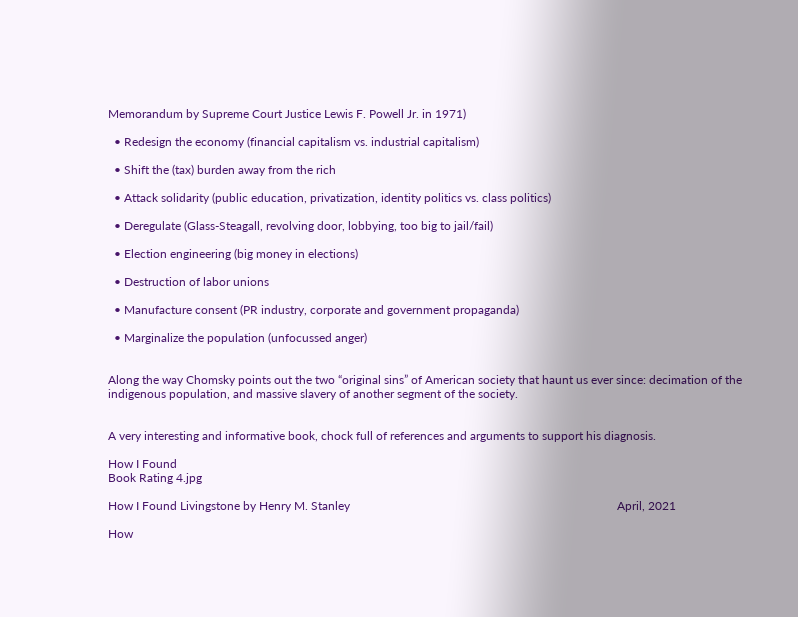Memorandum by Supreme Court Justice Lewis F. Powell Jr. in 1971)

  • Redesign the economy (financial capitalism vs. industrial capitalism)

  • Shift the (tax) burden away from the rich

  • Attack solidarity (public education, privatization, identity politics vs. class politics)

  • Deregulate (Glass-Steagall, revolving door, lobbying, too big to jail/fail)

  • Election engineering (big money in elections)

  • Destruction of labor unions

  • Manufacture consent (PR industry, corporate and government propaganda)

  • Marginalize the population (unfocussed anger)


Along the way Chomsky points out the two “original sins” of American society that haunt us ever since: decimation of the indigenous population, and massive slavery of another segment of the society.


A very interesting and informative book, chock full of references and arguments to support his diagnosis.

How I Found
Book Rating 4.jpg

How I Found Livingstone by Henry M. Stanley                                                                                         April, 2021

How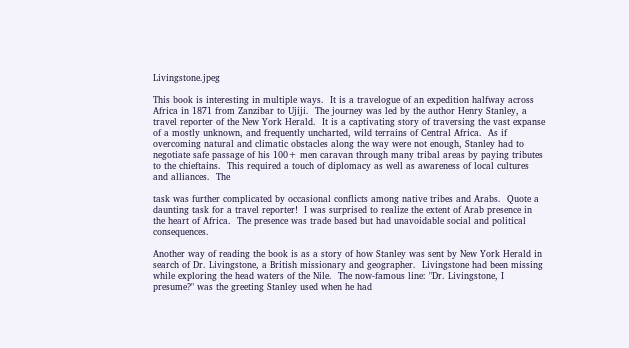Livingstone.jpeg

This book is interesting in multiple ways.  It is a travelogue of an expedition halfway across Africa in 1871 from Zanzibar to Ujiji.  The journey was led by the author Henry Stanley, a travel reporter of the New York Herald.  It is a captivating story of traversing the vast expanse of a mostly unknown, and frequently uncharted, wild terrains of Central Africa.  As if overcoming natural and climatic obstacles along the way were not enough, Stanley had to negotiate safe passage of his 100+ men caravan through many tribal areas by paying tributes to the chieftains.  This required a touch of diplomacy as well as awareness of local cultures and alliances.  The

task was further complicated by occasional conflicts among native tribes and Arabs.  Quote a daunting task for a travel reporter!  I was surprised to realize the extent of Arab presence in the heart of Africa.  The presence was trade based but had unavoidable social and political consequences.

Another way of reading the book is as a story of how Stanley was sent by New York Herald in search of Dr. Livingstone, a British missionary and geographer.  Livingstone had been missing while exploring the head waters of the Nile.  The now-famous line: "Dr. Livingstone, I presume?" was the greeting Stanley used when he had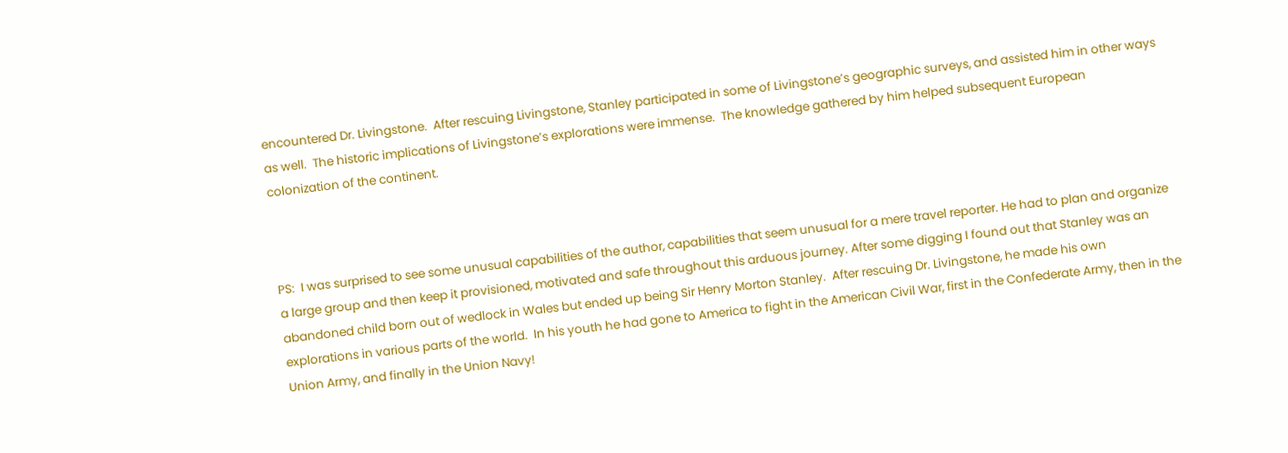encountered Dr. Livingstone.  After rescuing Livingstone, Stanley participated in some of Livingstone’s geographic surveys, and assisted him in other ways as well.  The historic implications of Livingstone’s explorations were immense.  The knowledge gathered by him helped subsequent European colonization of the continent.



PS:  I was surprised to see some unusual capabilities of the author, capabilities that seem unusual for a mere travel reporter. He had to plan and organize a large group and then keep it provisioned, motivated and safe throughout this arduous journey. After some digging I found out that Stanley was an abandoned child born out of wedlock in Wales but ended up being Sir Henry Morton Stanley.  After rescuing Dr. Livingstone, he made his own explorations in various parts of the world.  In his youth he had gone to America to fight in the American Civil War, first in the Confederate Army, then in the Union Army, and finally in the Union Navy!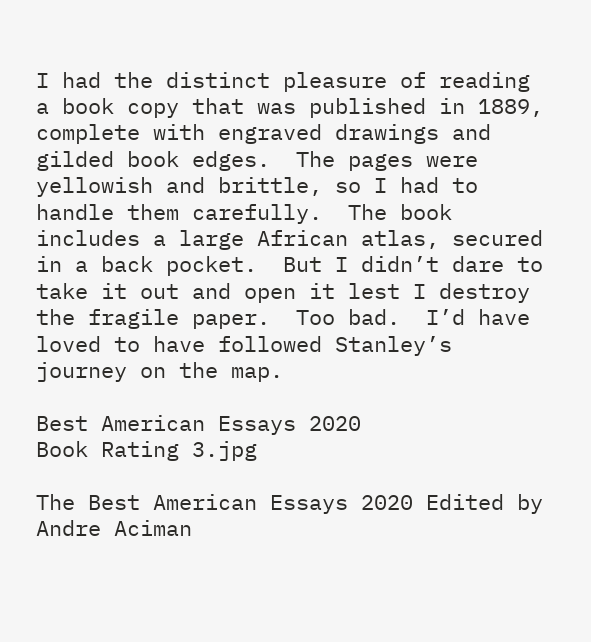I had the distinct pleasure of reading a book copy that was published in 1889, complete with engraved drawings and gilded book edges.  The pages were yellowish and brittle, so I had to handle them carefully.  The book includes a large African atlas, secured in a back pocket.  But I didn’t dare to take it out and open it lest I destroy the fragile paper.  Too bad.  I’d have loved to have followed Stanley’s journey on the map.

Best American Essays 2020
Book Rating 3.jpg

The Best American Essays 2020 Edited by Andre Aciman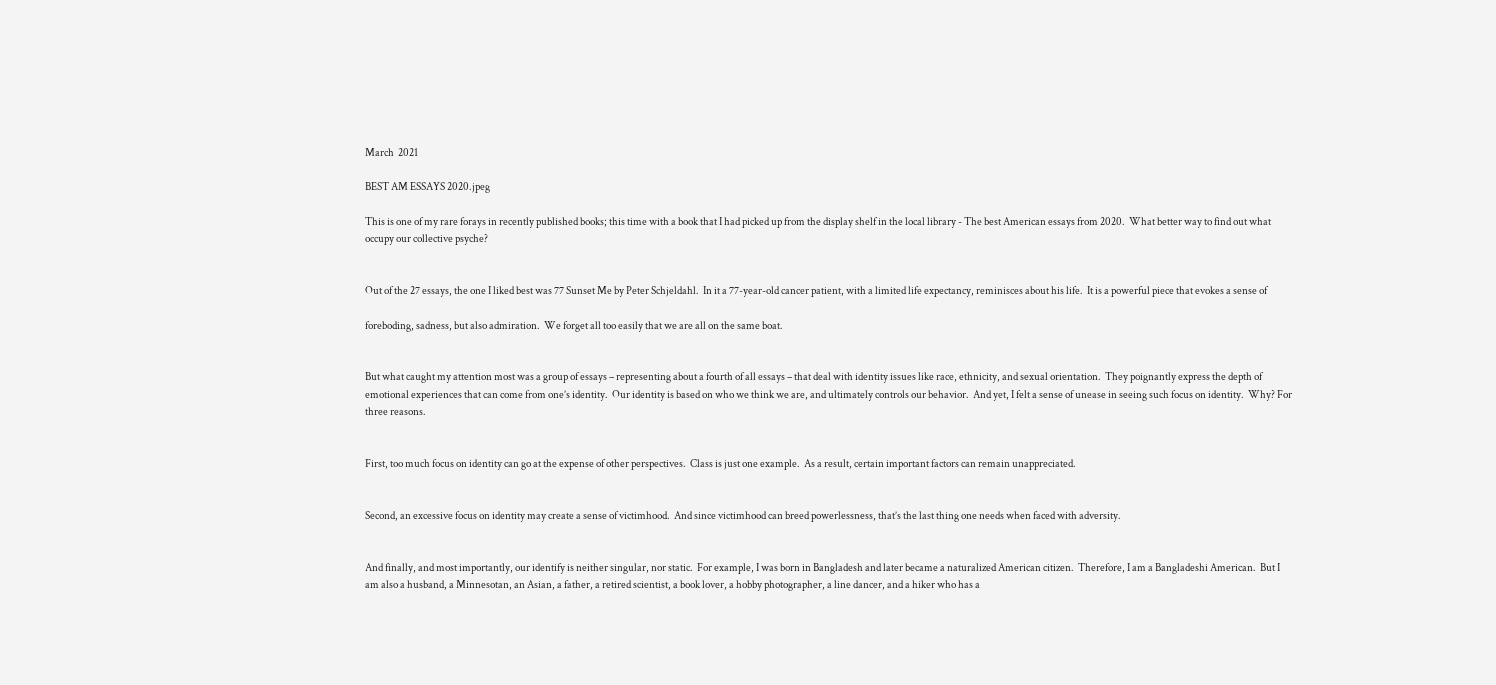March  2021

BEST AM ESSAYS 2020.jpeg

This is one of my rare forays in recently published books; this time with a book that I had picked up from the display shelf in the local library - The best American essays from 2020.  What better way to find out what occupy our collective psyche?


Out of the 27 essays, the one I liked best was 77 Sunset Me by Peter Schjeldahl.  In it a 77-year-old cancer patient, with a limited life expectancy, reminisces about his life.  It is a powerful piece that evokes a sense of

foreboding, sadness, but also admiration.  We forget all too easily that we are all on the same boat.


But what caught my attention most was a group of essays – representing about a fourth of all essays – that deal with identity issues like race, ethnicity, and sexual orientation.  They poignantly express the depth of emotional experiences that can come from one’s identity.  Our identity is based on who we think we are, and ultimately controls our behavior.  And yet, I felt a sense of unease in seeing such focus on identity.  Why? For three reasons.


First, too much focus on identity can go at the expense of other perspectives.  Class is just one example.  As a result, certain important factors can remain unappreciated.


Second, an excessive focus on identity may create a sense of victimhood.  And since victimhood can breed powerlessness, that’s the last thing one needs when faced with adversity.


And finally, and most importantly, our identify is neither singular, nor static.  For example, I was born in Bangladesh and later became a naturalized American citizen.  Therefore, I am a Bangladeshi American.  But I am also a husband, a Minnesotan, an Asian, a father, a retired scientist, a book lover, a hobby photographer, a line dancer, and a hiker who has a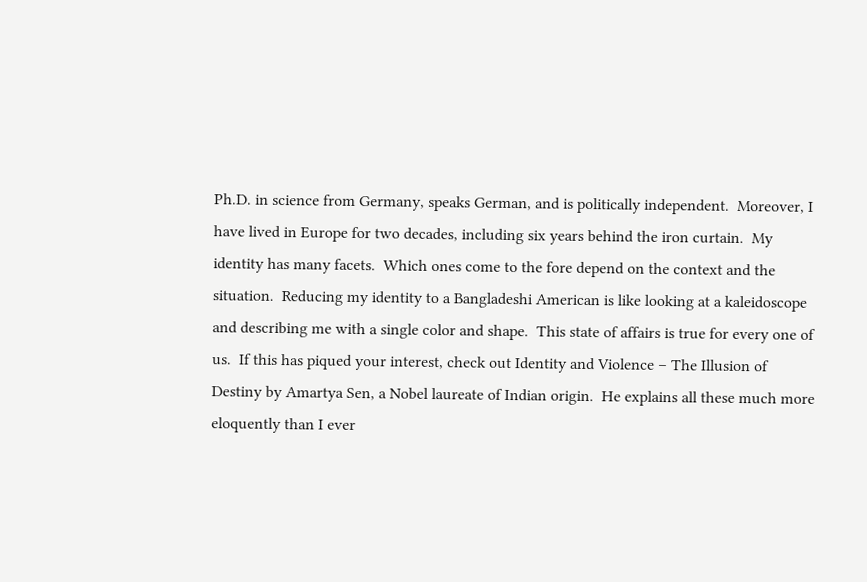Ph.D. in science from Germany, speaks German, and is politically independent.  Moreover, I have lived in Europe for two decades, including six years behind the iron curtain.  My identity has many facets.  Which ones come to the fore depend on the context and the situation.  Reducing my identity to a Bangladeshi American is like looking at a kaleidoscope and describing me with a single color and shape.  This state of affairs is true for every one of us.  If this has piqued your interest, check out Identity and Violence – The Illusion of Destiny by Amartya Sen, a Nobel laureate of Indian origin.  He explains all these much more eloquently than I ever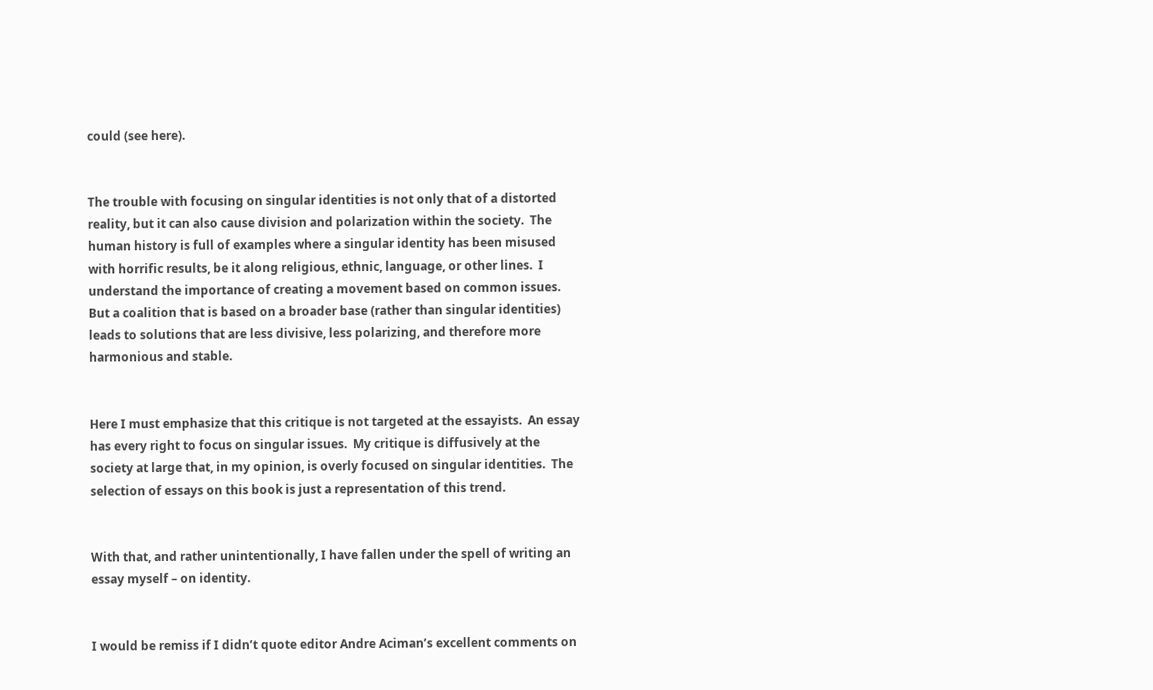could (see here).


The trouble with focusing on singular identities is not only that of a distorted reality, but it can also cause division and polarization within the society.  The human history is full of examples where a singular identity has been misused with horrific results, be it along religious, ethnic, language, or other lines.  I understand the importance of creating a movement based on common issues.  But a coalition that is based on a broader base (rather than singular identities) leads to solutions that are less divisive, less polarizing, and therefore more harmonious and stable.


Here I must emphasize that this critique is not targeted at the essayists.  An essay has every right to focus on singular issues.  My critique is diffusively at the society at large that, in my opinion, is overly focused on singular identities.  The selection of essays on this book is just a representation of this trend.


With that, and rather unintentionally, I have fallen under the spell of writing an essay myself – on identity.


I would be remiss if I didn’t quote editor Andre Aciman’s excellent comments on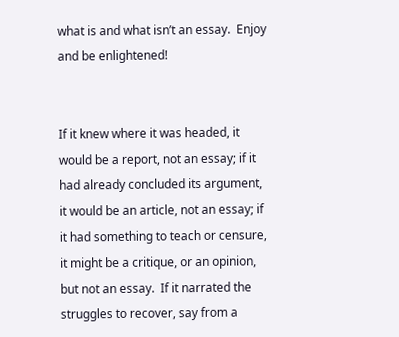what is and what isn’t an essay.  Enjoy and be enlightened!


If it knew where it was headed, it would be a report, not an essay; if it had already concluded its argument, it would be an article, not an essay; if it had something to teach or censure, it might be a critique, or an opinion, but not an essay.  If it narrated the struggles to recover, say from a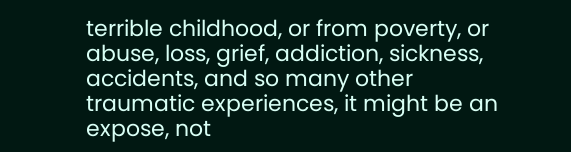terrible childhood, or from poverty, or abuse, loss, grief, addiction, sickness, accidents, and so many other traumatic experiences, it might be an expose, not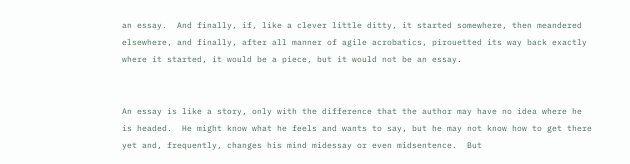an essay.  And finally, if, like a clever little ditty, it started somewhere, then meandered elsewhere, and finally, after all manner of agile acrobatics, pirouetted its way back exactly where it started, it would be a piece, but it would not be an essay.


An essay is like a story, only with the difference that the author may have no idea where he is headed.  He might know what he feels and wants to say, but he may not know how to get there yet and, frequently, changes his mind midessay or even midsentence.  But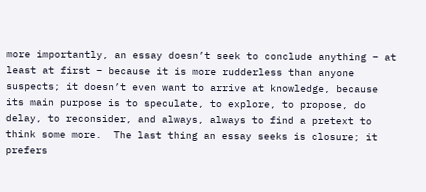more importantly, an essay doesn’t seek to conclude anything – at least at first – because it is more rudderless than anyone suspects; it doesn’t even want to arrive at knowledge, because its main purpose is to speculate, to explore, to propose, do delay, to reconsider, and always, always to find a pretext to think some more.  The last thing an essay seeks is closure; it prefers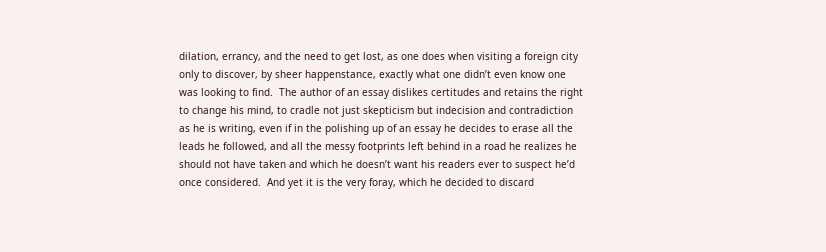dilation, errancy, and the need to get lost, as one does when visiting a foreign city only to discover, by sheer happenstance, exactly what one didn’t even know one was looking to find.  The author of an essay dislikes certitudes and retains the right to change his mind, to cradle not just skepticism but indecision and contradiction as he is writing, even if in the polishing up of an essay he decides to erase all the leads he followed, and all the messy footprints left behind in a road he realizes he should not have taken and which he doesn’t want his readers ever to suspect he’d once considered.  And yet it is the very foray, which he decided to discard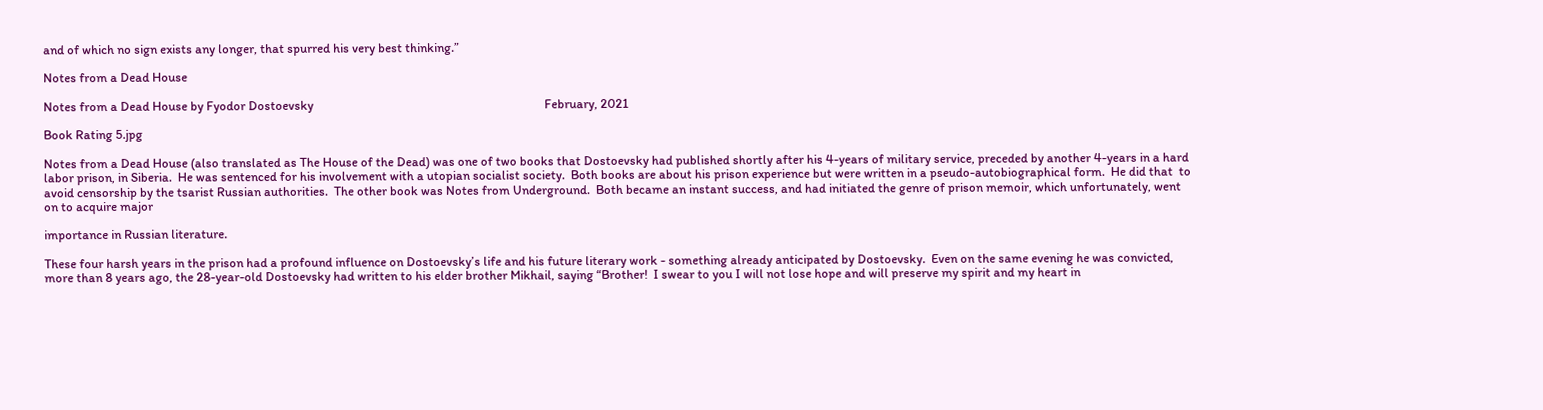and of which no sign exists any longer, that spurred his very best thinking.”

Notes from a Dead House

Notes from a Dead House by Fyodor Dostoevsky                                                                             February, 2021

Book Rating 5.jpg

Notes from a Dead House (also translated as The House of the Dead) was one of two books that Dostoevsky had published shortly after his 4-years of military service, preceded by another 4-years in a hard labor prison, in Siberia.  He was sentenced for his involvement with a utopian socialist society.  Both books are about his prison experience but were written in a pseudo-autobiographical form.  He did that  to avoid censorship by the tsarist Russian authorities.  The other book was Notes from Underground.  Both became an instant success, and had initiated the genre of prison memoir, which unfortunately, went on to acquire major

importance in Russian literature.

These four harsh years in the prison had a profound influence on Dostoevsky’s life and his future literary work - something already anticipated by Dostoevsky.  Even on the same evening he was convicted, more than 8 years ago, the 28-year-old Dostoevsky had written to his elder brother Mikhail, saying “Brother!  I swear to you I will not lose hope and will preserve my spirit and my heart in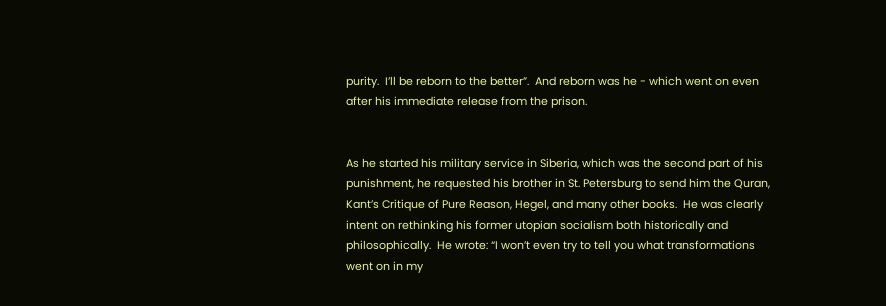purity.  I’ll be reborn to the better”.  And reborn was he - which went on even after his immediate release from the prison.


As he started his military service in Siberia, which was the second part of his punishment, he requested his brother in St. Petersburg to send him the Quran, Kant’s Critique of Pure Reason, Hegel, and many other books.  He was clearly intent on rethinking his former utopian socialism both historically and philosophically.  He wrote: “I won’t even try to tell you what transformations went on in my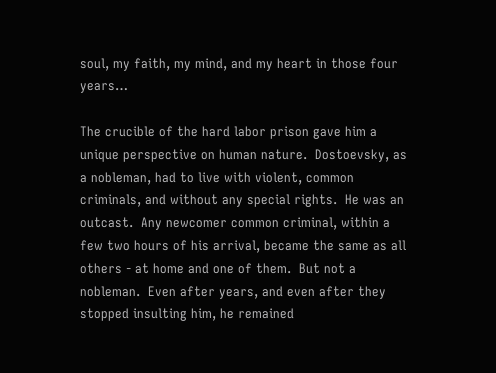soul, my faith, my mind, and my heart in those four years…

The crucible of the hard labor prison gave him a unique perspective on human nature.  Dostoevsky, as a nobleman, had to live with violent, common criminals, and without any special rights.  He was an outcast.  Any newcomer common criminal, within a few two hours of his arrival, became the same as all others - at home and one of them.  But not a nobleman.  Even after years, and even after they stopped insulting him, he remained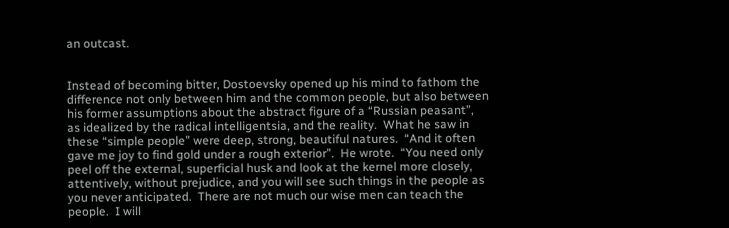an outcast.


Instead of becoming bitter, Dostoevsky opened up his mind to fathom the difference not only between him and the common people, but also between his former assumptions about the abstract figure of a “Russian peasant”, as idealized by the radical intelligentsia, and the reality.  What he saw in these “simple people” were deep, strong, beautiful natures.  “And it often gave me joy to find gold under a rough exterior”.  He wrote.  “You need only peel off the external, superficial husk and look at the kernel more closely, attentively, without prejudice, and you will see such things in the people as you never anticipated.  There are not much our wise men can teach the people.  I will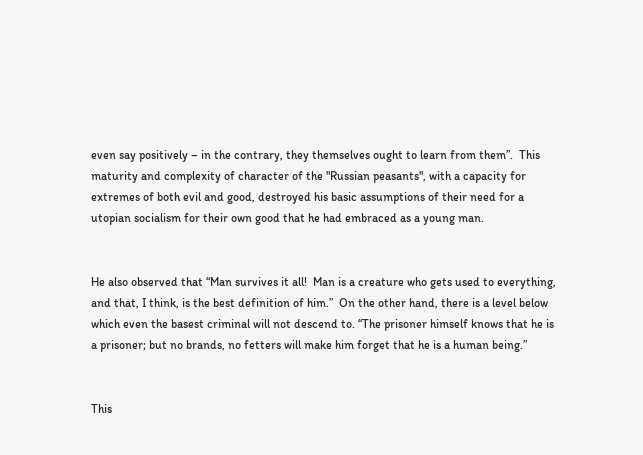even say positively – in the contrary, they themselves ought to learn from them”.  This maturity and complexity of character of the "Russian peasants", with a capacity for extremes of both evil and good, destroyed his basic assumptions of their need for a utopian socialism for their own good that he had embraced as a young man.


He also observed that “Man survives it all!  Man is a creature who gets used to everything, and that, I think, is the best definition of him.”  On the other hand, there is a level below which even the basest criminal will not descend to. “The prisoner himself knows that he is a prisoner; but no brands, no fetters will make him forget that he is a human being.”


This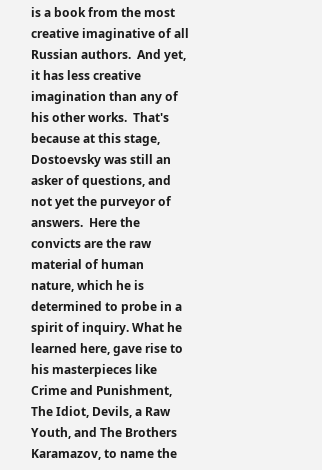is a book from the most creative imaginative of all Russian authors.  And yet, it has less creative imagination than any of his other works.  That's because at this stage, Dostoevsky was still an asker of questions, and not yet the purveyor of answers.  Here the convicts are the raw material of human nature, which he is determined to probe in a spirit of inquiry. What he learned here, gave rise to his masterpieces like Crime and Punishment, The Idiot, Devils, a Raw Youth, and The Brothers Karamazov, to name the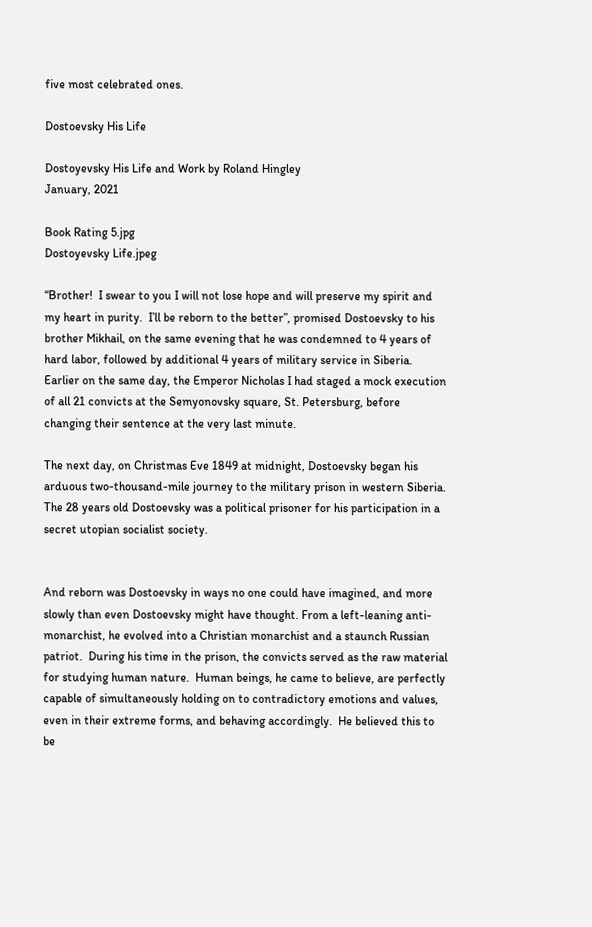five most celebrated ones.

Dostoevsky His Life

Dostoyevsky His Life and Work by Roland Hingley                                                                             January, 2021

Book Rating 5.jpg
Dostoyevsky Life.jpeg

“Brother!  I swear to you I will not lose hope and will preserve my spirit and my heart in purity.  I’ll be reborn to the better”, promised Dostoevsky to his brother Mikhail, on the same evening that he was condemned to 4 years of hard labor, followed by additional 4 years of military service in Siberia.  Earlier on the same day, the Emperor Nicholas I had staged a mock execution of all 21 convicts at the Semyonovsky square, St. Petersburg, before changing their sentence at the very last minute.

The next day, on Christmas Eve 1849 at midnight, Dostoevsky began his arduous two-thousand-mile journey to the military prison in western Siberia. The 28 years old Dostoevsky was a political prisoner for his participation in a secret utopian socialist society.


And reborn was Dostoevsky in ways no one could have imagined, and more slowly than even Dostoevsky might have thought. From a left-leaning anti-monarchist, he evolved into a Christian monarchist and a staunch Russian patriot.  During his time in the prison, the convicts served as the raw material for studying human nature.  Human beings, he came to believe, are perfectly capable of simultaneously holding on to contradictory emotions and values, even in their extreme forms, and behaving accordingly.  He believed this to be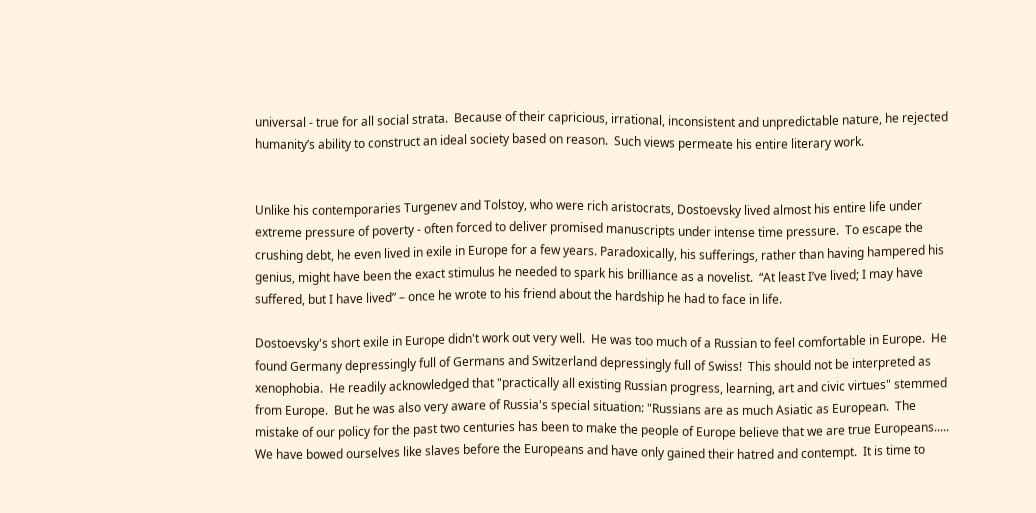universal - true for all social strata.  Because of their capricious, irrational, inconsistent and unpredictable nature, he rejected humanity’s ability to construct an ideal society based on reason.  Such views permeate his entire literary work.


Unlike his contemporaries Turgenev and Tolstoy, who were rich aristocrats, Dostoevsky lived almost his entire life under extreme pressure of poverty - often forced to deliver promised manuscripts under intense time pressure.  To escape the crushing debt, he even lived in exile in Europe for a few years. Paradoxically, his sufferings, rather than having hampered his genius, might have been the exact stimulus he needed to spark his brilliance as a novelist.  “At least I’ve lived; I may have suffered, but I have lived” – once he wrote to his friend about the hardship he had to face in life.

Dostoevsky's short exile in Europe didn't work out very well.  He was too much of a Russian to feel comfortable in Europe.  He found Germany depressingly full of Germans and Switzerland depressingly full of Swiss!  This should not be interpreted as xenophobia.  He readily acknowledged that "practically all existing Russian progress, learning, art and civic virtues" stemmed from Europe.  But he was also very aware of Russia's special situation: "Russians are as much Asiatic as European.  The mistake of our policy for the past two centuries has been to make the people of Europe believe that we are true Europeans..... We have bowed ourselves like slaves before the Europeans and have only gained their hatred and contempt.  It is time to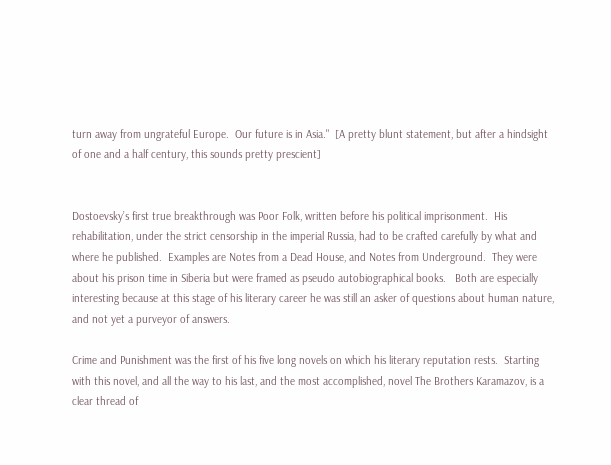turn away from ungrateful Europe.  Our future is in Asia."  [A pretty blunt statement, but after a hindsight of one and a half century, this sounds pretty prescient]


Dostoevsky’s first true breakthrough was Poor Folk, written before his political imprisonment.  His rehabilitation, under the strict censorship in the imperial Russia, had to be crafted carefully by what and where he published.  Examples are Notes from a Dead House, and Notes from Underground.  They were about his prison time in Siberia but were framed as pseudo autobiographical books.   Both are especially interesting because at this stage of his literary career he was still an asker of questions about human nature, and not yet a purveyor of answers.

Crime and Punishment was the first of his five long novels on which his literary reputation rests.  Starting with this novel, and all the way to his last, and the most accomplished, novel The Brothers Karamazov, is a clear thread of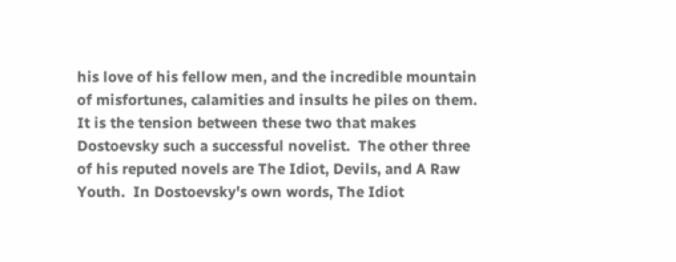his love of his fellow men, and the incredible mountain of misfortunes, calamities and insults he piles on them.  It is the tension between these two that makes Dostoevsky such a successful novelist.  The other three of his reputed novels are The Idiot, Devils, and A Raw Youth.  In Dostoevsky's own words, The Idiot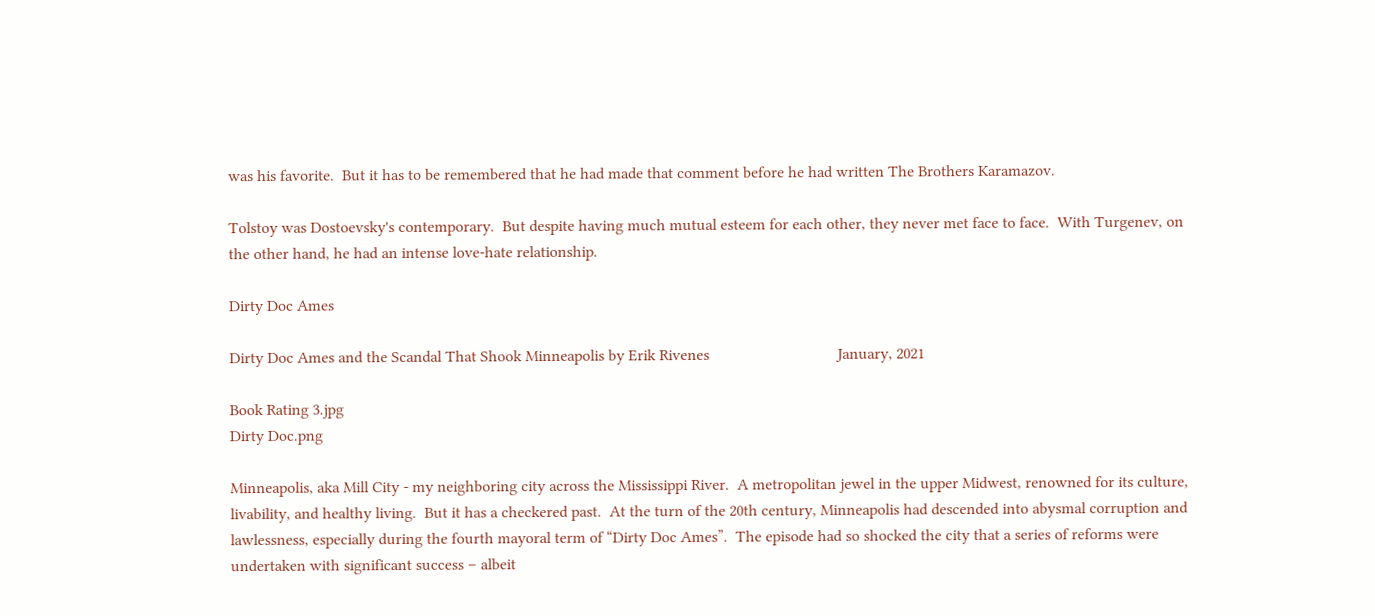was his favorite.  But it has to be remembered that he had made that comment before he had written The Brothers Karamazov.

Tolstoy was Dostoevsky's contemporary.  But despite having much mutual esteem for each other, they never met face to face.  With Turgenev, on the other hand, he had an intense love-hate relationship.

Dirty Doc Ames

Dirty Doc Ames and the Scandal That Shook Minneapolis by Erik Rivenes                                January, 2021

Book Rating 3.jpg
Dirty Doc.png

Minneapolis, aka Mill City - my neighboring city across the Mississippi River.  A metropolitan jewel in the upper Midwest, renowned for its culture, livability, and healthy living.  But it has a checkered past.  At the turn of the 20th century, Minneapolis had descended into abysmal corruption and lawlessness, especially during the fourth mayoral term of “Dirty Doc Ames”.  The episode had so shocked the city that a series of reforms were undertaken with significant success – albeit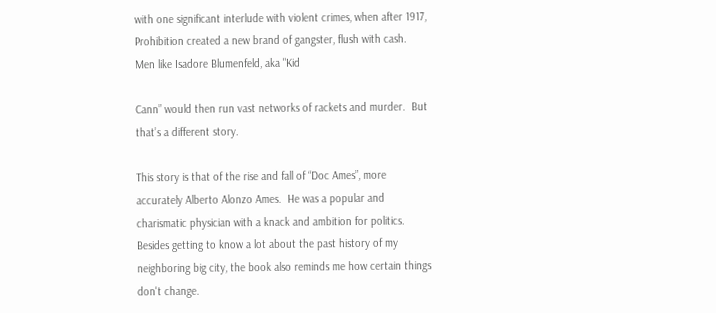with one significant interlude with violent crimes, when after 1917, Prohibition created a new brand of gangster, flush with cash.  Men like Isadore Blumenfeld, aka "Kid

Cann” would then run vast networks of rackets and murder.  But that’s a different story.

This story is that of the rise and fall of “Doc Ames”, more accurately Alberto Alonzo Ames.  He was a popular and charismatic physician with a knack and ambition for politics.  Besides getting to know a lot about the past history of my neighboring big city, the book also reminds me how certain things don't change.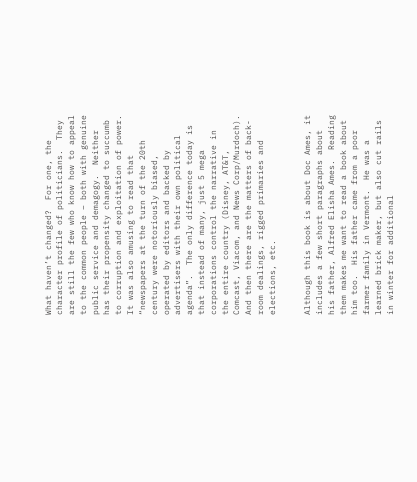What haven’t changed?  For one, the character profile of politicians.  They are still the few who know how to appeal to the common people – both with genuine public service and demagogy.  Neither has their propensity changed to succumb to corruption and exploitation of power.  It was also amusing to read that “newspapers at the turn of the 20th century were notoriously biased, operated by editors and backed by advertisers with their own political agenda”.  The only difference today is that instead of many, just 5 mega corporations control the narrative in the entire country (Disney, AT&T, Comcast, Viacom, and News Corp/Murdoch).  And then there are the matters of back-room dealings, rigged primaries and elections, etc.


Although this book is about Doc Ames, it includes a few short paragraphs about his father, Alfred Elisha Ames.  Reading them makes me want to read a book about him too.  His father came from a poor farmer family in Vermont.  He was a learned brick maker, but also cut rails in winter for additional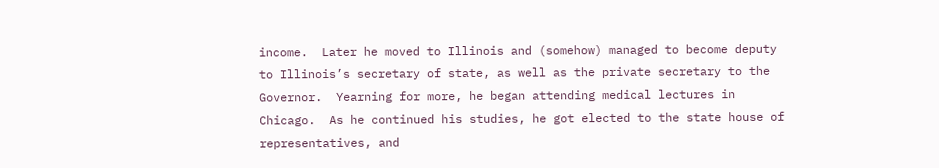income.  Later he moved to Illinois and (somehow) managed to become deputy to Illinois’s secretary of state, as well as the private secretary to the Governor.  Yearning for more, he began attending medical lectures in Chicago.  As he continued his studies, he got elected to the state house of representatives, and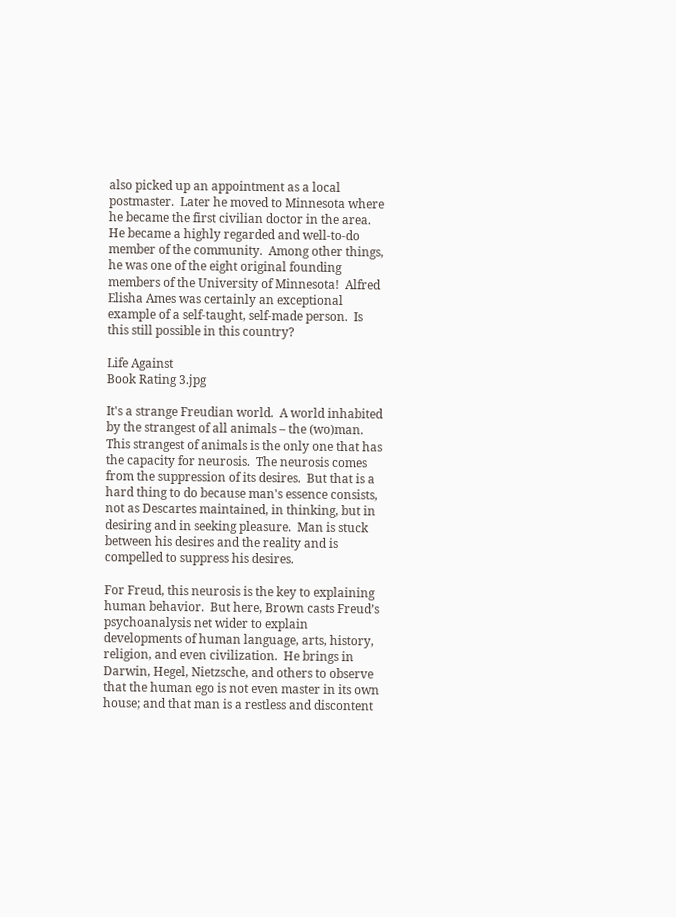also picked up an appointment as a local postmaster.  Later he moved to Minnesota where he became the first civilian doctor in the area.  He became a highly regarded and well-to-do member of the community.  Among other things, he was one of the eight original founding members of the University of Minnesota!  Alfred Elisha Ames was certainly an exceptional example of a self-taught, self-made person.  Is this still possible in this country?

Life Against
Book Rating 3.jpg

It's a strange Freudian world.  A world inhabited by the strangest of all animals – the (wo)man.  This strangest of animals is the only one that has the capacity for neurosis.  The neurosis comes from the suppression of its desires.  But that is a hard thing to do because man's essence consists, not as Descartes maintained, in thinking, but in desiring and in seeking pleasure.  Man is stuck between his desires and the reality and is compelled to suppress his desires.

For Freud, this neurosis is the key to explaining human behavior.  But here, Brown casts Freud’s psychoanalysis net wider to explain developments of human language, arts, history, religion, and even civilization.  He brings in Darwin, Hegel, Nietzsche, and others to observe that the human ego is not even master in its own house; and that man is a restless and discontent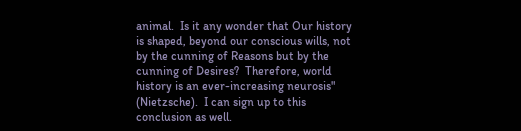animal.  Is it any wonder that Our history is shaped, beyond our conscious wills, not by the cunning of Reasons but by the cunning of Desires?  Therefore, world history is an ever-increasing neurosis" (Nietzsche).  I can sign up to this conclusion as well.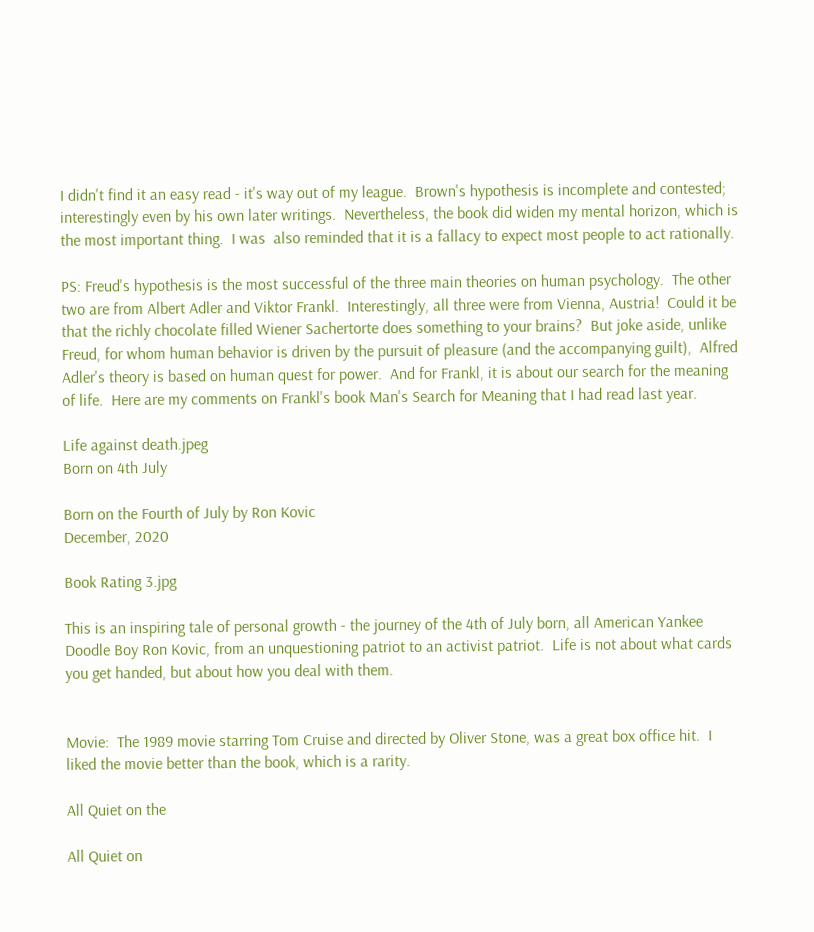I didn't find it an easy read - it's way out of my league.  Brown's hypothesis is incomplete and contested; interestingly even by his own later writings.  Nevertheless, the book did widen my mental horizon, which is the most important thing.  I was  also reminded that it is a fallacy to expect most people to act rationally.

PS: Freud's hypothesis is the most successful of the three main theories on human psychology.  The other two are from Albert Adler and Viktor Frankl.  Interestingly, all three were from Vienna, Austria!  Could it be that the richly chocolate filled Wiener Sachertorte does something to your brains?  But joke aside, unlike Freud, for whom human behavior is driven by the pursuit of pleasure (and the accompanying guilt),  Alfred Adler's theory is based on human quest for power.  And for Frankl, it is about our search for the meaning of life.  Here are my comments on Frankl's book Man's Search for Meaning that I had read last year.

Life against death.jpeg
Born on 4th July

Born on the Fourth of July by Ron Kovic                                                                                             December, 2020

Book Rating 3.jpg

This is an inspiring tale of personal growth - the journey of the 4th of July born, all American Yankee Doodle Boy Ron Kovic, from an unquestioning patriot to an activist patriot.  Life is not about what cards you get handed, but about how you deal with them.


Movie:  The 1989 movie starring Tom Cruise and directed by Oliver Stone, was a great box office hit.  I liked the movie better than the book, which is a rarity.

All Quiet on the

All Quiet on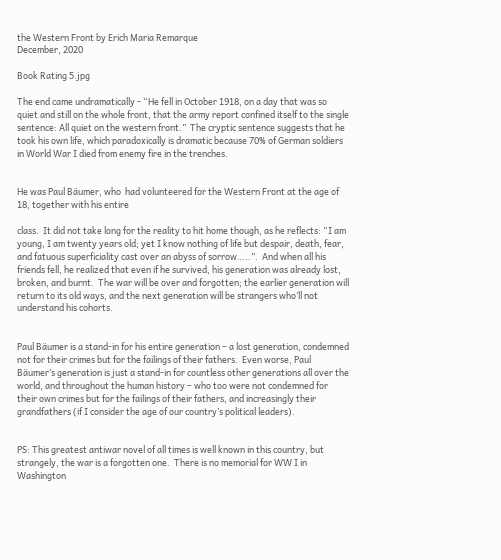the Western Front by Erich Maria Remarque                                                             December, 2020

Book Rating 5.jpg

The end came undramatically - “He fell in October 1918, on a day that was so quiet and still on the whole front, that the army report confined itself to the single sentence: All quiet on the western front.”  The cryptic sentence suggests that he took his own life, which paradoxically is dramatic because 70% of German soldiers in World War I died from enemy fire in the trenches.


He was Paul Bäumer, who  had volunteered for the Western Front at the age of 18, together with his entire

class.  It did not take long for the reality to hit home though, as he reflects: “I am young, I am twenty years old; yet I know nothing of life but despair, death, fear, and fatuous superficiality cast over an abyss of sorrow…..”.  And when all his friends fell, he realized that even if he survived, his generation was already lost, broken, and burnt.  The war will be over and forgotten; the earlier generation will return to its old ways, and the next generation will be strangers who’ll not understand his cohorts.


Paul Bäumer is a stand-in for his entire generation – a lost generation, condemned not for their crimes but for the failings of their fathers.  Even worse, Paul Bäumer’s generation is just a stand-in for countless other generations all over the world, and throughout the human history – who too were not condemned for their own crimes but for the failings of their fathers, and increasingly their grandfathers (if I consider the age of our country’s political leaders).


PS: This greatest antiwar novel of all times is well known in this country, but strangely, the war is a forgotten one.  There is no memorial for WW I in Washington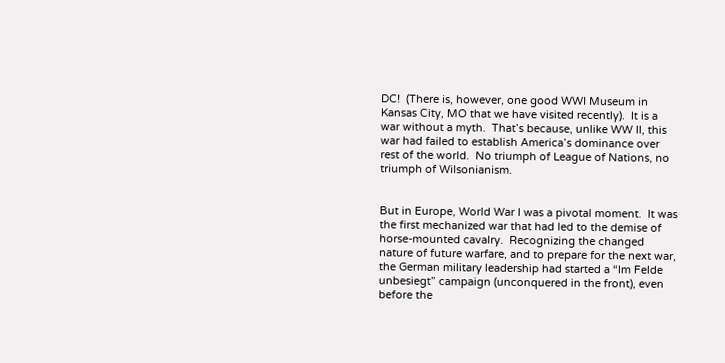DC!  (There is, however, one good WWI Museum in Kansas City, MO that we have visited recently).  It is a war without a myth.  That’s because, unlike WW II, this war had failed to establish America’s dominance over rest of the world.  No triumph of League of Nations, no triumph of Wilsonianism.


But in Europe, World War I was a pivotal moment.  It was the first mechanized war that had led to the demise of horse-mounted cavalry.  Recognizing the changed nature of future warfare, and to prepare for the next war, the German military leadership had started a “Im Felde unbesiegt” campaign (unconquered in the front), even before the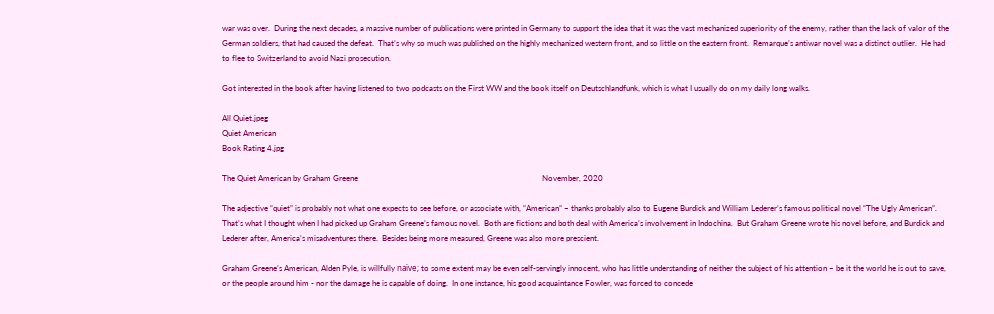war was over.  During the next decades, a massive number of publications were printed in Germany to support the idea that it was the vast mechanized superiority of the enemy, rather than the lack of valor of the German soldiers, that had caused the defeat.  That’s why so much was published on the highly mechanized western front, and so little on the eastern front.  Remarque’s antiwar novel was a distinct outlier.  He had to flee to Switzerland to avoid Nazi prosecution.

Got interested in the book after having listened to two podcasts on the First WW and the book itself on Deutschlandfunk, which is what I usually do on my daily long walks.

All Quiet.jpeg
Quiet American
Book Rating 4.jpg

The Quiet American by Graham Greene                                                                                            November, 2020

The adjective “quiet” is probably not what one expects to see before, or associate with, “American” – thanks probably also to Eugene Burdick and William Lederer’s famous political novel “The Ugly American”.  That’s what I thought when I had picked up Graham Greene’s famous novel.  Both are fictions and both deal with America’s involvement in Indochina.  But Graham Greene wrote his novel before, and Burdick and Lederer after, America’s misadventures there.  Besides being more measured, Greene was also more prescient.

Graham Greene’s American, Alden Pyle, is willfully naïve; to some extent may be even self-servingly innocent, who has little understanding of neither the subject of his attention – be it the world he is out to save, or the people around him - nor the damage he is capable of doing.  In one instance, his good acquaintance Fowler, was forced to concede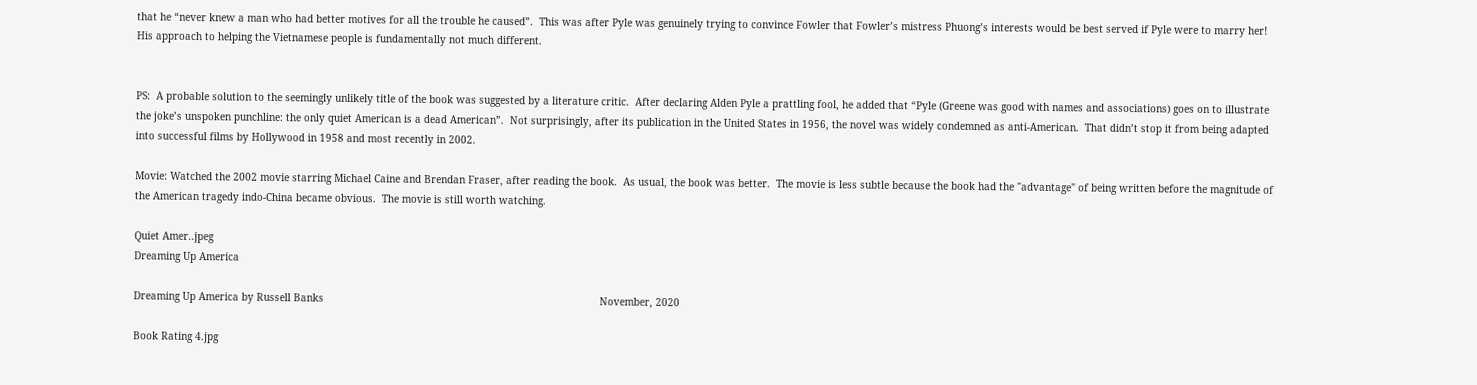that he “never knew a man who had better motives for all the trouble he caused”.  This was after Pyle was genuinely trying to convince Fowler that Fowler’s mistress Phuong’s interests would be best served if Pyle were to marry her!  His approach to helping the Vietnamese people is fundamentally not much different.


PS:  A probable solution to the seemingly unlikely title of the book was suggested by a literature critic.  After declaring Alden Pyle a prattling fool, he added that “Pyle (Greene was good with names and associations) goes on to illustrate the joke’s unspoken punchline: the only quiet American is a dead American”.  Not surprisingly, after its publication in the United States in 1956, the novel was widely condemned as anti-American.  That didn’t stop it from being adapted into successful films by Hollywood in 1958 and most recently in 2002.

Movie: Watched the 2002 movie starring Michael Caine and Brendan Fraser, after reading the book.  As usual, the book was better.  The movie is less subtle because the book had the "advantage" of being written before the magnitude of the American tragedy indo-China became obvious.  The movie is still worth watching.

Quiet Amer..jpeg
Dreaming Up America

Dreaming Up America by Russell Banks                                                                                            November, 2020

Book Rating 4.jpg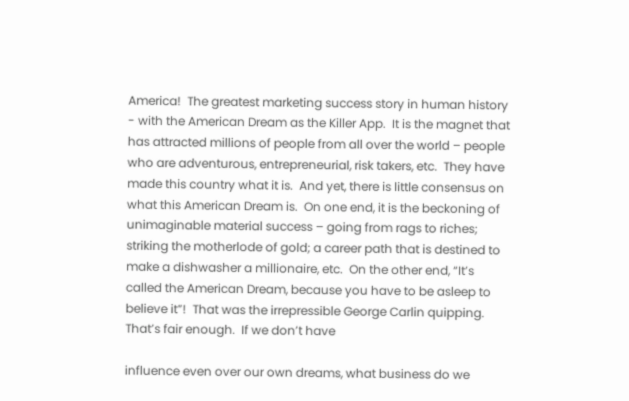America!  The greatest marketing success story in human history - with the American Dream as the Killer App.  It is the magnet that has attracted millions of people from all over the world – people who are adventurous, entrepreneurial, risk takers, etc.  They have made this country what it is.  And yet, there is little consensus on what this American Dream is.  On one end, it is the beckoning of unimaginable material success – going from rags to riches; striking the motherlode of gold; a career path that is destined to make a dishwasher a millionaire, etc.  On the other end, “It’s called the American Dream, because you have to be asleep to believe it”!  That was the irrepressible George Carlin quipping.  That’s fair enough.  If we don’t have

influence even over our own dreams, what business do we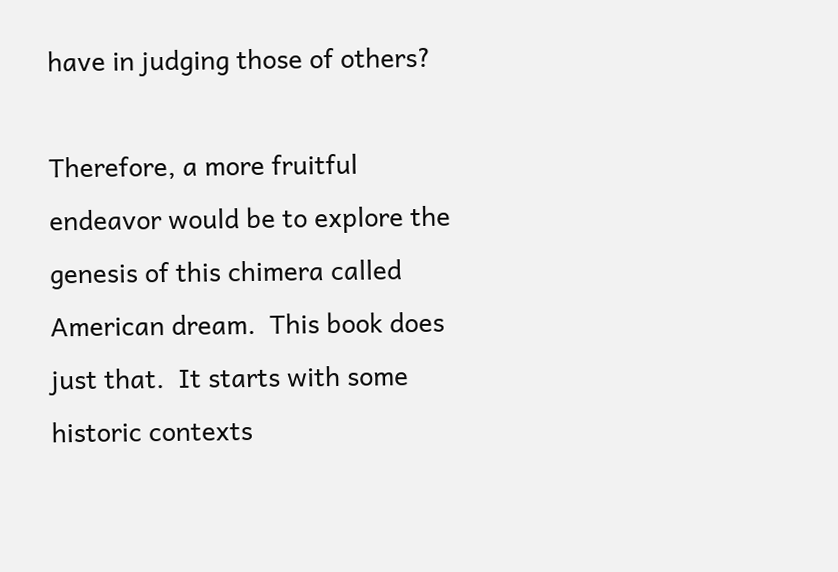have in judging those of others?

Therefore, a more fruitful endeavor would be to explore the genesis of this chimera called American dream.  This book does just that.  It starts with some historic contexts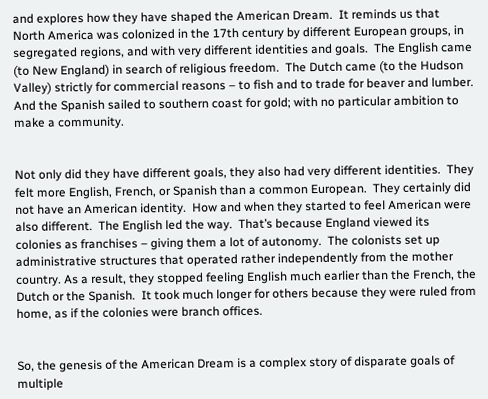and explores how they have shaped the American Dream.  It reminds us that North America was colonized in the 17th century by different European groups, in segregated regions, and with very different identities and goals.  The English came (to New England) in search of religious freedom.  The Dutch came (to the Hudson Valley) strictly for commercial reasons – to fish and to trade for beaver and lumber.  And the Spanish sailed to southern coast for gold; with no particular ambition to make a community.


Not only did they have different goals, they also had very different identities.  They felt more English, French, or Spanish than a common European.  They certainly did not have an American identity.  How and when they started to feel American were also different.  The English led the way.  That’s because England viewed its colonies as franchises – giving them a lot of autonomy.  The colonists set up administrative structures that operated rather independently from the mother country. As a result, they stopped feeling English much earlier than the French, the Dutch or the Spanish.  It took much longer for others because they were ruled from home, as if the colonies were branch offices.


So, the genesis of the American Dream is a complex story of disparate goals of multiple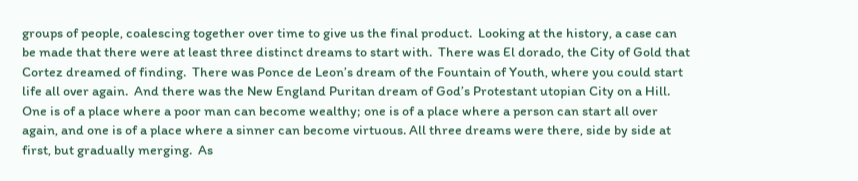groups of people, coalescing together over time to give us the final product.  Looking at the history, a case can be made that there were at least three distinct dreams to start with.  There was El dorado, the City of Gold that Cortez dreamed of finding.  There was Ponce de Leon’s dream of the Fountain of Youth, where you could start life all over again.  And there was the New England Puritan dream of God’s Protestant utopian City on a Hill.  One is of a place where a poor man can become wealthy; one is of a place where a person can start all over again, and one is of a place where a sinner can become virtuous. All three dreams were there, side by side at first, but gradually merging.  As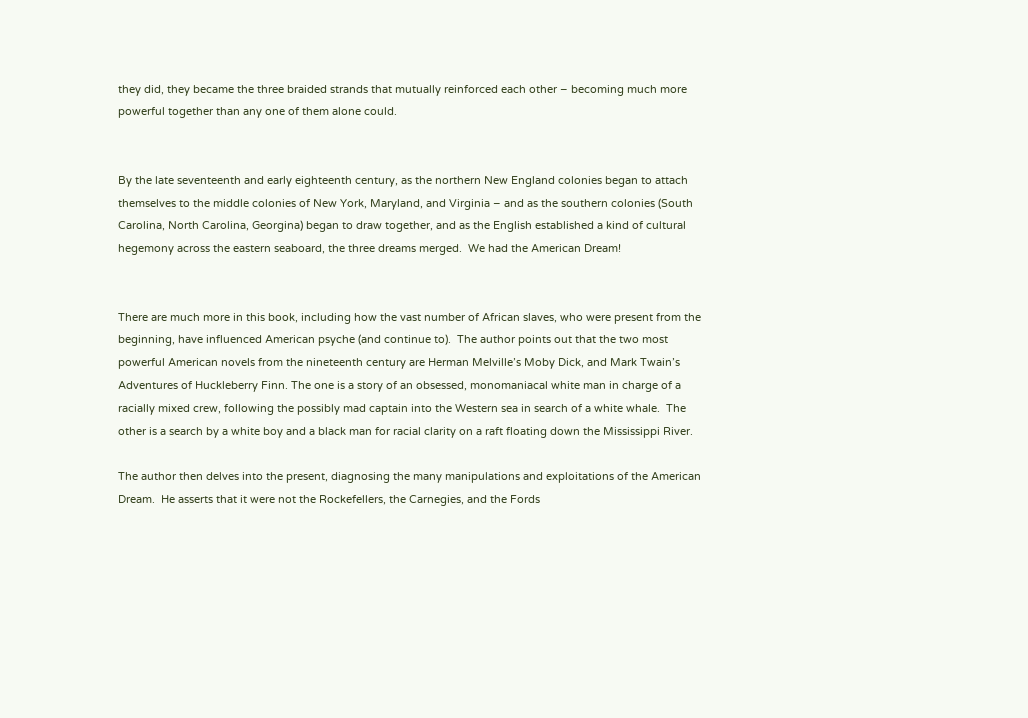they did, they became the three braided strands that mutually reinforced each other – becoming much more powerful together than any one of them alone could.


By the late seventeenth and early eighteenth century, as the northern New England colonies began to attach themselves to the middle colonies of New York, Maryland, and Virginia – and as the southern colonies (South Carolina, North Carolina, Georgina) began to draw together, and as the English established a kind of cultural hegemony across the eastern seaboard, the three dreams merged.  We had the American Dream!


There are much more in this book, including how the vast number of African slaves, who were present from the beginning, have influenced American psyche (and continue to).  The author points out that the two most powerful American novels from the nineteenth century are Herman Melville’s Moby Dick, and Mark Twain’s Adventures of Huckleberry Finn. The one is a story of an obsessed, monomaniacal white man in charge of a racially mixed crew, following the possibly mad captain into the Western sea in search of a white whale.  The other is a search by a white boy and a black man for racial clarity on a raft floating down the Mississippi River.

The author then delves into the present, diagnosing the many manipulations and exploitations of the American Dream.  He asserts that it were not the Rockefellers, the Carnegies, and the Fords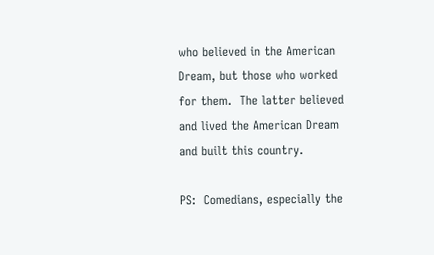who believed in the American Dream, but those who worked for them.  The latter believed and lived the American Dream and built this country.

PS:  Comedians, especially the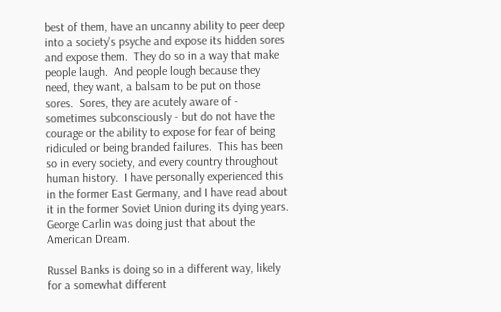best of them, have an uncanny ability to peer deep into a society's psyche and expose its hidden sores and expose them.  They do so in a way that make people laugh.  And people lough because they need, they want, a balsam to be put on those sores.  Sores, they are acutely aware of - sometimes subconsciously - but do not have the courage or the ability to expose for fear of being ridiculed or being branded failures.  This has been so in every society, and every country throughout human history.  I have personally experienced this in the former East Germany, and I have read about it in the former Soviet Union during its dying years.  George Carlin was doing just that about the American Dream.

Russel Banks is doing so in a different way, likely for a somewhat different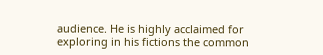audience. He is highly acclaimed for exploring in his fictions the common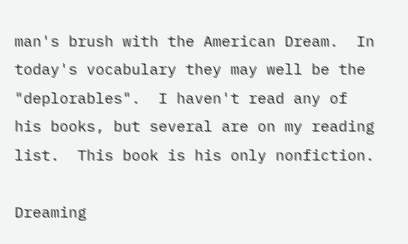man's brush with the American Dream.  In today's vocabulary they may well be the "deplorables".  I haven't read any of his books, but several are on my reading list.  This book is his only nonfiction.

Dreaming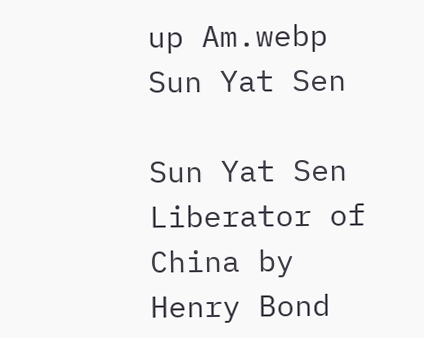up Am.webp
Sun Yat Sen

Sun Yat Sen Liberator of China by Henry Bond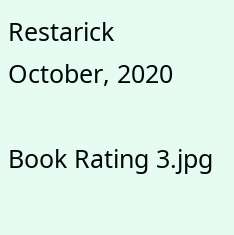Restarick                                                                 October, 2020

Book Rating 3.jpg